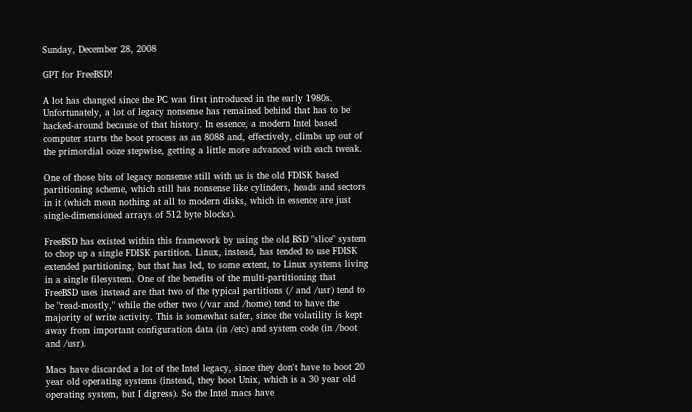Sunday, December 28, 2008

GPT for FreeBSD!

A lot has changed since the PC was first introduced in the early 1980s. Unfortunately, a lot of legacy nonsense has remained behind that has to be hacked-around because of that history. In essence, a modern Intel based computer starts the boot process as an 8088 and, effectively, climbs up out of the primordial ooze stepwise, getting a little more advanced with each tweak.

One of those bits of legacy nonsense still with us is the old FDISK based partitioning scheme, which still has nonsense like cylinders, heads and sectors in it (which mean nothing at all to modern disks, which in essence are just single-dimensioned arrays of 512 byte blocks).

FreeBSD has existed within this framework by using the old BSD "slice" system to chop up a single FDISK partition. Linux, instead, has tended to use FDISK extended partitioning, but that has led, to some extent, to Linux systems living in a single filesystem. One of the benefits of the multi-partitioning that FreeBSD uses instead are that two of the typical partitions (/ and /usr) tend to be "read-mostly," while the other two (/var and /home) tend to have the majority of write activity. This is somewhat safer, since the volatility is kept away from important configuration data (in /etc) and system code (in /boot and /usr).

Macs have discarded a lot of the Intel legacy, since they don't have to boot 20 year old operating systems (instead, they boot Unix, which is a 30 year old operating system, but I digress). So the Intel macs have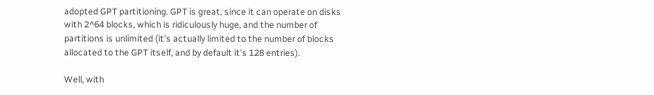adopted GPT partitioning. GPT is great, since it can operate on disks with 2^64 blocks, which is ridiculously huge, and the number of partitions is unlimited (it's actually limited to the number of blocks allocated to the GPT itself, and by default it's 128 entries).

Well, with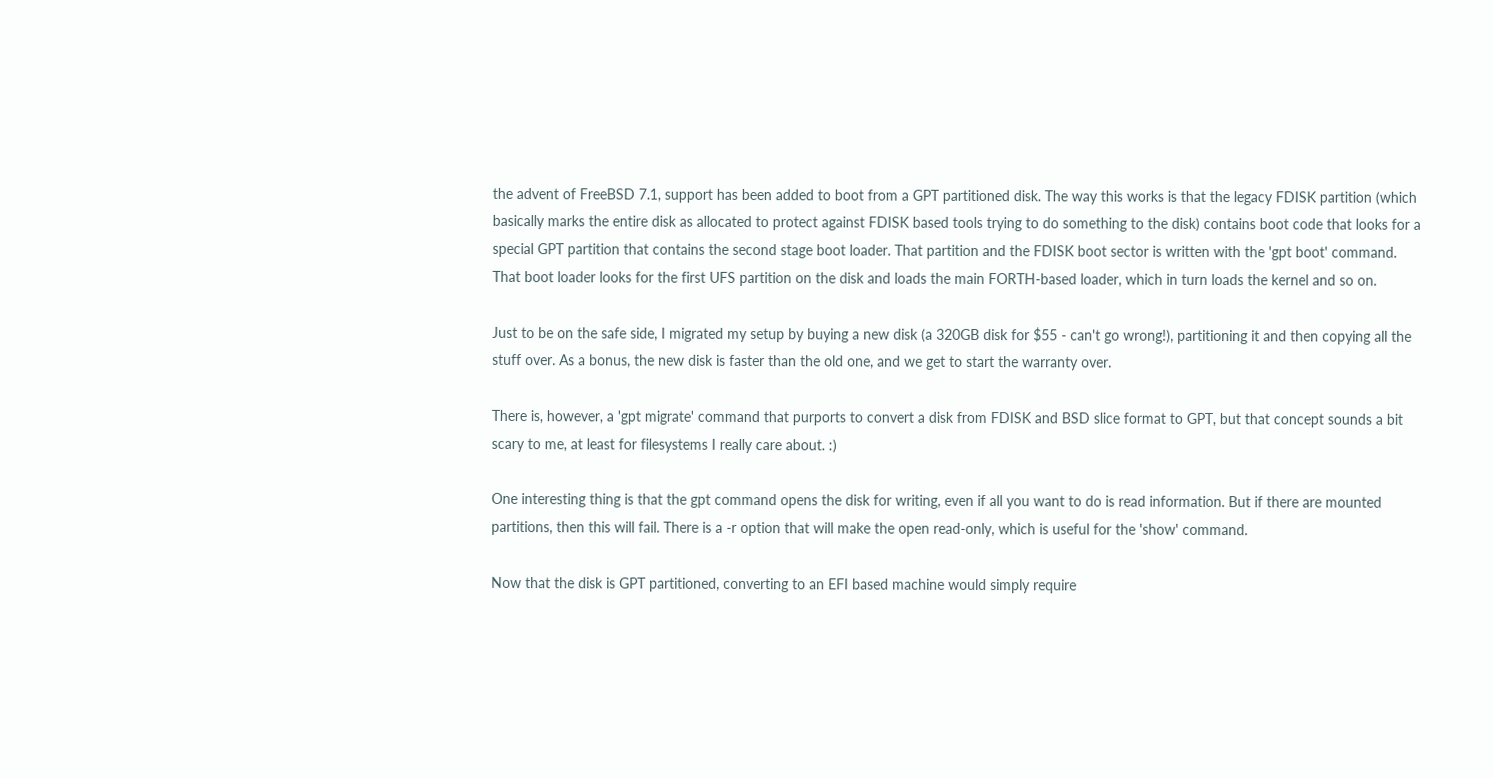the advent of FreeBSD 7.1, support has been added to boot from a GPT partitioned disk. The way this works is that the legacy FDISK partition (which basically marks the entire disk as allocated to protect against FDISK based tools trying to do something to the disk) contains boot code that looks for a special GPT partition that contains the second stage boot loader. That partition and the FDISK boot sector is written with the 'gpt boot' command. That boot loader looks for the first UFS partition on the disk and loads the main FORTH-based loader, which in turn loads the kernel and so on.

Just to be on the safe side, I migrated my setup by buying a new disk (a 320GB disk for $55 - can't go wrong!), partitioning it and then copying all the stuff over. As a bonus, the new disk is faster than the old one, and we get to start the warranty over.

There is, however, a 'gpt migrate' command that purports to convert a disk from FDISK and BSD slice format to GPT, but that concept sounds a bit scary to me, at least for filesystems I really care about. :)

One interesting thing is that the gpt command opens the disk for writing, even if all you want to do is read information. But if there are mounted partitions, then this will fail. There is a -r option that will make the open read-only, which is useful for the 'show' command.

Now that the disk is GPT partitioned, converting to an EFI based machine would simply require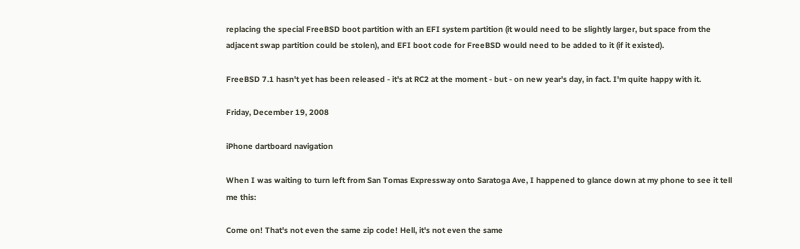replacing the special FreeBSD boot partition with an EFI system partition (it would need to be slightly larger, but space from the adjacent swap partition could be stolen), and EFI boot code for FreeBSD would need to be added to it (if it existed).

FreeBSD 7.1 hasn't yet has been released - it's at RC2 at the moment - but - on new year's day, in fact. I'm quite happy with it.

Friday, December 19, 2008

iPhone dartboard navigation

When I was waiting to turn left from San Tomas Expressway onto Saratoga Ave, I happened to glance down at my phone to see it tell me this:

Come on! That's not even the same zip code! Hell, it's not even the same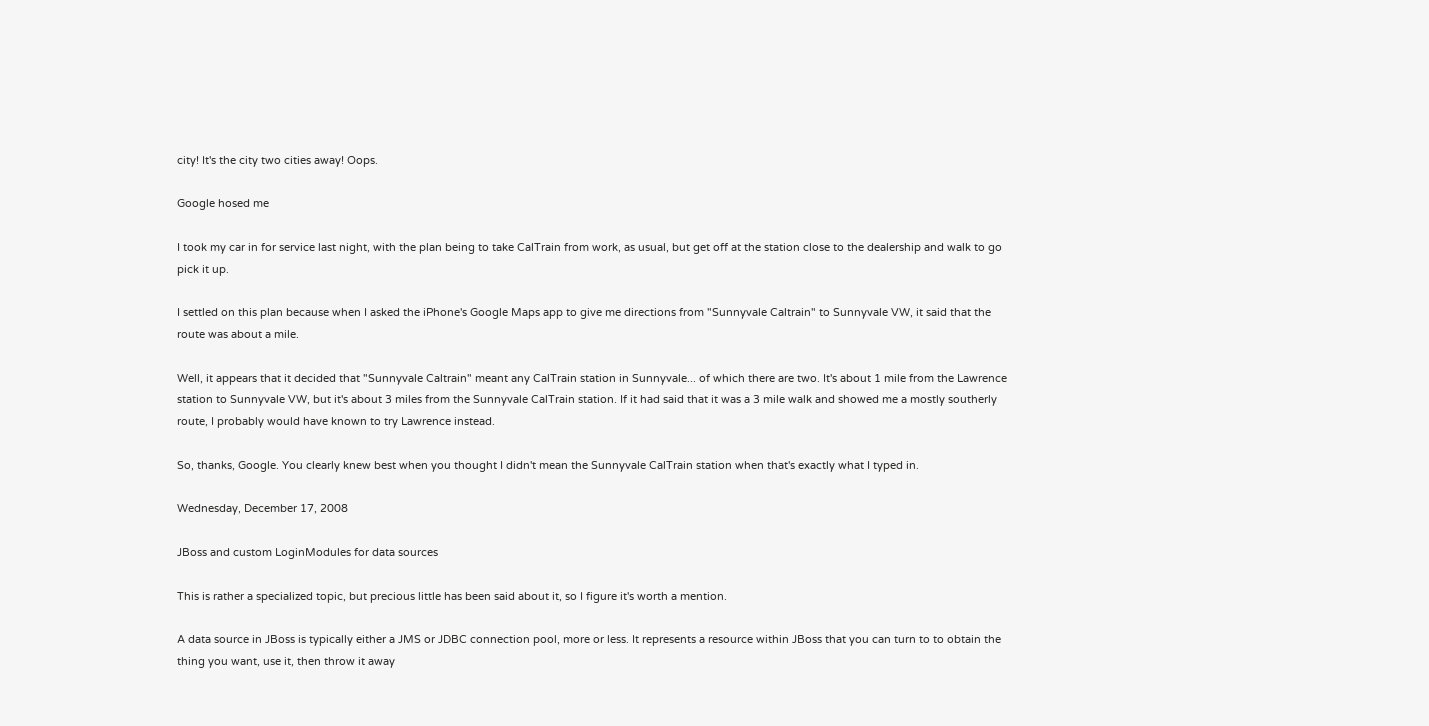city! It's the city two cities away! Oops.

Google hosed me

I took my car in for service last night, with the plan being to take CalTrain from work, as usual, but get off at the station close to the dealership and walk to go pick it up.

I settled on this plan because when I asked the iPhone's Google Maps app to give me directions from "Sunnyvale Caltrain" to Sunnyvale VW, it said that the route was about a mile.

Well, it appears that it decided that "Sunnyvale Caltrain" meant any CalTrain station in Sunnyvale... of which there are two. It's about 1 mile from the Lawrence station to Sunnyvale VW, but it's about 3 miles from the Sunnyvale CalTrain station. If it had said that it was a 3 mile walk and showed me a mostly southerly route, I probably would have known to try Lawrence instead.

So, thanks, Google. You clearly knew best when you thought I didn't mean the Sunnyvale CalTrain station when that's exactly what I typed in.

Wednesday, December 17, 2008

JBoss and custom LoginModules for data sources

This is rather a specialized topic, but precious little has been said about it, so I figure it's worth a mention.

A data source in JBoss is typically either a JMS or JDBC connection pool, more or less. It represents a resource within JBoss that you can turn to to obtain the thing you want, use it, then throw it away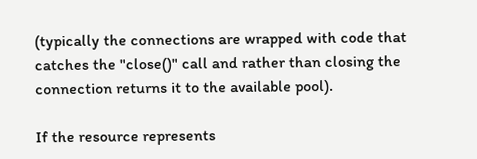(typically the connections are wrapped with code that catches the "close()" call and rather than closing the connection returns it to the available pool).

If the resource represents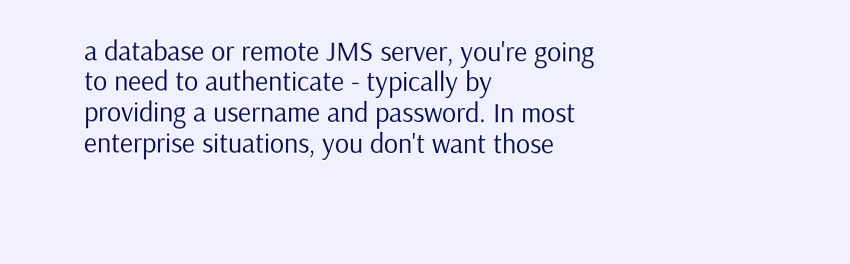a database or remote JMS server, you're going to need to authenticate - typically by providing a username and password. In most enterprise situations, you don't want those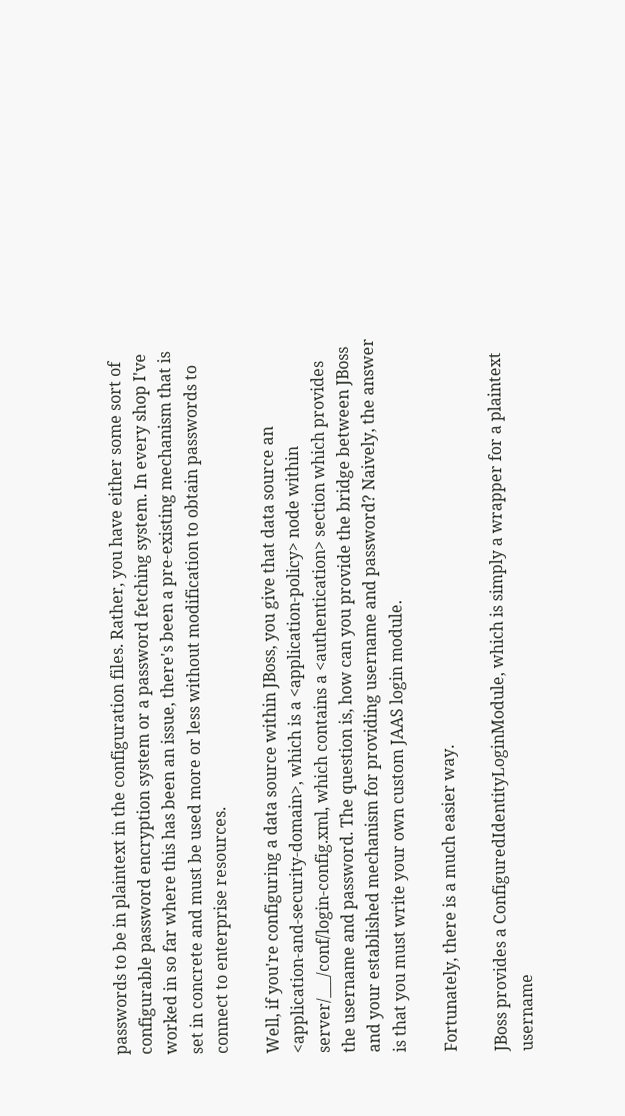passwords to be in plaintext in the configuration files. Rather, you have either some sort of configurable password encryption system or a password fetching system. In every shop I've worked in so far where this has been an issue, there's been a pre-existing mechanism that is set in concrete and must be used more or less without modification to obtain passwords to connect to enterprise resources.

Well, if you're configuring a data source within JBoss, you give that data source an <application-and-security-domain>, which is a <application-policy> node within server/___/conf/login-config.xml, which contains a <authentication> section which provides the username and password. The question is, how can you provide the bridge between JBoss and your established mechanism for providing username and password? Naively, the answer is that you must write your own custom JAAS login module.

Fortunately, there is a much easier way.

JBoss provides a ConfiguredIdentityLoginModule, which is simply a wrapper for a plaintext username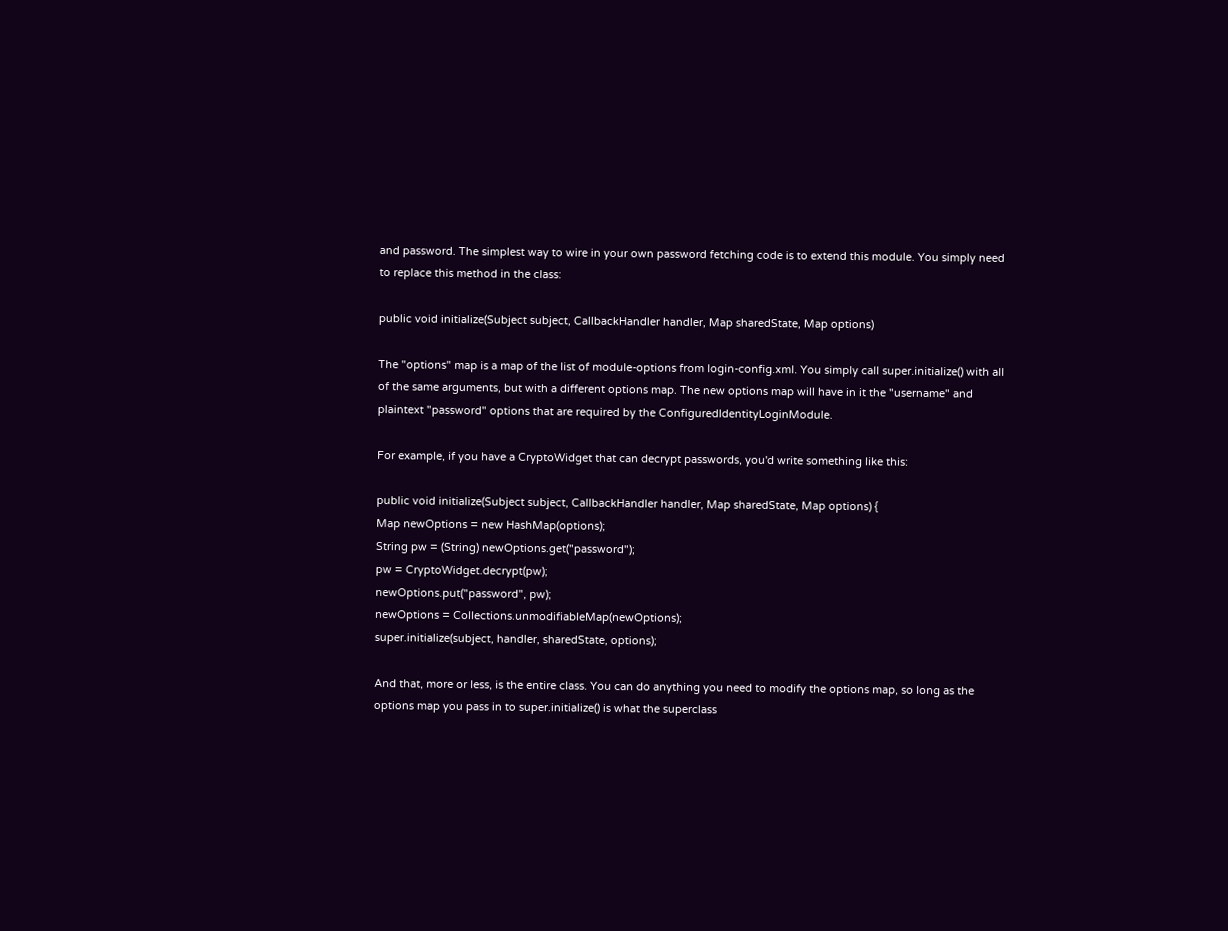and password. The simplest way to wire in your own password fetching code is to extend this module. You simply need to replace this method in the class:

public void initialize(Subject subject, CallbackHandler handler, Map sharedState, Map options)

The "options" map is a map of the list of module-options from login-config.xml. You simply call super.initialize() with all of the same arguments, but with a different options map. The new options map will have in it the "username" and plaintext "password" options that are required by the ConfiguredIdentityLoginModule.

For example, if you have a CryptoWidget that can decrypt passwords, you'd write something like this:

public void initialize(Subject subject, CallbackHandler handler, Map sharedState, Map options) {
Map newOptions = new HashMap(options);
String pw = (String) newOptions.get("password");
pw = CryptoWidget.decrypt(pw);
newOptions.put("password", pw);
newOptions = Collections.unmodifiableMap(newOptions);
super.initialize(subject, handler, sharedState, options);

And that, more or less, is the entire class. You can do anything you need to modify the options map, so long as the options map you pass in to super.initialize() is what the superclass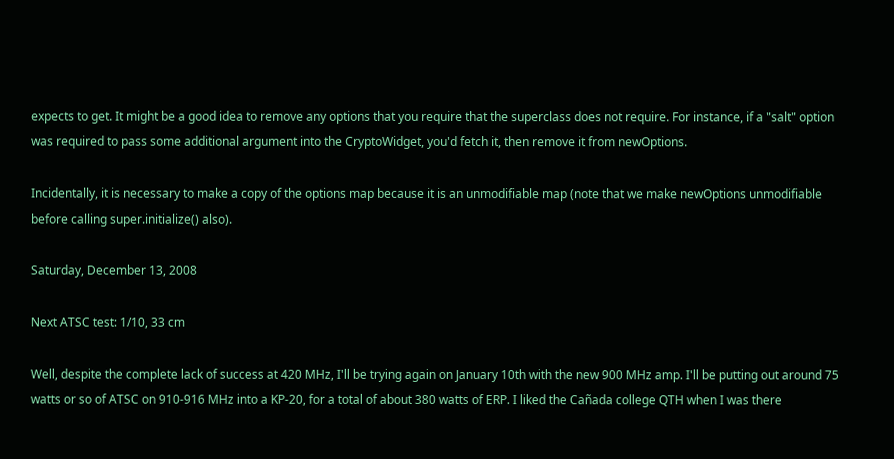expects to get. It might be a good idea to remove any options that you require that the superclass does not require. For instance, if a "salt" option was required to pass some additional argument into the CryptoWidget, you'd fetch it, then remove it from newOptions.

Incidentally, it is necessary to make a copy of the options map because it is an unmodifiable map (note that we make newOptions unmodifiable before calling super.initialize() also).

Saturday, December 13, 2008

Next ATSC test: 1/10, 33 cm

Well, despite the complete lack of success at 420 MHz, I'll be trying again on January 10th with the new 900 MHz amp. I'll be putting out around 75 watts or so of ATSC on 910-916 MHz into a KP-20, for a total of about 380 watts of ERP. I liked the Cañada college QTH when I was there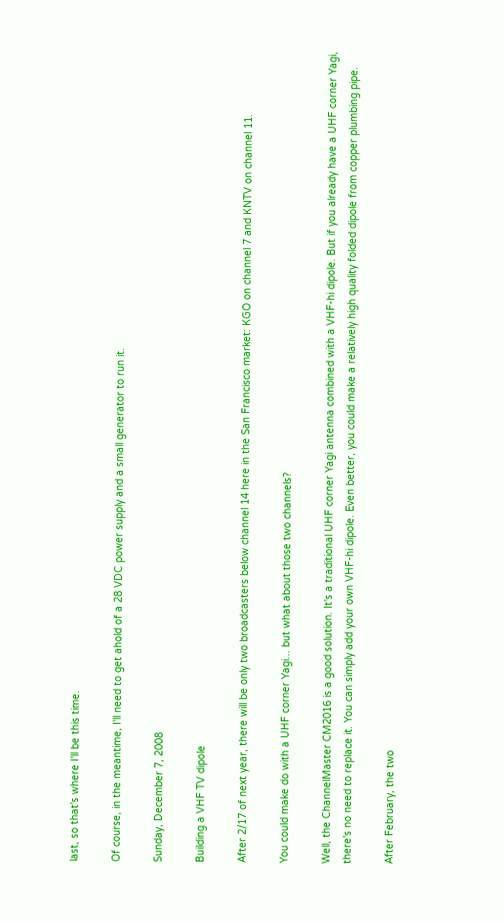last, so that's where I'll be this time.

Of course, in the meantime, I'll need to get ahold of a 28 VDC power supply and a small generator to run it.

Sunday, December 7, 2008

Building a VHF TV dipole

After 2/17 of next year, there will be only two broadcasters below channel 14 here in the San Francisco market: KGO on channel 7 and KNTV on channel 11.

You could make do with a UHF corner Yagi... but what about those two channels?

Well, the ChannelMaster CM2016 is a good solution. It's a traditional UHF corner Yagi antenna combined with a VHF-hi dipole. But if you already have a UHF corner Yagi, there's no need to replace it. You can simply add your own VHF-hi dipole. Even better, you could make a relatively high quality folded dipole from copper plumbing pipe.

After February, the two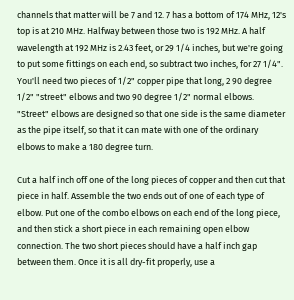channels that matter will be 7 and 12. 7 has a bottom of 174 MHz, 12's top is at 210 MHz. Halfway between those two is 192 MHz. A half wavelength at 192 MHz is 2.43 feet, or 29 1/4 inches, but we're going to put some fittings on each end, so subtract two inches, for 27 1/4". You'll need two pieces of 1/2" copper pipe that long, 2 90 degree 1/2" "street" elbows and two 90 degree 1/2" normal elbows. "Street" elbows are designed so that one side is the same diameter as the pipe itself, so that it can mate with one of the ordinary elbows to make a 180 degree turn.

Cut a half inch off one of the long pieces of copper and then cut that piece in half. Assemble the two ends out of one of each type of elbow. Put one of the combo elbows on each end of the long piece, and then stick a short piece in each remaining open elbow connection. The two short pieces should have a half inch gap between them. Once it is all dry-fit properly, use a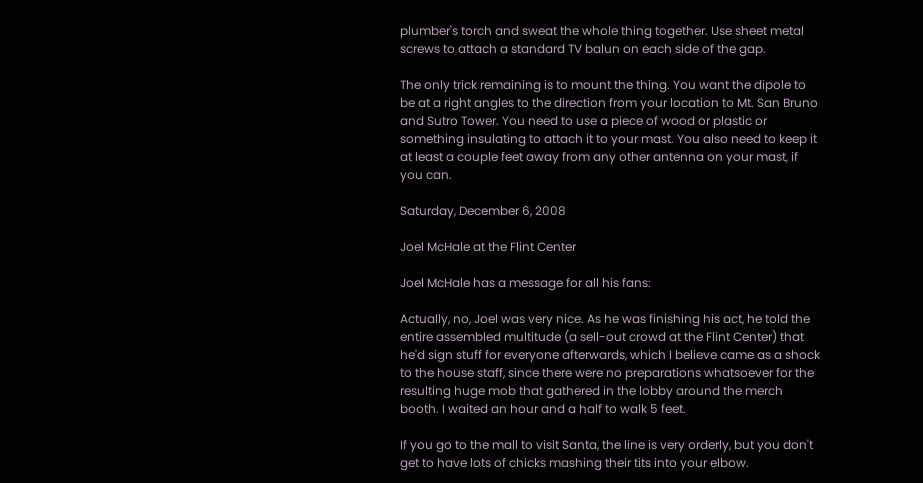plumber's torch and sweat the whole thing together. Use sheet metal screws to attach a standard TV balun on each side of the gap.

The only trick remaining is to mount the thing. You want the dipole to be at a right angles to the direction from your location to Mt. San Bruno and Sutro Tower. You need to use a piece of wood or plastic or something insulating to attach it to your mast. You also need to keep it at least a couple feet away from any other antenna on your mast, if you can.

Saturday, December 6, 2008

Joel McHale at the Flint Center

Joel McHale has a message for all his fans:

Actually, no, Joel was very nice. As he was finishing his act, he told the entire assembled multitude (a sell-out crowd at the Flint Center) that he'd sign stuff for everyone afterwards, which I believe came as a shock to the house staff, since there were no preparations whatsoever for the resulting huge mob that gathered in the lobby around the merch booth. I waited an hour and a half to walk 5 feet.

If you go to the mall to visit Santa, the line is very orderly, but you don't get to have lots of chicks mashing their tits into your elbow.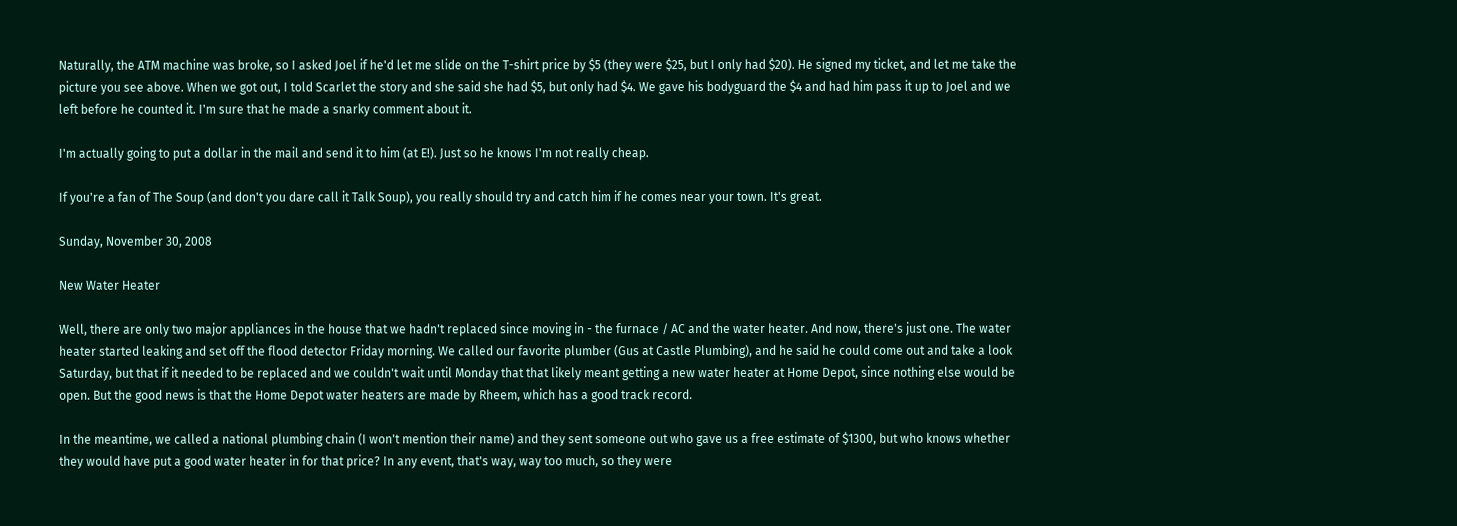Naturally, the ATM machine was broke, so I asked Joel if he'd let me slide on the T-shirt price by $5 (they were $25, but I only had $20). He signed my ticket, and let me take the picture you see above. When we got out, I told Scarlet the story and she said she had $5, but only had $4. We gave his bodyguard the $4 and had him pass it up to Joel and we left before he counted it. I'm sure that he made a snarky comment about it.

I'm actually going to put a dollar in the mail and send it to him (at E!). Just so he knows I'm not really cheap.

If you're a fan of The Soup (and don't you dare call it Talk Soup), you really should try and catch him if he comes near your town. It's great.

Sunday, November 30, 2008

New Water Heater

Well, there are only two major appliances in the house that we hadn't replaced since moving in - the furnace / AC and the water heater. And now, there's just one. The water heater started leaking and set off the flood detector Friday morning. We called our favorite plumber (Gus at Castle Plumbing), and he said he could come out and take a look Saturday, but that if it needed to be replaced and we couldn't wait until Monday that that likely meant getting a new water heater at Home Depot, since nothing else would be open. But the good news is that the Home Depot water heaters are made by Rheem, which has a good track record.

In the meantime, we called a national plumbing chain (I won't mention their name) and they sent someone out who gave us a free estimate of $1300, but who knows whether they would have put a good water heater in for that price? In any event, that's way, way too much, so they were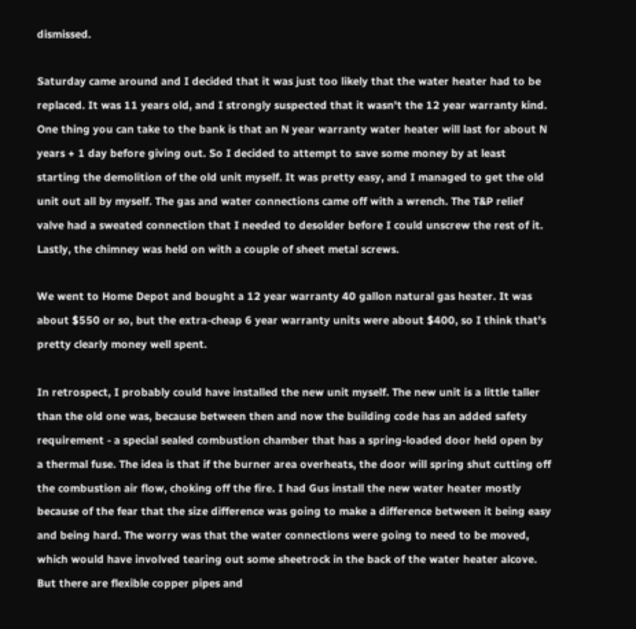dismissed.

Saturday came around and I decided that it was just too likely that the water heater had to be replaced. It was 11 years old, and I strongly suspected that it wasn't the 12 year warranty kind. One thing you can take to the bank is that an N year warranty water heater will last for about N years + 1 day before giving out. So I decided to attempt to save some money by at least starting the demolition of the old unit myself. It was pretty easy, and I managed to get the old unit out all by myself. The gas and water connections came off with a wrench. The T&P relief valve had a sweated connection that I needed to desolder before I could unscrew the rest of it. Lastly, the chimney was held on with a couple of sheet metal screws.

We went to Home Depot and bought a 12 year warranty 40 gallon natural gas heater. It was about $550 or so, but the extra-cheap 6 year warranty units were about $400, so I think that's pretty clearly money well spent.

In retrospect, I probably could have installed the new unit myself. The new unit is a little taller than the old one was, because between then and now the building code has an added safety requirement - a special sealed combustion chamber that has a spring-loaded door held open by a thermal fuse. The idea is that if the burner area overheats, the door will spring shut cutting off the combustion air flow, choking off the fire. I had Gus install the new water heater mostly because of the fear that the size difference was going to make a difference between it being easy and being hard. The worry was that the water connections were going to need to be moved, which would have involved tearing out some sheetrock in the back of the water heater alcove. But there are flexible copper pipes and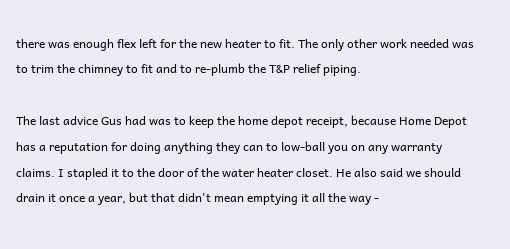there was enough flex left for the new heater to fit. The only other work needed was to trim the chimney to fit and to re-plumb the T&P relief piping.

The last advice Gus had was to keep the home depot receipt, because Home Depot has a reputation for doing anything they can to low-ball you on any warranty claims. I stapled it to the door of the water heater closet. He also said we should drain it once a year, but that didn't mean emptying it all the way -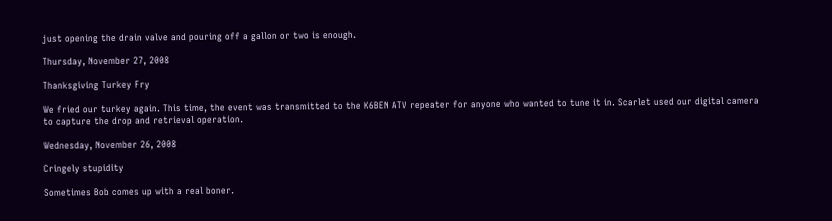just opening the drain valve and pouring off a gallon or two is enough.

Thursday, November 27, 2008

Thanksgiving Turkey Fry

We fried our turkey again. This time, the event was transmitted to the K6BEN ATV repeater for anyone who wanted to tune it in. Scarlet used our digital camera to capture the drop and retrieval operation.

Wednesday, November 26, 2008

Cringely stupidity

Sometimes Bob comes up with a real boner.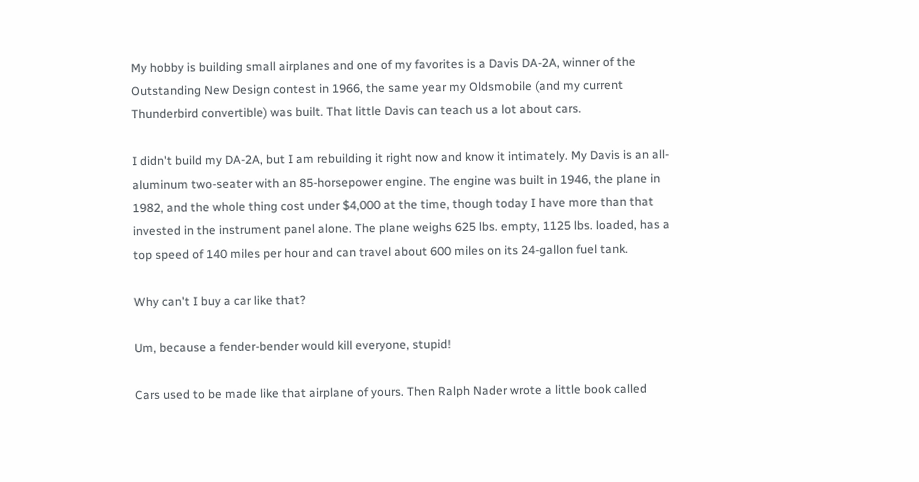My hobby is building small airplanes and one of my favorites is a Davis DA-2A, winner of the Outstanding New Design contest in 1966, the same year my Oldsmobile (and my current Thunderbird convertible) was built. That little Davis can teach us a lot about cars.

I didn't build my DA-2A, but I am rebuilding it right now and know it intimately. My Davis is an all-aluminum two-seater with an 85-horsepower engine. The engine was built in 1946, the plane in 1982, and the whole thing cost under $4,000 at the time, though today I have more than that invested in the instrument panel alone. The plane weighs 625 lbs. empty, 1125 lbs. loaded, has a top speed of 140 miles per hour and can travel about 600 miles on its 24-gallon fuel tank.

Why can't I buy a car like that?

Um, because a fender-bender would kill everyone, stupid!

Cars used to be made like that airplane of yours. Then Ralph Nader wrote a little book called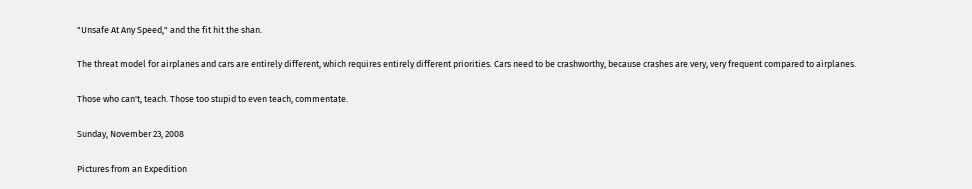"Unsafe At Any Speed," and the fit hit the shan.

The threat model for airplanes and cars are entirely different, which requires entirely different priorities. Cars need to be crashworthy, because crashes are very, very frequent compared to airplanes.

Those who can't, teach. Those too stupid to even teach, commentate.

Sunday, November 23, 2008

Pictures from an Expedition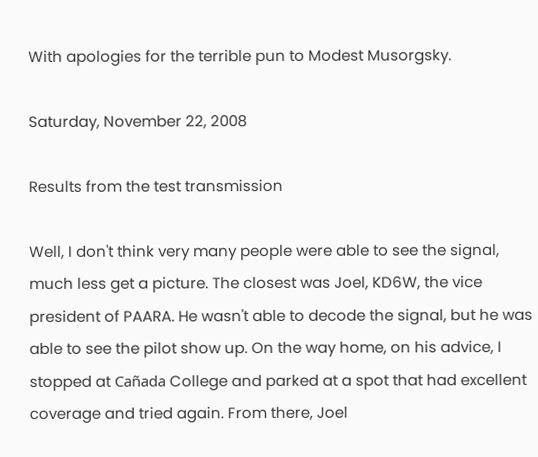With apologies for the terrible pun to Modest Musorgsky.

Saturday, November 22, 2008

Results from the test transmission

Well, I don't think very many people were able to see the signal, much less get a picture. The closest was Joel, KD6W, the vice president of PAARA. He wasn't able to decode the signal, but he was able to see the pilot show up. On the way home, on his advice, I stopped at Cañada College and parked at a spot that had excellent coverage and tried again. From there, Joel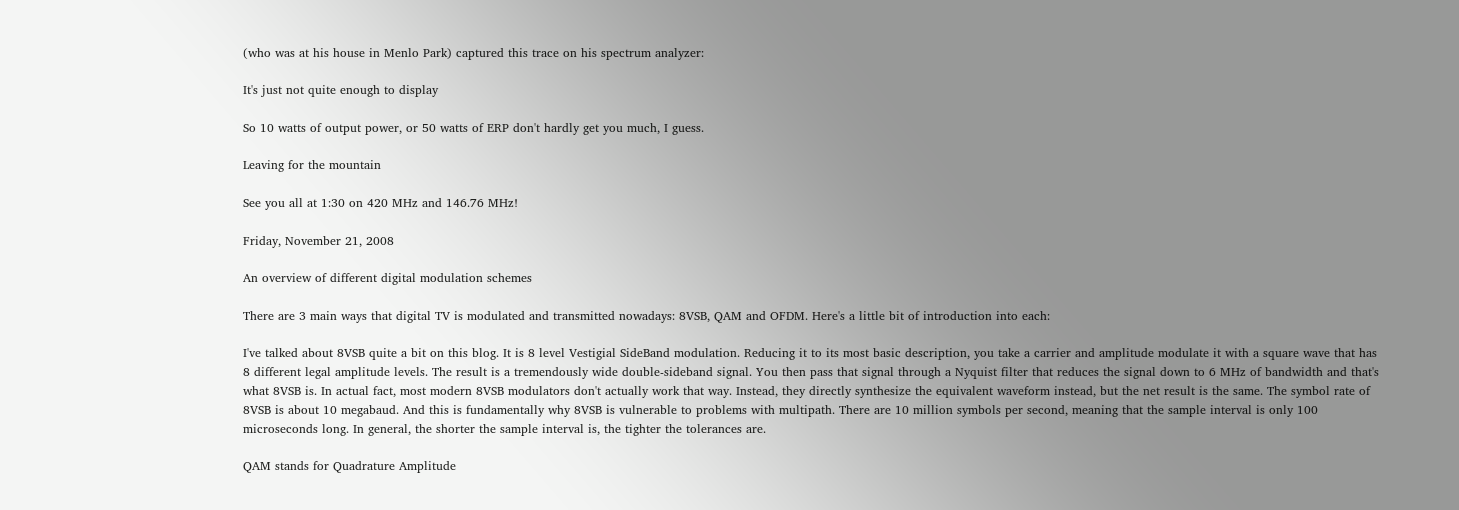(who was at his house in Menlo Park) captured this trace on his spectrum analyzer:

It's just not quite enough to display

So 10 watts of output power, or 50 watts of ERP don't hardly get you much, I guess.

Leaving for the mountain

See you all at 1:30 on 420 MHz and 146.76 MHz!

Friday, November 21, 2008

An overview of different digital modulation schemes

There are 3 main ways that digital TV is modulated and transmitted nowadays: 8VSB, QAM and OFDM. Here's a little bit of introduction into each:

I've talked about 8VSB quite a bit on this blog. It is 8 level Vestigial SideBand modulation. Reducing it to its most basic description, you take a carrier and amplitude modulate it with a square wave that has 8 different legal amplitude levels. The result is a tremendously wide double-sideband signal. You then pass that signal through a Nyquist filter that reduces the signal down to 6 MHz of bandwidth and that's what 8VSB is. In actual fact, most modern 8VSB modulators don't actually work that way. Instead, they directly synthesize the equivalent waveform instead, but the net result is the same. The symbol rate of 8VSB is about 10 megabaud. And this is fundamentally why 8VSB is vulnerable to problems with multipath. There are 10 million symbols per second, meaning that the sample interval is only 100 microseconds long. In general, the shorter the sample interval is, the tighter the tolerances are.

QAM stands for Quadrature Amplitude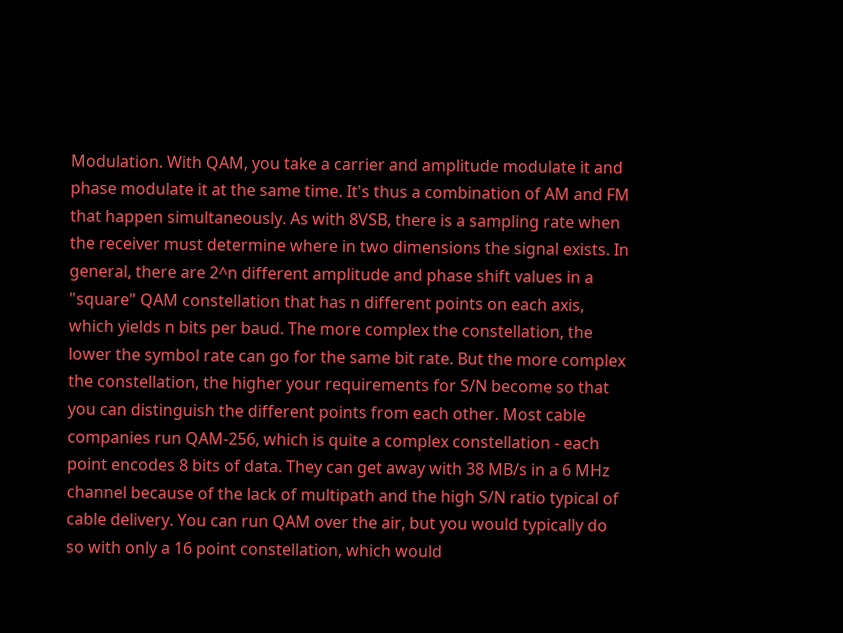Modulation. With QAM, you take a carrier and amplitude modulate it and phase modulate it at the same time. It's thus a combination of AM and FM that happen simultaneously. As with 8VSB, there is a sampling rate when the receiver must determine where in two dimensions the signal exists. In general, there are 2^n different amplitude and phase shift values in a "square" QAM constellation that has n different points on each axis, which yields n bits per baud. The more complex the constellation, the lower the symbol rate can go for the same bit rate. But the more complex the constellation, the higher your requirements for S/N become so that you can distinguish the different points from each other. Most cable companies run QAM-256, which is quite a complex constellation - each point encodes 8 bits of data. They can get away with 38 MB/s in a 6 MHz channel because of the lack of multipath and the high S/N ratio typical of cable delivery. You can run QAM over the air, but you would typically do so with only a 16 point constellation, which would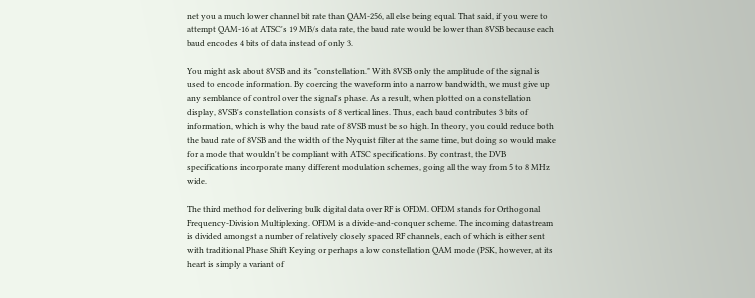net you a much lower channel bit rate than QAM-256, all else being equal. That said, if you were to attempt QAM-16 at ATSC's 19 MB/s data rate, the baud rate would be lower than 8VSB because each baud encodes 4 bits of data instead of only 3.

You might ask about 8VSB and its "constellation." With 8VSB only the amplitude of the signal is used to encode information. By coercing the waveform into a narrow bandwidth, we must give up any semblance of control over the signal's phase. As a result, when plotted on a constellation display, 8VSB's constellation consists of 8 vertical lines. Thus, each baud contributes 3 bits of information, which is why the baud rate of 8VSB must be so high. In theory, you could reduce both the baud rate of 8VSB and the width of the Nyquist filter at the same time, but doing so would make for a mode that wouldn't be compliant with ATSC specifications. By contrast, the DVB specifications incorporate many different modulation schemes, going all the way from 5 to 8 MHz wide.

The third method for delivering bulk digital data over RF is OFDM. OFDM stands for Orthogonal Frequency-Division Multiplexing. OFDM is a divide-and-conquer scheme. The incoming datastream is divided amongst a number of relatively closely spaced RF channels, each of which is either sent with traditional Phase Shift Keying or perhaps a low constellation QAM mode (PSK, however, at its heart is simply a variant of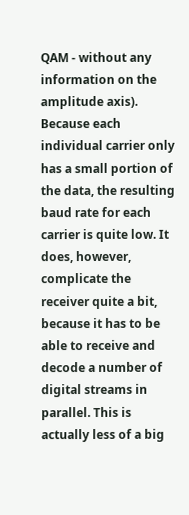QAM - without any information on the amplitude axis). Because each individual carrier only has a small portion of the data, the resulting baud rate for each carrier is quite low. It does, however, complicate the receiver quite a bit, because it has to be able to receive and decode a number of digital streams in parallel. This is actually less of a big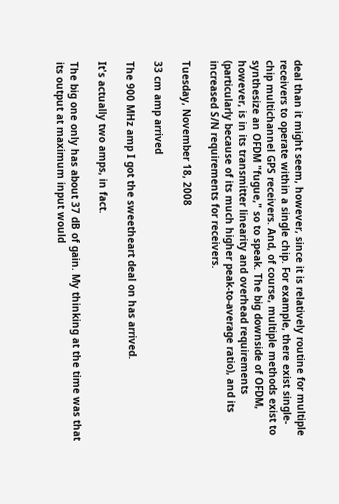deal than it might seem, however, since it is relatively routine for multiple receivers to operate within a single chip. For example, there exist single-chip multichannel GPS receivers. And, of course, multiple methods exist to synthesize an OFDM "fugue," so to speak. The big downside of OFDM, however, is in its transmitter linearity and overhead requirements (particularly because of its much higher peak-to-average ratio), and its increased S/N requirements for receivers.

Tuesday, November 18, 2008

33 cm amp arrived

The 900 MHz amp I got the sweetheart deal on has arrived.

It's actually two amps, in fact.

The big one only has about 37 dB of gain. My thinking at the time was that its output at maximum input would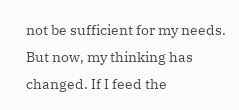not be sufficient for my needs. But now, my thinking has changed. If I feed the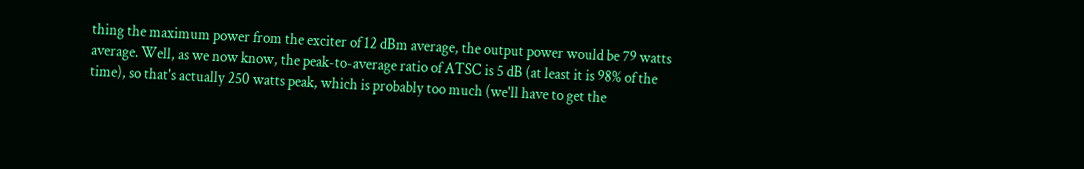thing the maximum power from the exciter of 12 dBm average, the output power would be 79 watts average. Well, as we now know, the peak-to-average ratio of ATSC is 5 dB (at least it is 98% of the time), so that's actually 250 watts peak, which is probably too much (we'll have to get the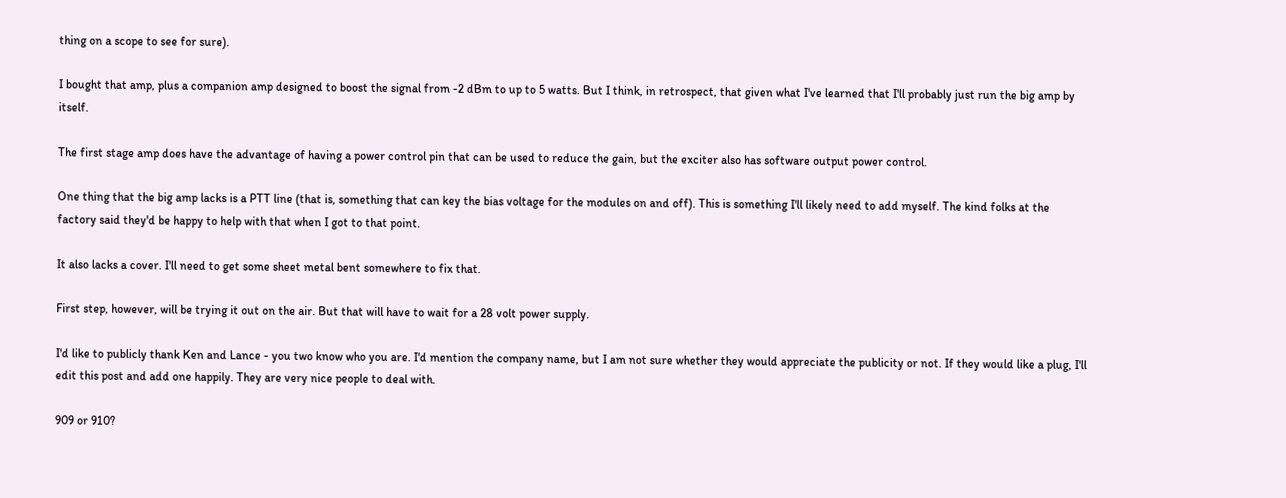thing on a scope to see for sure).

I bought that amp, plus a companion amp designed to boost the signal from -2 dBm to up to 5 watts. But I think, in retrospect, that given what I've learned that I'll probably just run the big amp by itself.

The first stage amp does have the advantage of having a power control pin that can be used to reduce the gain, but the exciter also has software output power control.

One thing that the big amp lacks is a PTT line (that is, something that can key the bias voltage for the modules on and off). This is something I'll likely need to add myself. The kind folks at the factory said they'd be happy to help with that when I got to that point.

It also lacks a cover. I'll need to get some sheet metal bent somewhere to fix that.

First step, however, will be trying it out on the air. But that will have to wait for a 28 volt power supply.

I'd like to publicly thank Ken and Lance - you two know who you are. I'd mention the company name, but I am not sure whether they would appreciate the publicity or not. If they would like a plug, I'll edit this post and add one happily. They are very nice people to deal with.

909 or 910?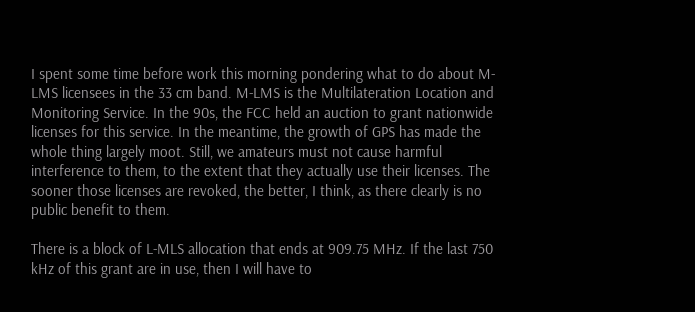I spent some time before work this morning pondering what to do about M-LMS licensees in the 33 cm band. M-LMS is the Multilateration Location and Monitoring Service. In the 90s, the FCC held an auction to grant nationwide licenses for this service. In the meantime, the growth of GPS has made the whole thing largely moot. Still, we amateurs must not cause harmful interference to them, to the extent that they actually use their licenses. The sooner those licenses are revoked, the better, I think, as there clearly is no public benefit to them.

There is a block of L-MLS allocation that ends at 909.75 MHz. If the last 750 kHz of this grant are in use, then I will have to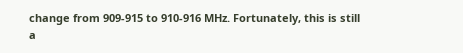change from 909-915 to 910-916 MHz. Fortunately, this is still a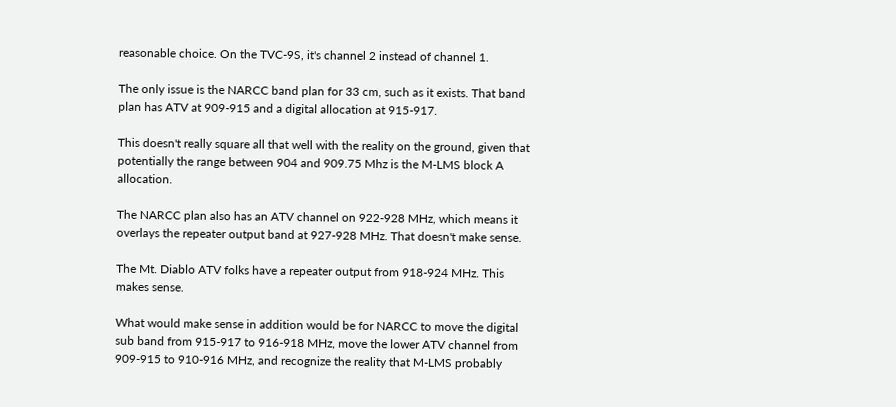reasonable choice. On the TVC-9S, it's channel 2 instead of channel 1.

The only issue is the NARCC band plan for 33 cm, such as it exists. That band plan has ATV at 909-915 and a digital allocation at 915-917.

This doesn't really square all that well with the reality on the ground, given that potentially the range between 904 and 909.75 Mhz is the M-LMS block A allocation.

The NARCC plan also has an ATV channel on 922-928 MHz, which means it overlays the repeater output band at 927-928 MHz. That doesn't make sense.

The Mt. Diablo ATV folks have a repeater output from 918-924 MHz. This makes sense.

What would make sense in addition would be for NARCC to move the digital sub band from 915-917 to 916-918 MHz, move the lower ATV channel from 909-915 to 910-916 MHz, and recognize the reality that M-LMS probably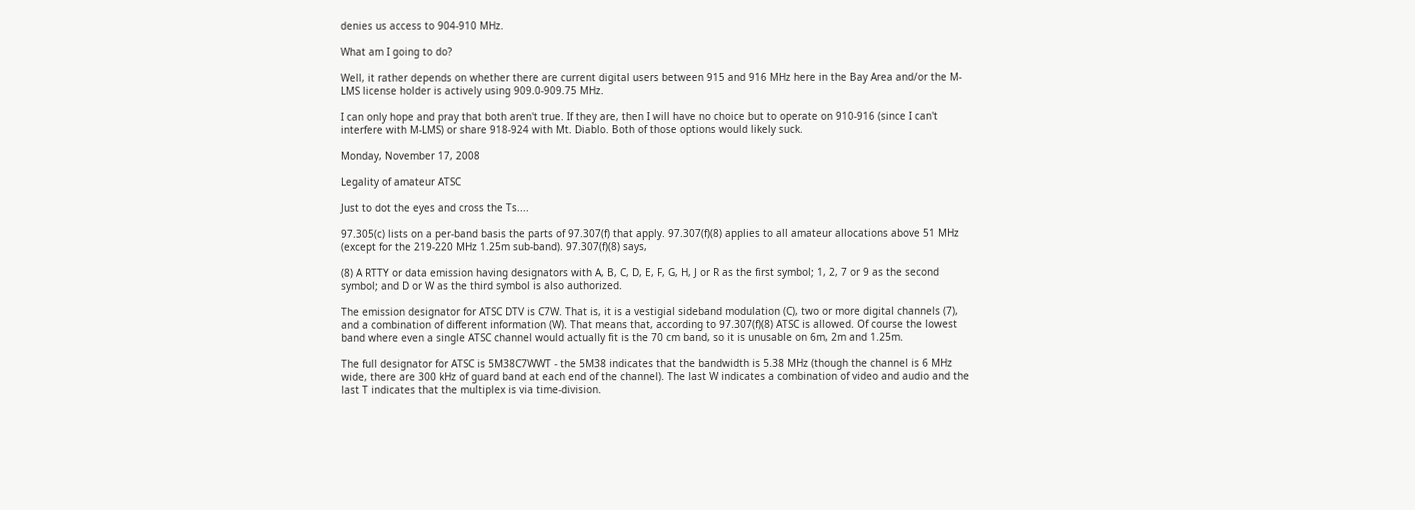denies us access to 904-910 MHz.

What am I going to do?

Well, it rather depends on whether there are current digital users between 915 and 916 MHz here in the Bay Area and/or the M-LMS license holder is actively using 909.0-909.75 MHz.

I can only hope and pray that both aren't true. If they are, then I will have no choice but to operate on 910-916 (since I can't interfere with M-LMS) or share 918-924 with Mt. Diablo. Both of those options would likely suck.

Monday, November 17, 2008

Legality of amateur ATSC

Just to dot the eyes and cross the Ts....

97.305(c) lists on a per-band basis the parts of 97.307(f) that apply. 97.307(f)(8) applies to all amateur allocations above 51 MHz (except for the 219-220 MHz 1.25m sub-band). 97.307(f)(8) says,

(8) A RTTY or data emission having designators with A, B, C, D, E, F, G, H, J or R as the first symbol; 1, 2, 7 or 9 as the second symbol; and D or W as the third symbol is also authorized.

The emission designator for ATSC DTV is C7W. That is, it is a vestigial sideband modulation (C), two or more digital channels (7), and a combination of different information (W). That means that, according to 97.307(f)(8) ATSC is allowed. Of course the lowest band where even a single ATSC channel would actually fit is the 70 cm band, so it is unusable on 6m, 2m and 1.25m.

The full designator for ATSC is 5M38C7WWT - the 5M38 indicates that the bandwidth is 5.38 MHz (though the channel is 6 MHz wide, there are 300 kHz of guard band at each end of the channel). The last W indicates a combination of video and audio and the last T indicates that the multiplex is via time-division.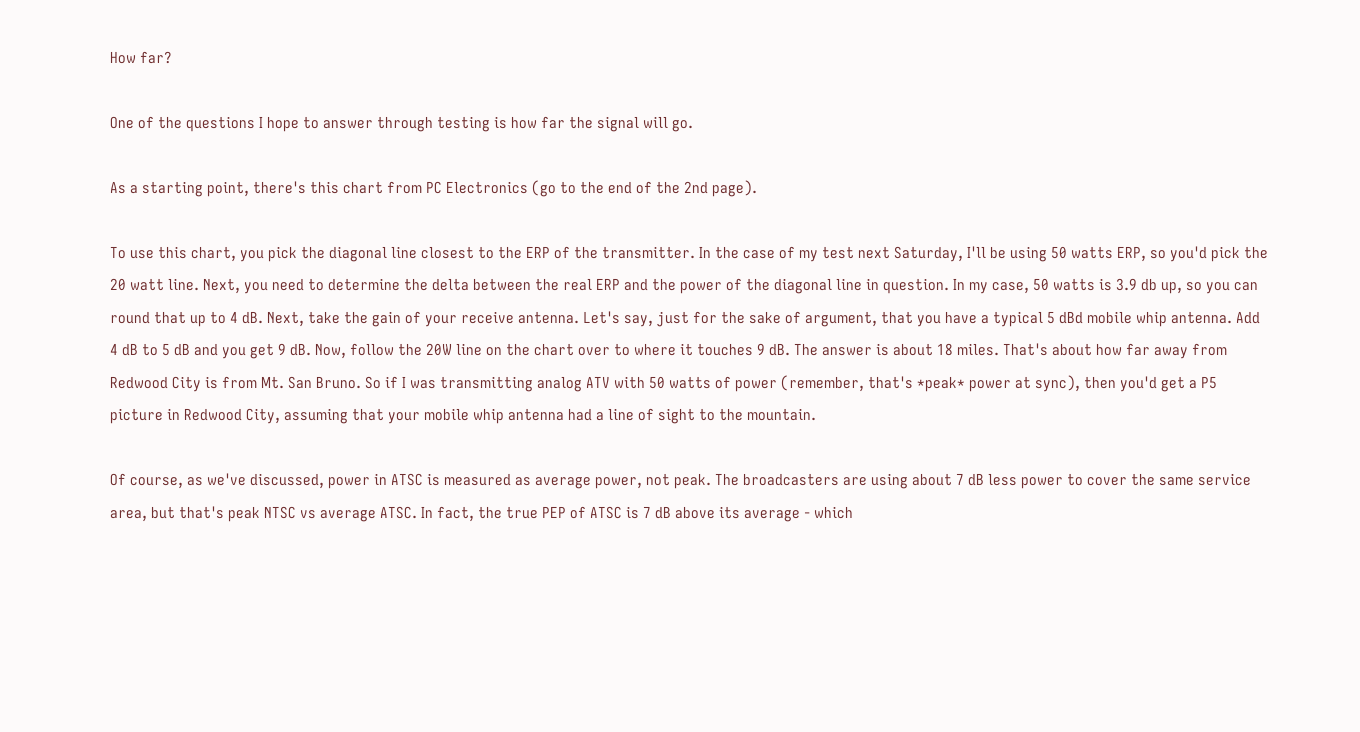How far?

One of the questions I hope to answer through testing is how far the signal will go.

As a starting point, there's this chart from PC Electronics (go to the end of the 2nd page).

To use this chart, you pick the diagonal line closest to the ERP of the transmitter. In the case of my test next Saturday, I'll be using 50 watts ERP, so you'd pick the 20 watt line. Next, you need to determine the delta between the real ERP and the power of the diagonal line in question. In my case, 50 watts is 3.9 db up, so you can round that up to 4 dB. Next, take the gain of your receive antenna. Let's say, just for the sake of argument, that you have a typical 5 dBd mobile whip antenna. Add 4 dB to 5 dB and you get 9 dB. Now, follow the 20W line on the chart over to where it touches 9 dB. The answer is about 18 miles. That's about how far away from Redwood City is from Mt. San Bruno. So if I was transmitting analog ATV with 50 watts of power (remember, that's *peak* power at sync), then you'd get a P5 picture in Redwood City, assuming that your mobile whip antenna had a line of sight to the mountain.

Of course, as we've discussed, power in ATSC is measured as average power, not peak. The broadcasters are using about 7 dB less power to cover the same service area, but that's peak NTSC vs average ATSC. In fact, the true PEP of ATSC is 7 dB above its average - which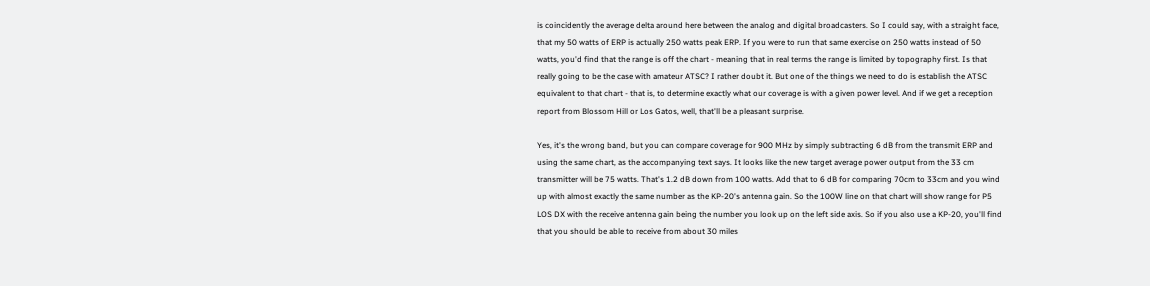is coincidently the average delta around here between the analog and digital broadcasters. So I could say, with a straight face, that my 50 watts of ERP is actually 250 watts peak ERP. If you were to run that same exercise on 250 watts instead of 50 watts, you'd find that the range is off the chart - meaning that in real terms the range is limited by topography first. Is that really going to be the case with amateur ATSC? I rather doubt it. But one of the things we need to do is establish the ATSC equivalent to that chart - that is, to determine exactly what our coverage is with a given power level. And if we get a reception report from Blossom Hill or Los Gatos, well, that'll be a pleasant surprise.

Yes, it's the wrong band, but you can compare coverage for 900 MHz by simply subtracting 6 dB from the transmit ERP and using the same chart, as the accompanying text says. It looks like the new target average power output from the 33 cm transmitter will be 75 watts. That's 1.2 dB down from 100 watts. Add that to 6 dB for comparing 70cm to 33cm and you wind up with almost exactly the same number as the KP-20's antenna gain. So the 100W line on that chart will show range for P5 LOS DX with the receive antenna gain being the number you look up on the left side axis. So if you also use a KP-20, you'll find that you should be able to receive from about 30 miles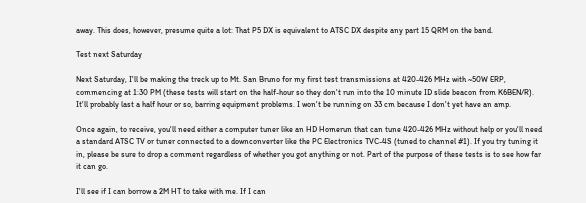away. This does, however, presume quite a lot: That P5 DX is equivalent to ATSC DX despite any part 15 QRM on the band.

Test next Saturday

Next Saturday, I'll be making the treck up to Mt. San Bruno for my first test transmissions at 420-426 MHz with ~50W ERP, commencing at 1:30 PM (these tests will start on the half-hour so they don't run into the 10 minute ID slide beacon from K6BEN/R). It'll probably last a half hour or so, barring equipment problems. I won't be running on 33 cm because I don't yet have an amp.

Once again, to receive, you'll need either a computer tuner like an HD Homerun that can tune 420-426 MHz without help or you'll need a standard ATSC TV or tuner connected to a downconverter like the PC Electronics TVC-4S (tuned to channel #1). If you try tuning it in, please be sure to drop a comment regardless of whether you got anything or not. Part of the purpose of these tests is to see how far it can go.

I'll see if I can borrow a 2M HT to take with me. If I can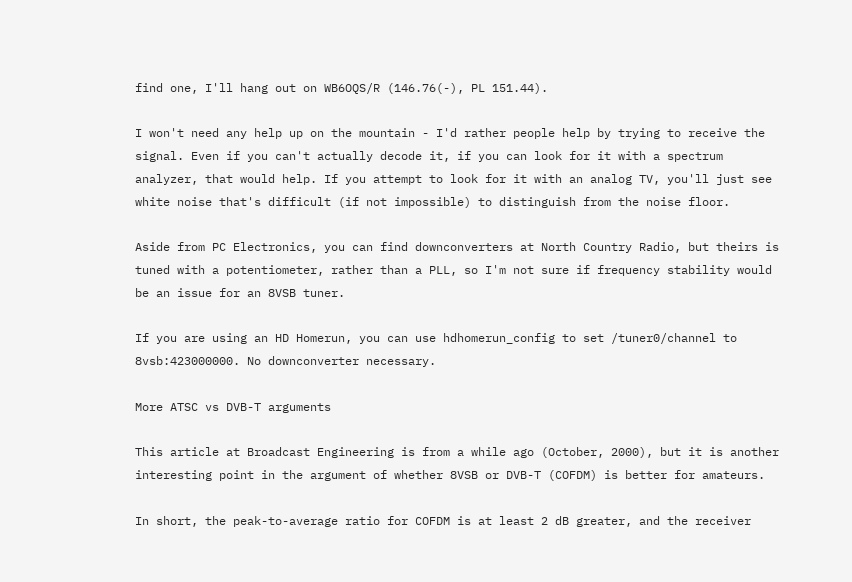find one, I'll hang out on WB6OQS/R (146.76(-), PL 151.44).

I won't need any help up on the mountain - I'd rather people help by trying to receive the signal. Even if you can't actually decode it, if you can look for it with a spectrum analyzer, that would help. If you attempt to look for it with an analog TV, you'll just see white noise that's difficult (if not impossible) to distinguish from the noise floor.

Aside from PC Electronics, you can find downconverters at North Country Radio, but theirs is tuned with a potentiometer, rather than a PLL, so I'm not sure if frequency stability would be an issue for an 8VSB tuner.

If you are using an HD Homerun, you can use hdhomerun_config to set /tuner0/channel to 8vsb:423000000. No downconverter necessary.

More ATSC vs DVB-T arguments

This article at Broadcast Engineering is from a while ago (October, 2000), but it is another interesting point in the argument of whether 8VSB or DVB-T (COFDM) is better for amateurs.

In short, the peak-to-average ratio for COFDM is at least 2 dB greater, and the receiver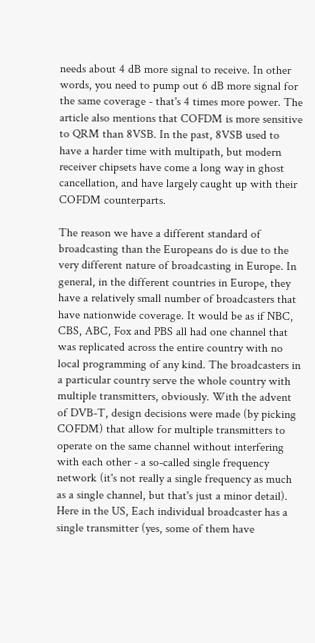needs about 4 dB more signal to receive. In other words, you need to pump out 6 dB more signal for the same coverage - that's 4 times more power. The article also mentions that COFDM is more sensitive to QRM than 8VSB. In the past, 8VSB used to have a harder time with multipath, but modern receiver chipsets have come a long way in ghost cancellation, and have largely caught up with their COFDM counterparts.

The reason we have a different standard of broadcasting than the Europeans do is due to the very different nature of broadcasting in Europe. In general, in the different countries in Europe, they have a relatively small number of broadcasters that have nationwide coverage. It would be as if NBC, CBS, ABC, Fox and PBS all had one channel that was replicated across the entire country with no local programming of any kind. The broadcasters in a particular country serve the whole country with multiple transmitters, obviously. With the advent of DVB-T, design decisions were made (by picking COFDM) that allow for multiple transmitters to operate on the same channel without interfering with each other - a so-called single frequency network (it's not really a single frequency as much as a single channel, but that's just a minor detail). Here in the US, Each individual broadcaster has a single transmitter (yes, some of them have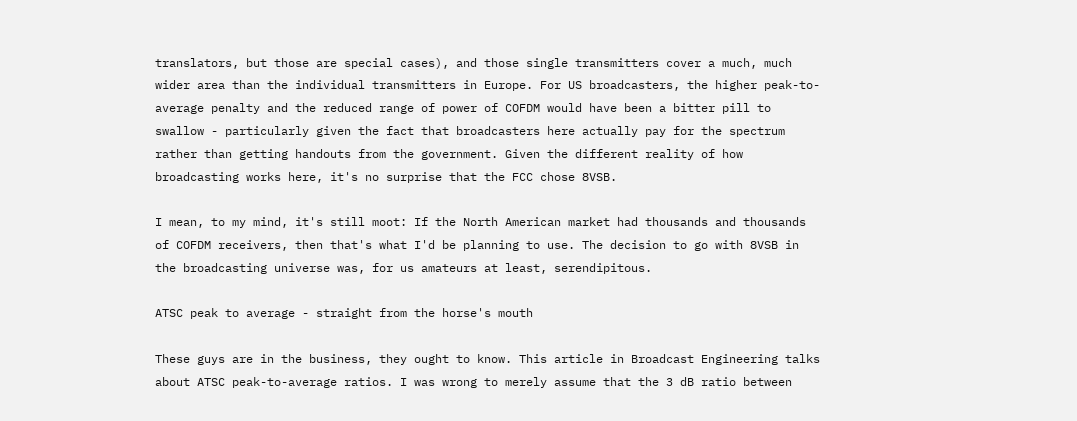translators, but those are special cases), and those single transmitters cover a much, much wider area than the individual transmitters in Europe. For US broadcasters, the higher peak-to-average penalty and the reduced range of power of COFDM would have been a bitter pill to swallow - particularly given the fact that broadcasters here actually pay for the spectrum rather than getting handouts from the government. Given the different reality of how broadcasting works here, it's no surprise that the FCC chose 8VSB.

I mean, to my mind, it's still moot: If the North American market had thousands and thousands of COFDM receivers, then that's what I'd be planning to use. The decision to go with 8VSB in the broadcasting universe was, for us amateurs at least, serendipitous.

ATSC peak to average - straight from the horse's mouth

These guys are in the business, they ought to know. This article in Broadcast Engineering talks about ATSC peak-to-average ratios. I was wrong to merely assume that the 3 dB ratio between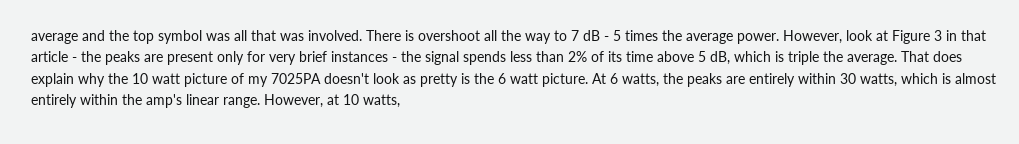average and the top symbol was all that was involved. There is overshoot all the way to 7 dB - 5 times the average power. However, look at Figure 3 in that article - the peaks are present only for very brief instances - the signal spends less than 2% of its time above 5 dB, which is triple the average. That does explain why the 10 watt picture of my 7025PA doesn't look as pretty is the 6 watt picture. At 6 watts, the peaks are entirely within 30 watts, which is almost entirely within the amp's linear range. However, at 10 watts,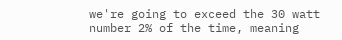we're going to exceed the 30 watt number 2% of the time, meaning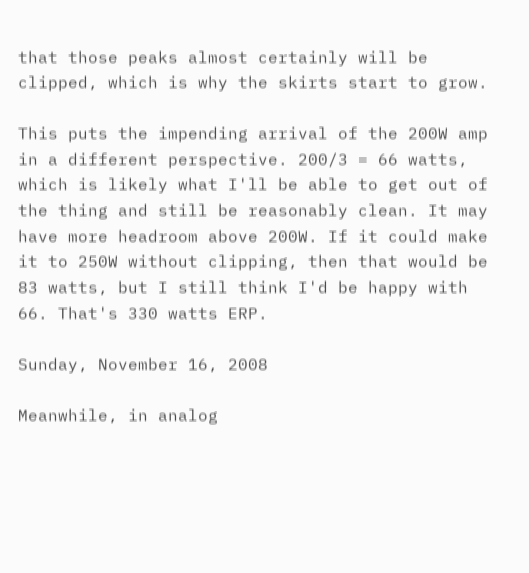that those peaks almost certainly will be clipped, which is why the skirts start to grow.

This puts the impending arrival of the 200W amp in a different perspective. 200/3 = 66 watts, which is likely what I'll be able to get out of the thing and still be reasonably clean. It may have more headroom above 200W. If it could make it to 250W without clipping, then that would be 83 watts, but I still think I'd be happy with 66. That's 330 watts ERP.

Sunday, November 16, 2008

Meanwhile, in analog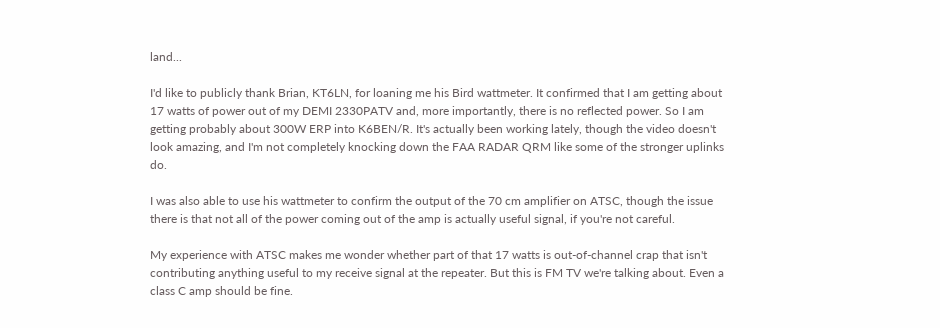land...

I'd like to publicly thank Brian, KT6LN, for loaning me his Bird wattmeter. It confirmed that I am getting about 17 watts of power out of my DEMI 2330PATV and, more importantly, there is no reflected power. So I am getting probably about 300W ERP into K6BEN/R. It's actually been working lately, though the video doesn't look amazing, and I'm not completely knocking down the FAA RADAR QRM like some of the stronger uplinks do.

I was also able to use his wattmeter to confirm the output of the 70 cm amplifier on ATSC, though the issue there is that not all of the power coming out of the amp is actually useful signal, if you're not careful.

My experience with ATSC makes me wonder whether part of that 17 watts is out-of-channel crap that isn't contributing anything useful to my receive signal at the repeater. But this is FM TV we're talking about. Even a class C amp should be fine.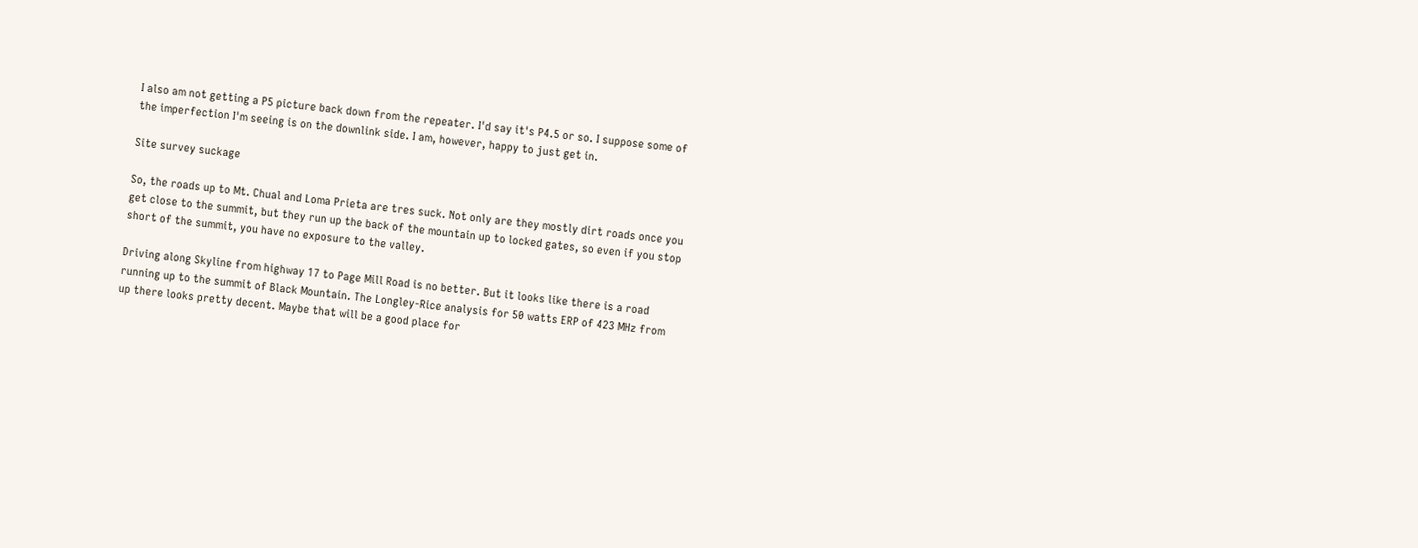I also am not getting a P5 picture back down from the repeater. I'd say it's P4.5 or so. I suppose some of the imperfection I'm seeing is on the downlink side. I am, however, happy to just get in.

Site survey suckage

So, the roads up to Mt. Chual and Loma Prieta are tres suck. Not only are they mostly dirt roads once you get close to the summit, but they run up the back of the mountain up to locked gates, so even if you stop short of the summit, you have no exposure to the valley.

Driving along Skyline from highway 17 to Page Mill Road is no better. But it looks like there is a road running up to the summit of Black Mountain. The Longley-Rice analysis for 50 watts ERP of 423 MHz from up there looks pretty decent. Maybe that will be a good place for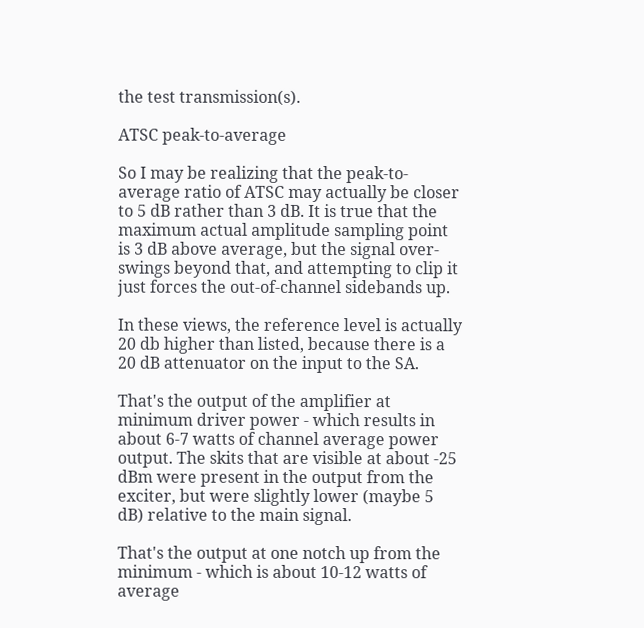the test transmission(s).

ATSC peak-to-average

So I may be realizing that the peak-to-average ratio of ATSC may actually be closer to 5 dB rather than 3 dB. It is true that the maximum actual amplitude sampling point is 3 dB above average, but the signal over-swings beyond that, and attempting to clip it just forces the out-of-channel sidebands up.

In these views, the reference level is actually 20 db higher than listed, because there is a 20 dB attenuator on the input to the SA.

That's the output of the amplifier at minimum driver power - which results in about 6-7 watts of channel average power output. The skits that are visible at about -25 dBm were present in the output from the exciter, but were slightly lower (maybe 5 dB) relative to the main signal.

That's the output at one notch up from the minimum - which is about 10-12 watts of average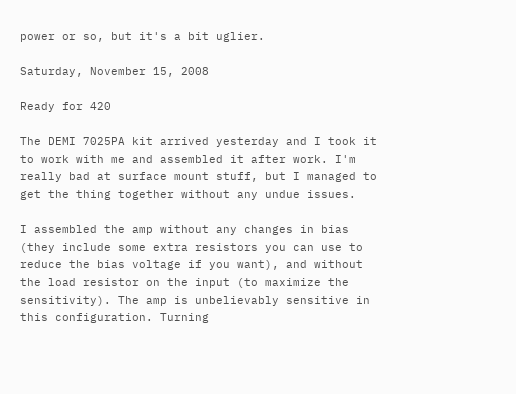power or so, but it's a bit uglier.

Saturday, November 15, 2008

Ready for 420

The DEMI 7025PA kit arrived yesterday and I took it to work with me and assembled it after work. I'm really bad at surface mount stuff, but I managed to get the thing together without any undue issues.

I assembled the amp without any changes in bias (they include some extra resistors you can use to reduce the bias voltage if you want), and without the load resistor on the input (to maximize the sensitivity). The amp is unbelievably sensitive in this configuration. Turning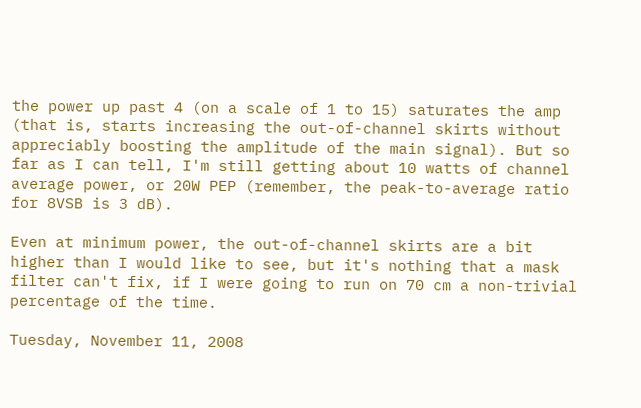the power up past 4 (on a scale of 1 to 15) saturates the amp (that is, starts increasing the out-of-channel skirts without appreciably boosting the amplitude of the main signal). But so far as I can tell, I'm still getting about 10 watts of channel average power, or 20W PEP (remember, the peak-to-average ratio for 8VSB is 3 dB).

Even at minimum power, the out-of-channel skirts are a bit higher than I would like to see, but it's nothing that a mask filter can't fix, if I were going to run on 70 cm a non-trivial percentage of the time.

Tuesday, November 11, 2008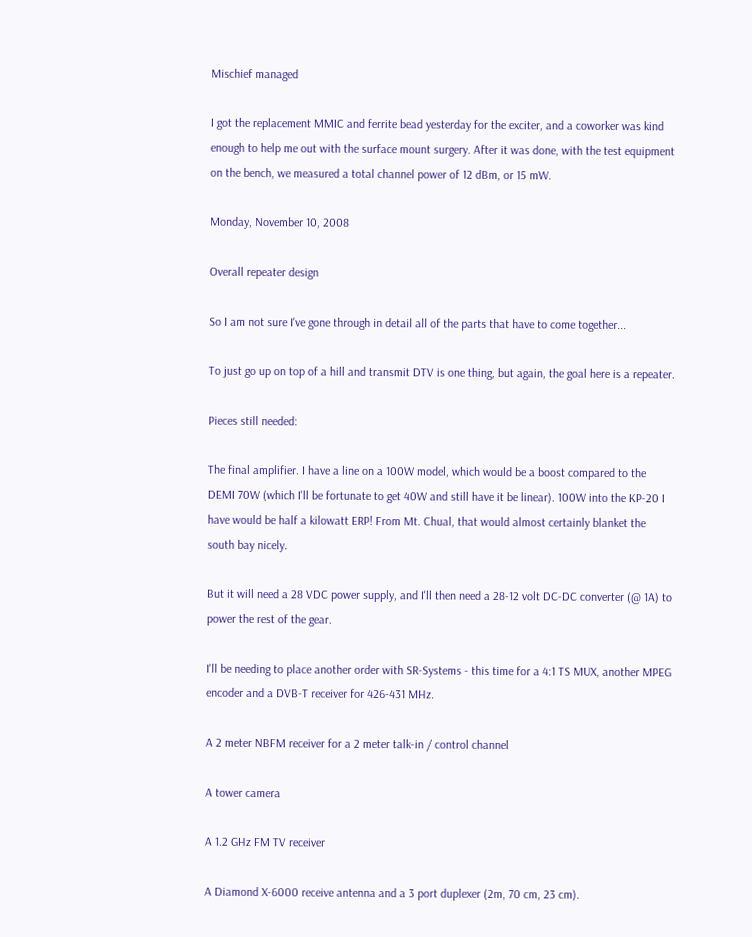Mischief managed

I got the replacement MMIC and ferrite bead yesterday for the exciter, and a coworker was kind enough to help me out with the surface mount surgery. After it was done, with the test equipment on the bench, we measured a total channel power of 12 dBm, or 15 mW.

Monday, November 10, 2008

Overall repeater design

So I am not sure I've gone through in detail all of the parts that have to come together...

To just go up on top of a hill and transmit DTV is one thing, but again, the goal here is a repeater.

Pieces still needed:

The final amplifier. I have a line on a 100W model, which would be a boost compared to the DEMI 70W (which I'll be fortunate to get 40W and still have it be linear). 100W into the KP-20 I have would be half a kilowatt ERP! From Mt. Chual, that would almost certainly blanket the south bay nicely.

But it will need a 28 VDC power supply, and I'll then need a 28-12 volt DC-DC converter (@ 1A) to power the rest of the gear.

I'll be needing to place another order with SR-Systems - this time for a 4:1 TS MUX, another MPEG encoder and a DVB-T receiver for 426-431 MHz.

A 2 meter NBFM receiver for a 2 meter talk-in / control channel

A tower camera

A 1.2 GHz FM TV receiver

A Diamond X-6000 receive antenna and a 3 port duplexer (2m, 70 cm, 23 cm).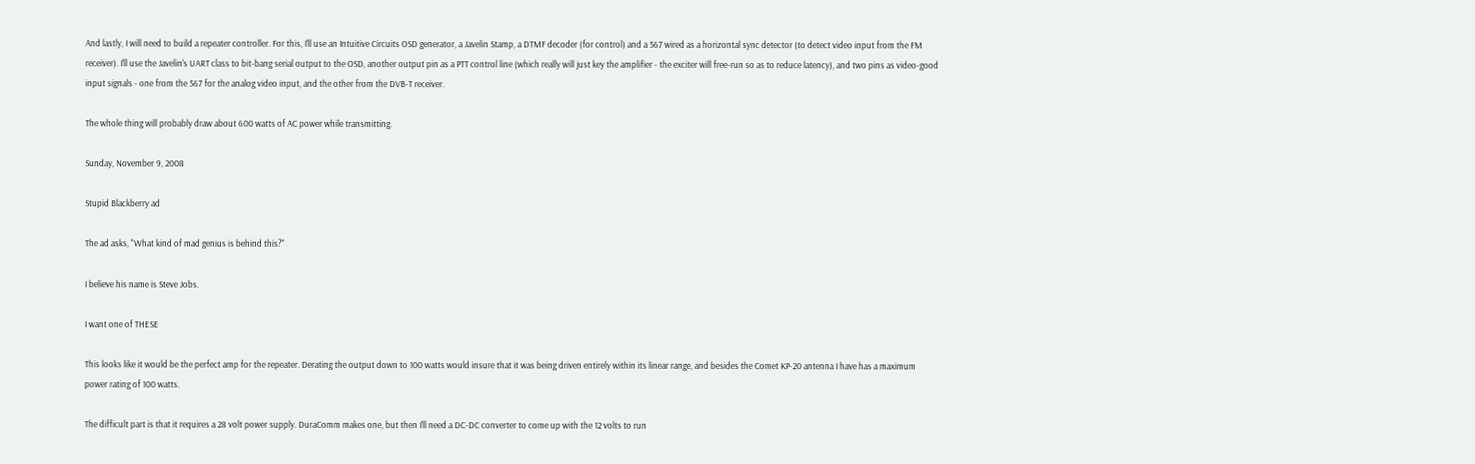And lastly, I will need to build a repeater controller. For this, I'll use an Intuitive Circuits OSD generator, a Javelin Stamp, a DTMF decoder (for control) and a 567 wired as a horizontal sync detector (to detect video input from the FM receiver). I'll use the Javelin's UART class to bit-bang serial output to the OSD, another output pin as a PTT control line (which really will just key the amplifier - the exciter will free-run so as to reduce latency), and two pins as video-good input signals - one from the 567 for the analog video input, and the other from the DVB-T receiver.

The whole thing will probably draw about 600 watts of AC power while transmitting.

Sunday, November 9, 2008

Stupid Blackberry ad

The ad asks, "What kind of mad genius is behind this?"

I believe his name is Steve Jobs.

I want one of THESE

This looks like it would be the perfect amp for the repeater. Derating the output down to 100 watts would insure that it was being driven entirely within its linear range, and besides the Comet KP-20 antenna I have has a maximum power rating of 100 watts.

The difficult part is that it requires a 28 volt power supply. DuraComm makes one, but then I'll need a DC-DC converter to come up with the 12 volts to run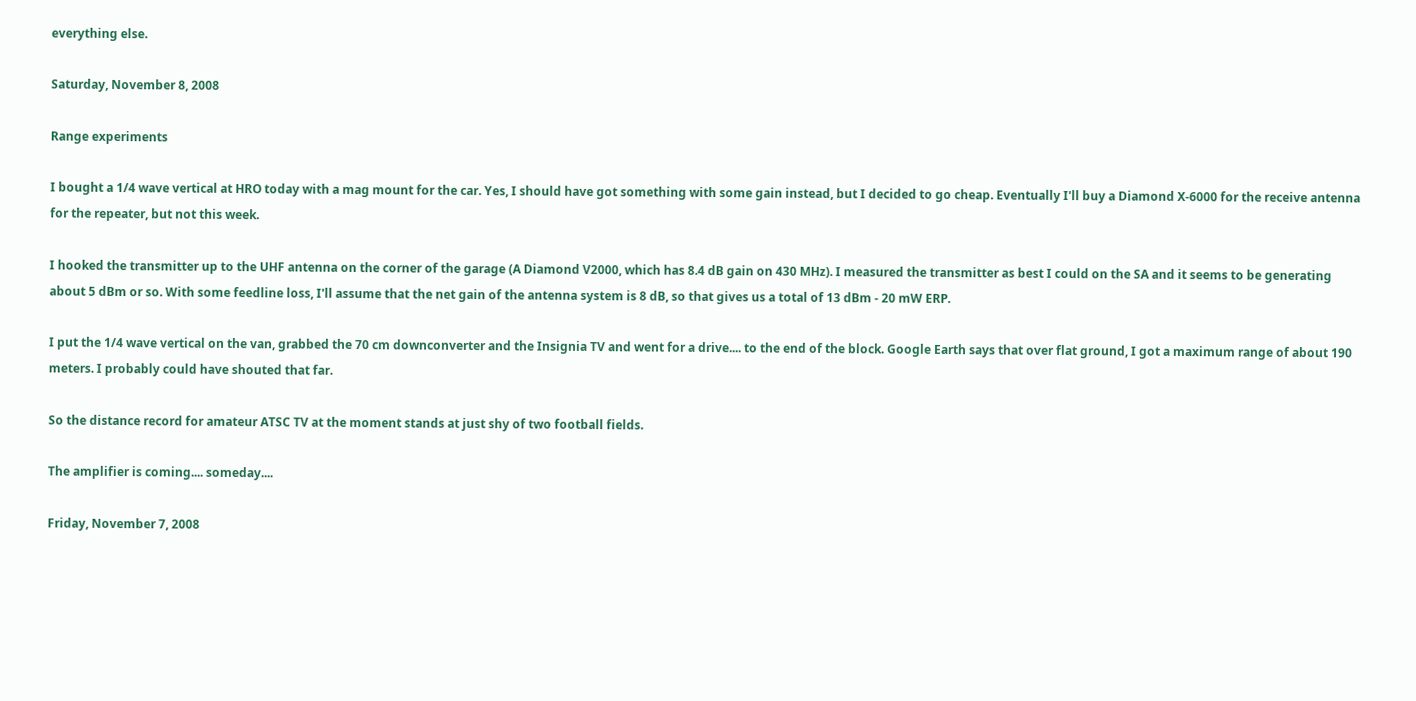everything else.

Saturday, November 8, 2008

Range experiments

I bought a 1/4 wave vertical at HRO today with a mag mount for the car. Yes, I should have got something with some gain instead, but I decided to go cheap. Eventually I'll buy a Diamond X-6000 for the receive antenna for the repeater, but not this week.

I hooked the transmitter up to the UHF antenna on the corner of the garage (A Diamond V2000, which has 8.4 dB gain on 430 MHz). I measured the transmitter as best I could on the SA and it seems to be generating about 5 dBm or so. With some feedline loss, I'll assume that the net gain of the antenna system is 8 dB, so that gives us a total of 13 dBm - 20 mW ERP.

I put the 1/4 wave vertical on the van, grabbed the 70 cm downconverter and the Insignia TV and went for a drive.... to the end of the block. Google Earth says that over flat ground, I got a maximum range of about 190 meters. I probably could have shouted that far.

So the distance record for amateur ATSC TV at the moment stands at just shy of two football fields.

The amplifier is coming.... someday....

Friday, November 7, 2008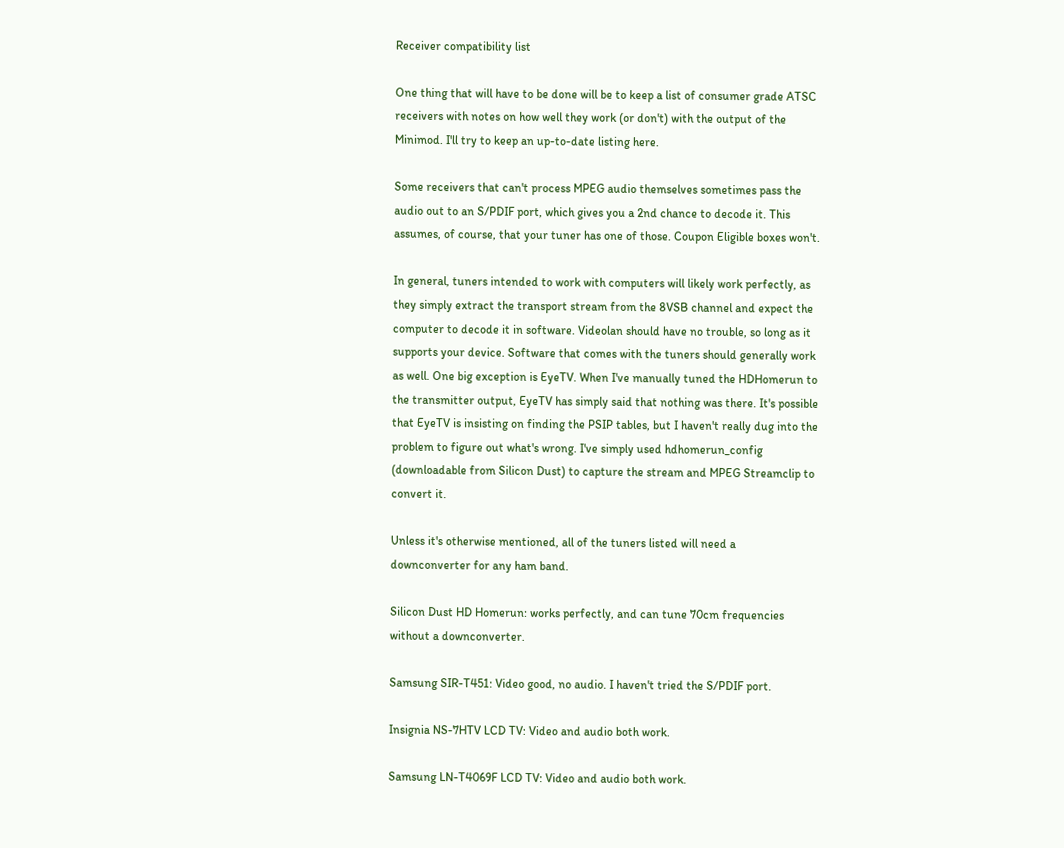Receiver compatibility list

One thing that will have to be done will be to keep a list of consumer grade ATSC receivers with notes on how well they work (or don't) with the output of the Minimod. I'll try to keep an up-to-date listing here.

Some receivers that can't process MPEG audio themselves sometimes pass the audio out to an S/PDIF port, which gives you a 2nd chance to decode it. This assumes, of course, that your tuner has one of those. Coupon Eligible boxes won't.

In general, tuners intended to work with computers will likely work perfectly, as they simply extract the transport stream from the 8VSB channel and expect the computer to decode it in software. Videolan should have no trouble, so long as it supports your device. Software that comes with the tuners should generally work as well. One big exception is EyeTV. When I've manually tuned the HDHomerun to the transmitter output, EyeTV has simply said that nothing was there. It's possible that EyeTV is insisting on finding the PSIP tables, but I haven't really dug into the problem to figure out what's wrong. I've simply used hdhomerun_config (downloadable from Silicon Dust) to capture the stream and MPEG Streamclip to convert it.

Unless it's otherwise mentioned, all of the tuners listed will need a downconverter for any ham band.

Silicon Dust HD Homerun: works perfectly, and can tune 70cm frequencies without a downconverter.

Samsung SIR-T451: Video good, no audio. I haven't tried the S/PDIF port.

Insignia NS-7HTV LCD TV: Video and audio both work.

Samsung LN-T4069F LCD TV: Video and audio both work.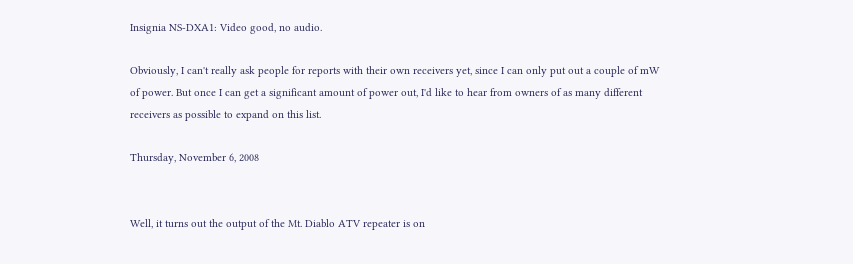Insignia NS-DXA1: Video good, no audio.

Obviously, I can't really ask people for reports with their own receivers yet, since I can only put out a couple of mW of power. But once I can get a significant amount of power out, I'd like to hear from owners of as many different receivers as possible to expand on this list.

Thursday, November 6, 2008


Well, it turns out the output of the Mt. Diablo ATV repeater is on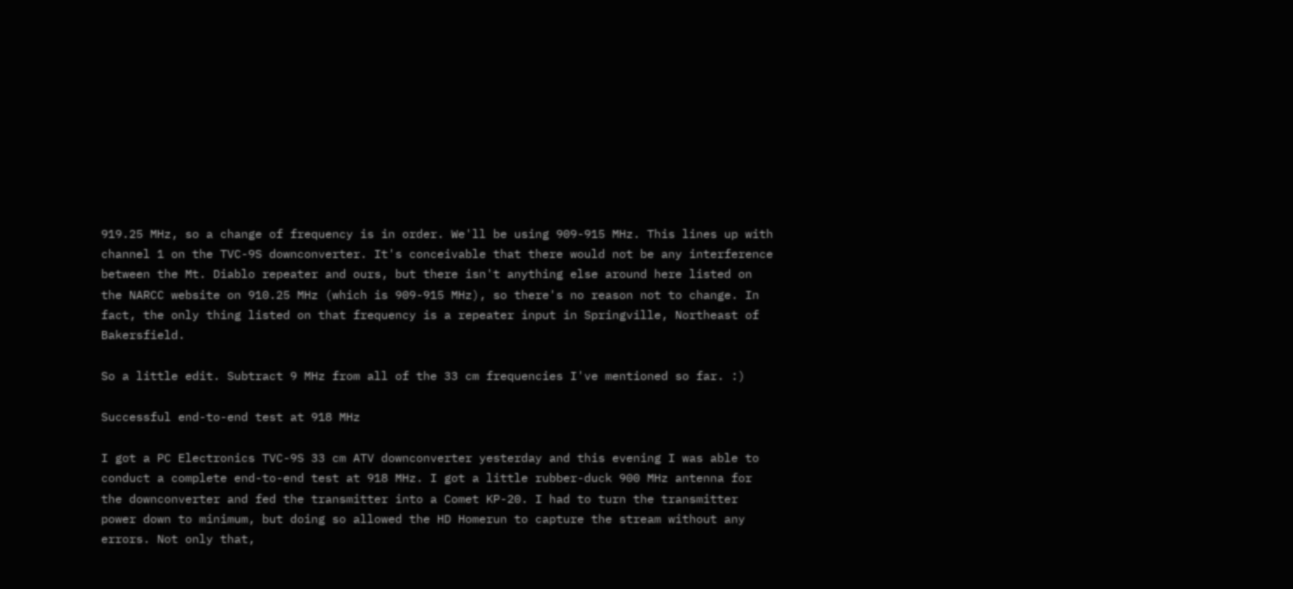919.25 MHz, so a change of frequency is in order. We'll be using 909-915 MHz. This lines up with channel 1 on the TVC-9S downconverter. It's conceivable that there would not be any interference between the Mt. Diablo repeater and ours, but there isn't anything else around here listed on the NARCC website on 910.25 MHz (which is 909-915 MHz), so there's no reason not to change. In fact, the only thing listed on that frequency is a repeater input in Springville, Northeast of Bakersfield.

So a little edit. Subtract 9 MHz from all of the 33 cm frequencies I've mentioned so far. :)

Successful end-to-end test at 918 MHz

I got a PC Electronics TVC-9S 33 cm ATV downconverter yesterday and this evening I was able to conduct a complete end-to-end test at 918 MHz. I got a little rubber-duck 900 MHz antenna for the downconverter and fed the transmitter into a Comet KP-20. I had to turn the transmitter power down to minimum, but doing so allowed the HD Homerun to capture the stream without any errors. Not only that,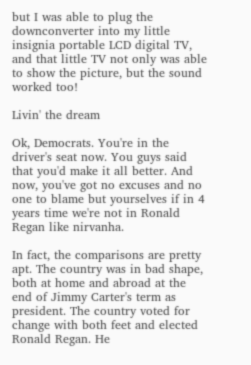but I was able to plug the downconverter into my little insignia portable LCD digital TV, and that little TV not only was able to show the picture, but the sound worked too!

Livin' the dream

Ok, Democrats. You're in the driver's seat now. You guys said that you'd make it all better. And now, you've got no excuses and no one to blame but yourselves if in 4 years time we're not in Ronald Regan like nirvanha.

In fact, the comparisons are pretty apt. The country was in bad shape, both at home and abroad at the end of Jimmy Carter's term as president. The country voted for change with both feet and elected Ronald Regan. He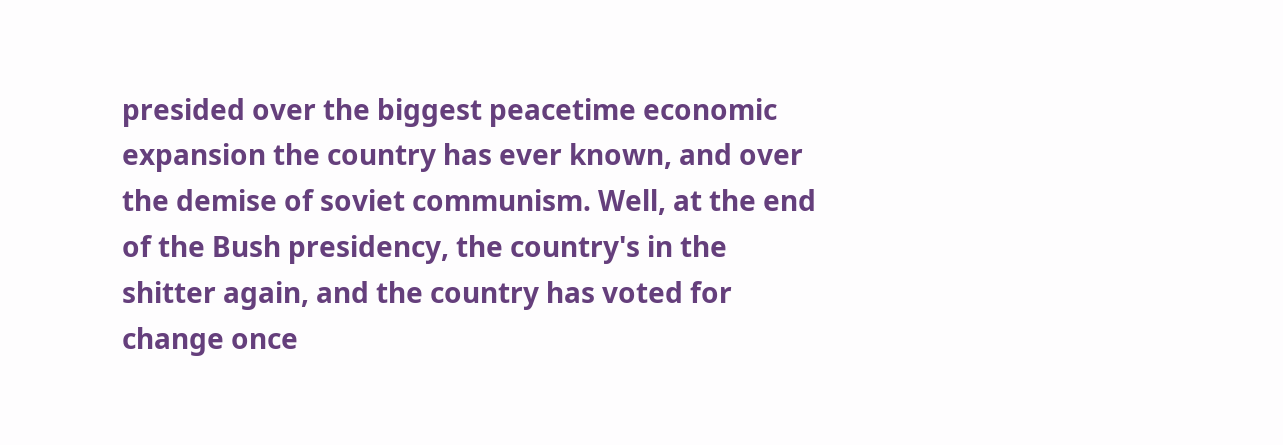presided over the biggest peacetime economic expansion the country has ever known, and over the demise of soviet communism. Well, at the end of the Bush presidency, the country's in the shitter again, and the country has voted for change once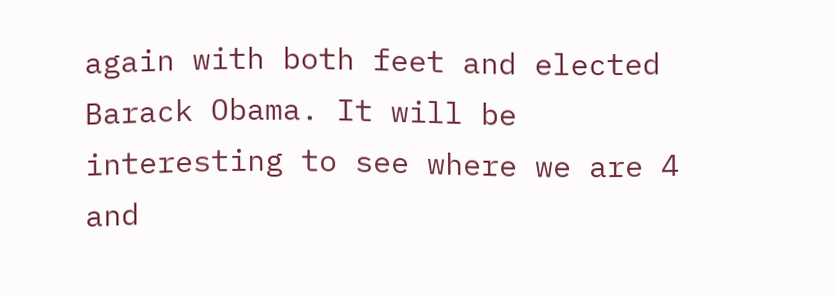again with both feet and elected Barack Obama. It will be interesting to see where we are 4 and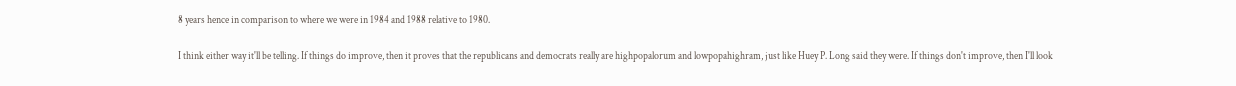8 years hence in comparison to where we were in 1984 and 1988 relative to 1980.

I think either way it'll be telling. If things do improve, then it proves that the republicans and democrats really are highpopalorum and lowpopahighram, just like Huey P. Long said they were. If things don't improve, then I'll look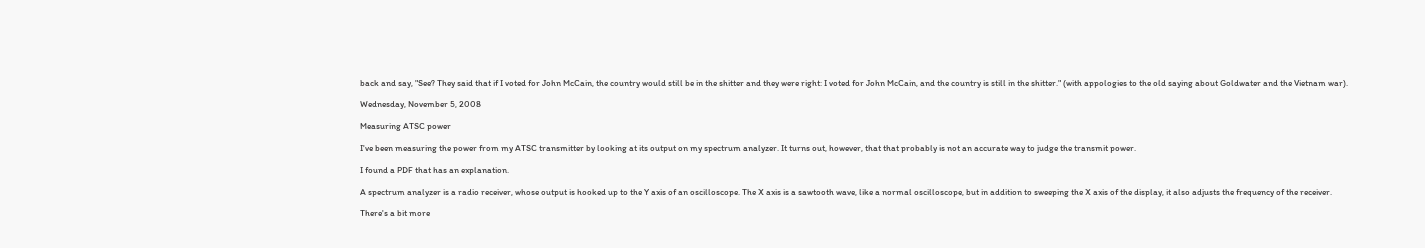back and say, "See? They said that if I voted for John McCain, the country would still be in the shitter and they were right: I voted for John McCain, and the country is still in the shitter." (with appologies to the old saying about Goldwater and the Vietnam war).

Wednesday, November 5, 2008

Measuring ATSC power

I've been measuring the power from my ATSC transmitter by looking at its output on my spectrum analyzer. It turns out, however, that that probably is not an accurate way to judge the transmit power.

I found a PDF that has an explanation.

A spectrum analyzer is a radio receiver, whose output is hooked up to the Y axis of an oscilloscope. The X axis is a sawtooth wave, like a normal oscilloscope, but in addition to sweeping the X axis of the display, it also adjusts the frequency of the receiver.

There's a bit more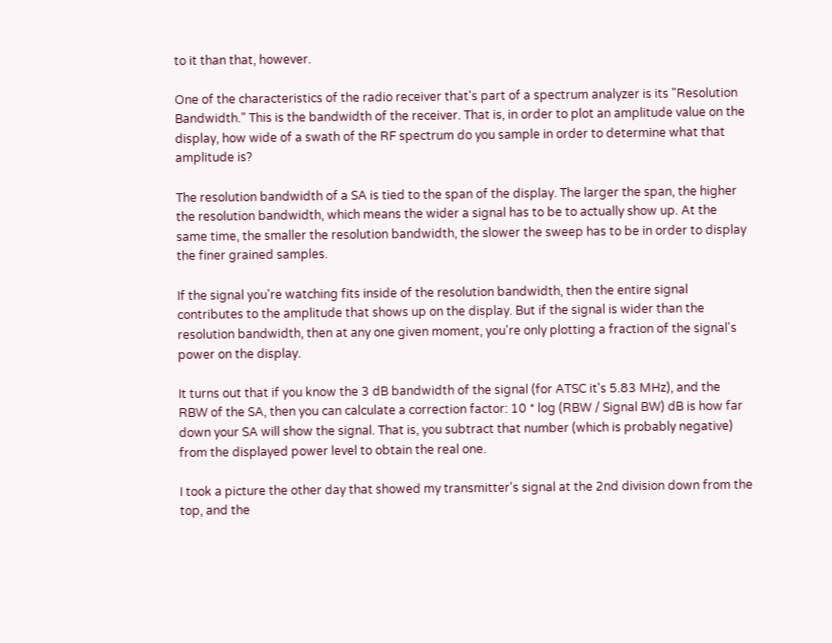to it than that, however.

One of the characteristics of the radio receiver that's part of a spectrum analyzer is its "Resolution Bandwidth." This is the bandwidth of the receiver. That is, in order to plot an amplitude value on the display, how wide of a swath of the RF spectrum do you sample in order to determine what that amplitude is?

The resolution bandwidth of a SA is tied to the span of the display. The larger the span, the higher the resolution bandwidth, which means the wider a signal has to be to actually show up. At the same time, the smaller the resolution bandwidth, the slower the sweep has to be in order to display the finer grained samples.

If the signal you're watching fits inside of the resolution bandwidth, then the entire signal contributes to the amplitude that shows up on the display. But if the signal is wider than the resolution bandwidth, then at any one given moment, you're only plotting a fraction of the signal's power on the display.

It turns out that if you know the 3 dB bandwidth of the signal (for ATSC it's 5.83 MHz), and the RBW of the SA, then you can calculate a correction factor: 10 * log (RBW / Signal BW) dB is how far down your SA will show the signal. That is, you subtract that number (which is probably negative) from the displayed power level to obtain the real one.

I took a picture the other day that showed my transmitter's signal at the 2nd division down from the top, and the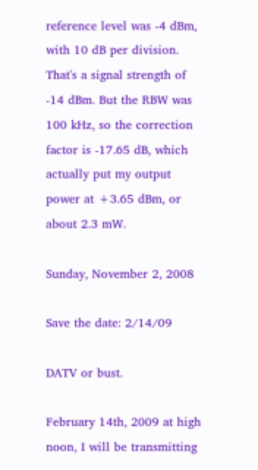reference level was -4 dBm, with 10 dB per division. That's a signal strength of -14 dBm. But the RBW was 100 kHz, so the correction factor is -17.65 dB, which actually put my output power at +3.65 dBm, or about 2.3 mW.

Sunday, November 2, 2008

Save the date: 2/14/09

DATV or bust.

February 14th, 2009 at high noon, I will be transmitting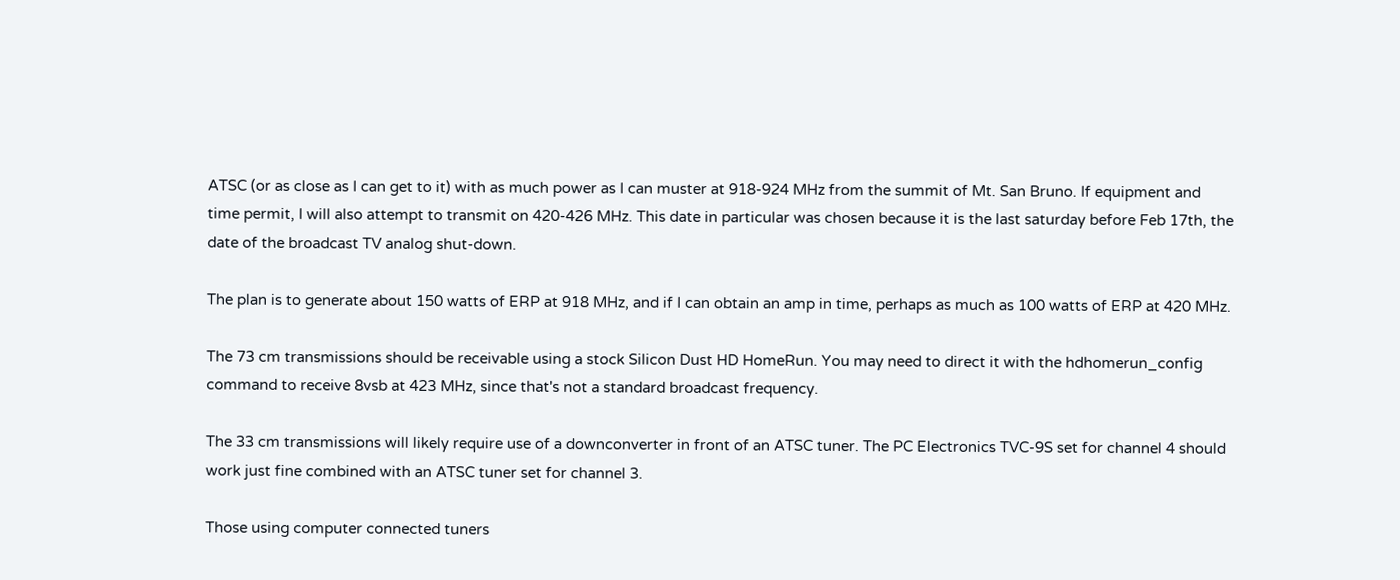ATSC (or as close as I can get to it) with as much power as I can muster at 918-924 MHz from the summit of Mt. San Bruno. If equipment and time permit, I will also attempt to transmit on 420-426 MHz. This date in particular was chosen because it is the last saturday before Feb 17th, the date of the broadcast TV analog shut-down.

The plan is to generate about 150 watts of ERP at 918 MHz, and if I can obtain an amp in time, perhaps as much as 100 watts of ERP at 420 MHz.

The 73 cm transmissions should be receivable using a stock Silicon Dust HD HomeRun. You may need to direct it with the hdhomerun_config command to receive 8vsb at 423 MHz, since that's not a standard broadcast frequency.

The 33 cm transmissions will likely require use of a downconverter in front of an ATSC tuner. The PC Electronics TVC-9S set for channel 4 should work just fine combined with an ATSC tuner set for channel 3.

Those using computer connected tuners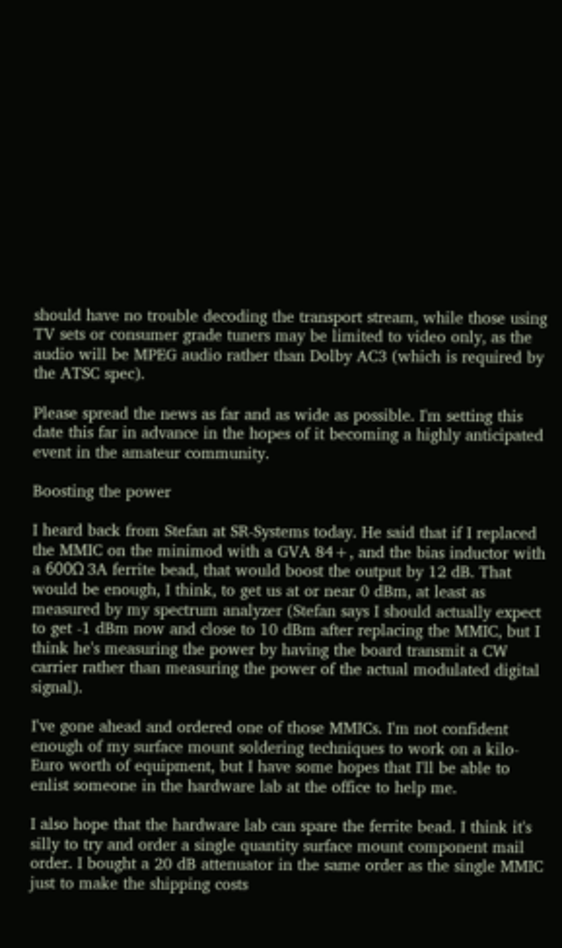should have no trouble decoding the transport stream, while those using TV sets or consumer grade tuners may be limited to video only, as the audio will be MPEG audio rather than Dolby AC3 (which is required by the ATSC spec).

Please spread the news as far and as wide as possible. I'm setting this date this far in advance in the hopes of it becoming a highly anticipated event in the amateur community.

Boosting the power

I heard back from Stefan at SR-Systems today. He said that if I replaced the MMIC on the minimod with a GVA 84+, and the bias inductor with a 600Ω 3A ferrite bead, that would boost the output by 12 dB. That would be enough, I think, to get us at or near 0 dBm, at least as measured by my spectrum analyzer (Stefan says I should actually expect to get -1 dBm now and close to 10 dBm after replacing the MMIC, but I think he's measuring the power by having the board transmit a CW carrier rather than measuring the power of the actual modulated digital signal).

I've gone ahead and ordered one of those MMICs. I'm not confident enough of my surface mount soldering techniques to work on a kilo-Euro worth of equipment, but I have some hopes that I'll be able to enlist someone in the hardware lab at the office to help me.

I also hope that the hardware lab can spare the ferrite bead. I think it's silly to try and order a single quantity surface mount component mail order. I bought a 20 dB attenuator in the same order as the single MMIC just to make the shipping costs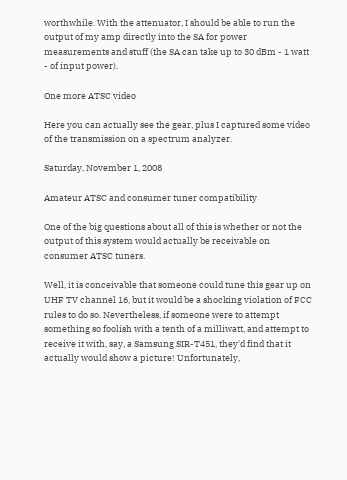worthwhile. With the attenuator, I should be able to run the output of my amp directly into the SA for power measurements and stuff (the SA can take up to 30 dBm - 1 watt - of input power).

One more ATSC video

Here you can actually see the gear, plus I captured some video of the transmission on a spectrum analyzer.

Saturday, November 1, 2008

Amateur ATSC and consumer tuner compatibility

One of the big questions about all of this is whether or not the output of this system would actually be receivable on consumer ATSC tuners.

Well, it is conceivable that someone could tune this gear up on UHF TV channel 16, but it would be a shocking violation of FCC rules to do so. Nevertheless, if someone were to attempt something so foolish with a tenth of a milliwatt, and attempt to receive it with, say, a Samsung SIR-T451, they'd find that it actually would show a picture! Unfortunately,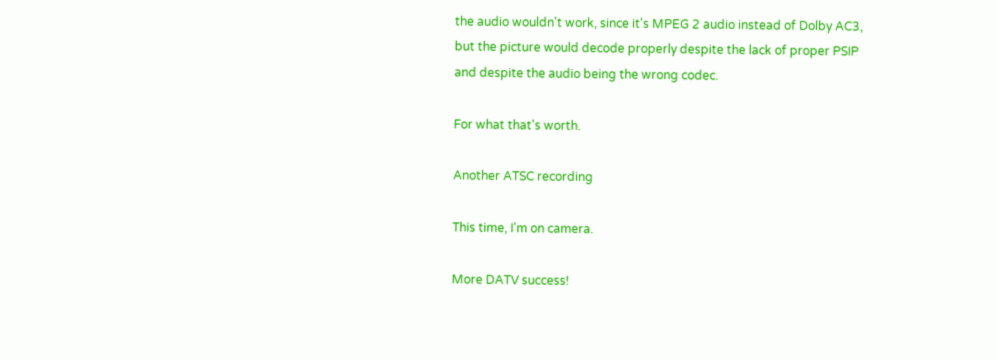the audio wouldn't work, since it's MPEG 2 audio instead of Dolby AC3, but the picture would decode properly despite the lack of proper PSIP and despite the audio being the wrong codec.

For what that's worth.

Another ATSC recording

This time, I'm on camera.

More DATV success!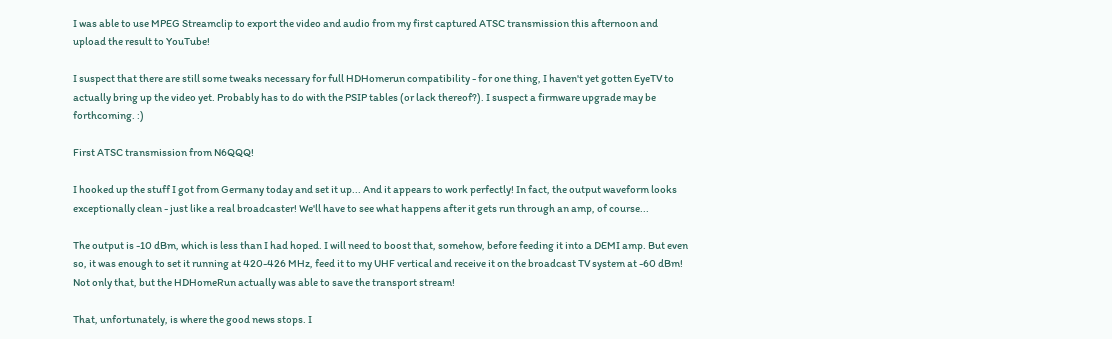I was able to use MPEG Streamclip to export the video and audio from my first captured ATSC transmission this afternoon and upload the result to YouTube!

I suspect that there are still some tweaks necessary for full HDHomerun compatibility - for one thing, I haven't yet gotten EyeTV to actually bring up the video yet. Probably has to do with the PSIP tables (or lack thereof?). I suspect a firmware upgrade may be forthcoming. :)

First ATSC transmission from N6QQQ!

I hooked up the stuff I got from Germany today and set it up... And it appears to work perfectly! In fact, the output waveform looks exceptionally clean - just like a real broadcaster! We'll have to see what happens after it gets run through an amp, of course...

The output is -10 dBm, which is less than I had hoped. I will need to boost that, somehow, before feeding it into a DEMI amp. But even so, it was enough to set it running at 420-426 MHz, feed it to my UHF vertical and receive it on the broadcast TV system at -60 dBm! Not only that, but the HDHomeRun actually was able to save the transport stream!

That, unfortunately, is where the good news stops. I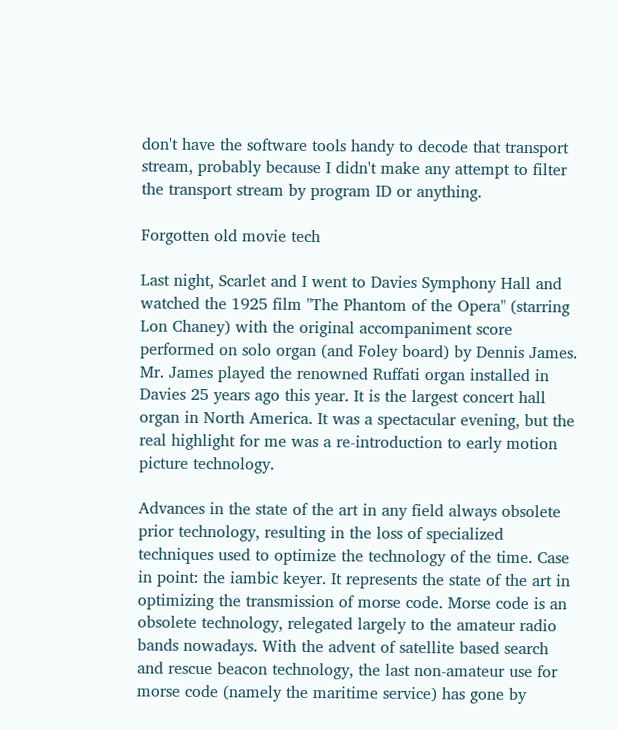don't have the software tools handy to decode that transport stream, probably because I didn't make any attempt to filter the transport stream by program ID or anything.

Forgotten old movie tech

Last night, Scarlet and I went to Davies Symphony Hall and watched the 1925 film "The Phantom of the Opera" (starring Lon Chaney) with the original accompaniment score performed on solo organ (and Foley board) by Dennis James. Mr. James played the renowned Ruffati organ installed in Davies 25 years ago this year. It is the largest concert hall organ in North America. It was a spectacular evening, but the real highlight for me was a re-introduction to early motion picture technology.

Advances in the state of the art in any field always obsolete prior technology, resulting in the loss of specialized techniques used to optimize the technology of the time. Case in point: the iambic keyer. It represents the state of the art in optimizing the transmission of morse code. Morse code is an obsolete technology, relegated largely to the amateur radio bands nowadays. With the advent of satellite based search and rescue beacon technology, the last non-amateur use for morse code (namely the maritime service) has gone by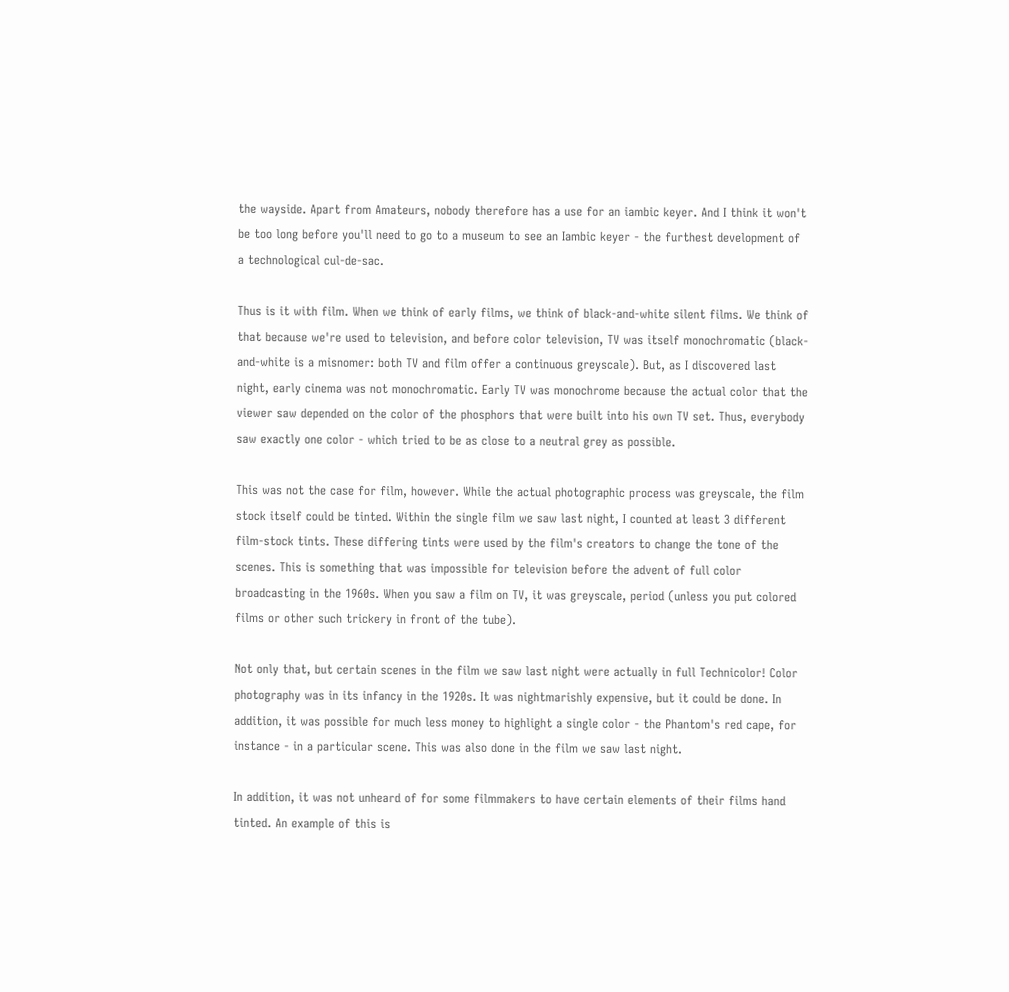the wayside. Apart from Amateurs, nobody therefore has a use for an iambic keyer. And I think it won't be too long before you'll need to go to a museum to see an Iambic keyer - the furthest development of a technological cul-de-sac.

Thus is it with film. When we think of early films, we think of black-and-white silent films. We think of that because we're used to television, and before color television, TV was itself monochromatic (black-and-white is a misnomer: both TV and film offer a continuous greyscale). But, as I discovered last night, early cinema was not monochromatic. Early TV was monochrome because the actual color that the viewer saw depended on the color of the phosphors that were built into his own TV set. Thus, everybody saw exactly one color - which tried to be as close to a neutral grey as possible.

This was not the case for film, however. While the actual photographic process was greyscale, the film stock itself could be tinted. Within the single film we saw last night, I counted at least 3 different film-stock tints. These differing tints were used by the film's creators to change the tone of the scenes. This is something that was impossible for television before the advent of full color broadcasting in the 1960s. When you saw a film on TV, it was greyscale, period (unless you put colored films or other such trickery in front of the tube).

Not only that, but certain scenes in the film we saw last night were actually in full Technicolor! Color photography was in its infancy in the 1920s. It was nightmarishly expensive, but it could be done. In addition, it was possible for much less money to highlight a single color - the Phantom's red cape, for instance - in a particular scene. This was also done in the film we saw last night.

In addition, it was not unheard of for some filmmakers to have certain elements of their films hand tinted. An example of this is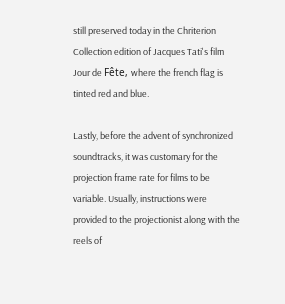still preserved today in the Chriterion Collection edition of Jacques Tati's film Jour de Fête, where the french flag is tinted red and blue.

Lastly, before the advent of synchronized soundtracks, it was customary for the projection frame rate for films to be variable. Usually, instructions were provided to the projectionist along with the reels of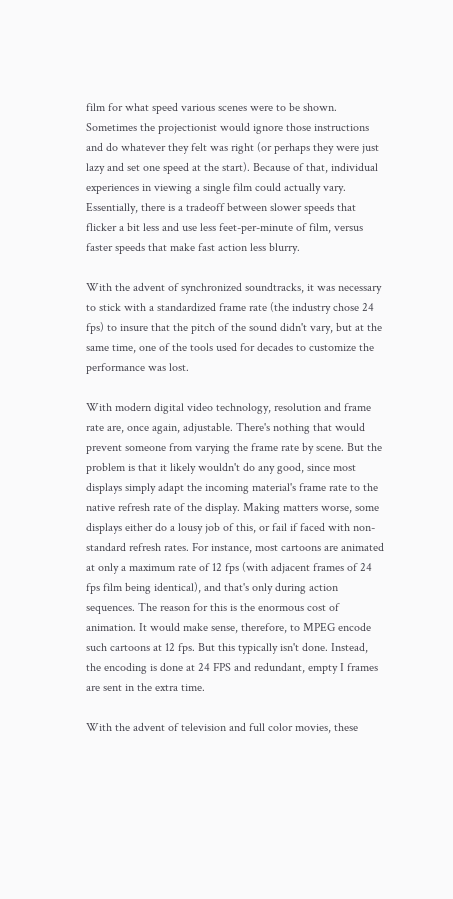film for what speed various scenes were to be shown. Sometimes the projectionist would ignore those instructions and do whatever they felt was right (or perhaps they were just lazy and set one speed at the start). Because of that, individual experiences in viewing a single film could actually vary. Essentially, there is a tradeoff between slower speeds that flicker a bit less and use less feet-per-minute of film, versus faster speeds that make fast action less blurry.

With the advent of synchronized soundtracks, it was necessary to stick with a standardized frame rate (the industry chose 24 fps) to insure that the pitch of the sound didn't vary, but at the same time, one of the tools used for decades to customize the performance was lost.

With modern digital video technology, resolution and frame rate are, once again, adjustable. There's nothing that would prevent someone from varying the frame rate by scene. But the problem is that it likely wouldn't do any good, since most displays simply adapt the incoming material's frame rate to the native refresh rate of the display. Making matters worse, some displays either do a lousy job of this, or fail if faced with non-standard refresh rates. For instance, most cartoons are animated at only a maximum rate of 12 fps (with adjacent frames of 24 fps film being identical), and that's only during action sequences. The reason for this is the enormous cost of animation. It would make sense, therefore, to MPEG encode such cartoons at 12 fps. But this typically isn't done. Instead, the encoding is done at 24 FPS and redundant, empty I frames are sent in the extra time.

With the advent of television and full color movies, these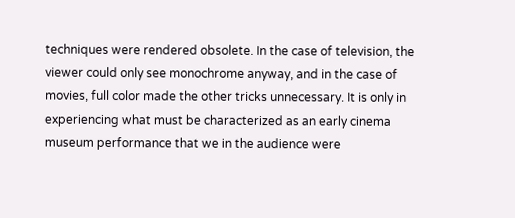techniques were rendered obsolete. In the case of television, the viewer could only see monochrome anyway, and in the case of movies, full color made the other tricks unnecessary. It is only in experiencing what must be characterized as an early cinema museum performance that we in the audience were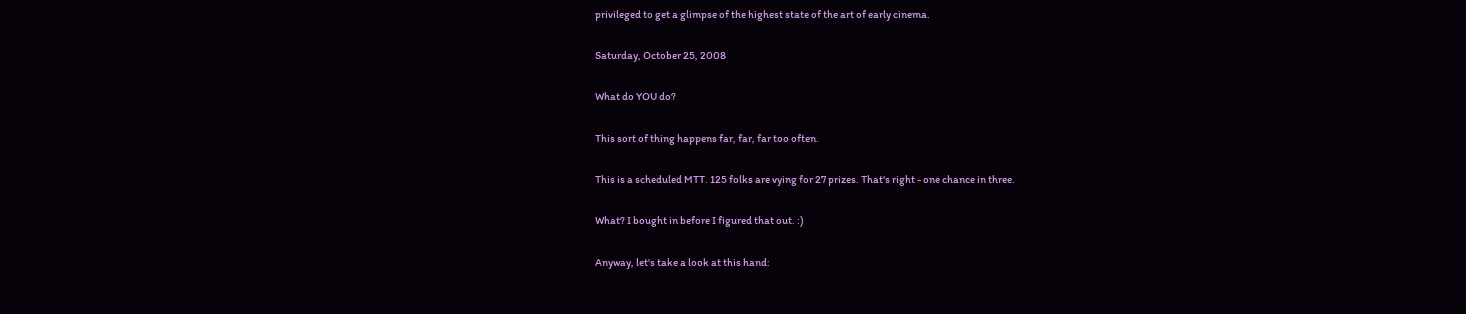privileged to get a glimpse of the highest state of the art of early cinema.

Saturday, October 25, 2008

What do YOU do?

This sort of thing happens far, far, far too often.

This is a scheduled MTT. 125 folks are vying for 27 prizes. That's right - one chance in three.

What? I bought in before I figured that out. :)

Anyway, let's take a look at this hand: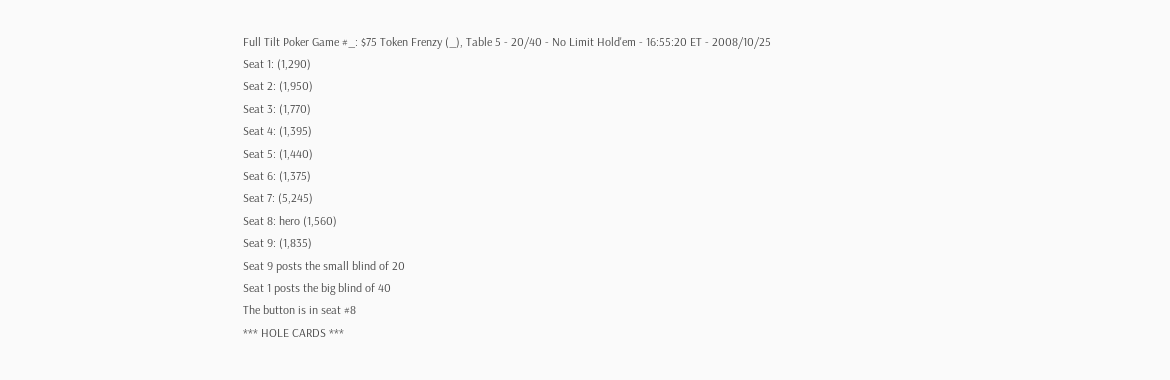Full Tilt Poker Game #_: $75 Token Frenzy (_), Table 5 - 20/40 - No Limit Hold'em - 16:55:20 ET - 2008/10/25
Seat 1: (1,290)
Seat 2: (1,950)
Seat 3: (1,770)
Seat 4: (1,395)
Seat 5: (1,440)
Seat 6: (1,375)
Seat 7: (5,245)
Seat 8: hero (1,560)
Seat 9: (1,835)
Seat 9 posts the small blind of 20
Seat 1 posts the big blind of 40
The button is in seat #8
*** HOLE CARDS ***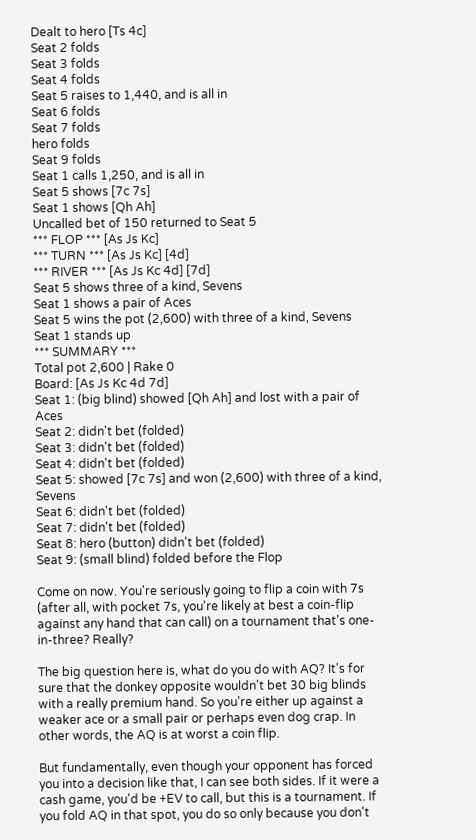Dealt to hero [Ts 4c]
Seat 2 folds
Seat 3 folds
Seat 4 folds
Seat 5 raises to 1,440, and is all in
Seat 6 folds
Seat 7 folds
hero folds
Seat 9 folds
Seat 1 calls 1,250, and is all in
Seat 5 shows [7c 7s]
Seat 1 shows [Qh Ah]
Uncalled bet of 150 returned to Seat 5
*** FLOP *** [As Js Kc]
*** TURN *** [As Js Kc] [4d]
*** RIVER *** [As Js Kc 4d] [7d]
Seat 5 shows three of a kind, Sevens
Seat 1 shows a pair of Aces
Seat 5 wins the pot (2,600) with three of a kind, Sevens
Seat 1 stands up
*** SUMMARY ***
Total pot 2,600 | Rake 0
Board: [As Js Kc 4d 7d]
Seat 1: (big blind) showed [Qh Ah] and lost with a pair of Aces
Seat 2: didn't bet (folded)
Seat 3: didn't bet (folded)
Seat 4: didn't bet (folded)
Seat 5: showed [7c 7s] and won (2,600) with three of a kind, Sevens
Seat 6: didn't bet (folded)
Seat 7: didn't bet (folded)
Seat 8: hero (button) didn't bet (folded)
Seat 9: (small blind) folded before the Flop

Come on now. You're seriously going to flip a coin with 7s (after all, with pocket 7s, you're likely at best a coin-flip against any hand that can call) on a tournament that's one-in-three? Really?

The big question here is, what do you do with AQ? It's for sure that the donkey opposite wouldn't bet 30 big blinds with a really premium hand. So you're either up against a weaker ace or a small pair or perhaps even dog crap. In other words, the AQ is at worst a coin flip.

But fundamentally, even though your opponent has forced you into a decision like that, I can see both sides. If it were a cash game, you'd be +EV to call, but this is a tournament. If you fold AQ in that spot, you do so only because you don't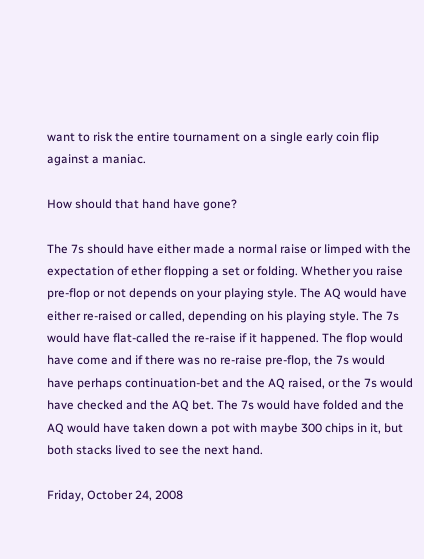want to risk the entire tournament on a single early coin flip against a maniac.

How should that hand have gone?

The 7s should have either made a normal raise or limped with the expectation of ether flopping a set or folding. Whether you raise pre-flop or not depends on your playing style. The AQ would have either re-raised or called, depending on his playing style. The 7s would have flat-called the re-raise if it happened. The flop would have come and if there was no re-raise pre-flop, the 7s would have perhaps continuation-bet and the AQ raised, or the 7s would have checked and the AQ bet. The 7s would have folded and the AQ would have taken down a pot with maybe 300 chips in it, but both stacks lived to see the next hand.

Friday, October 24, 2008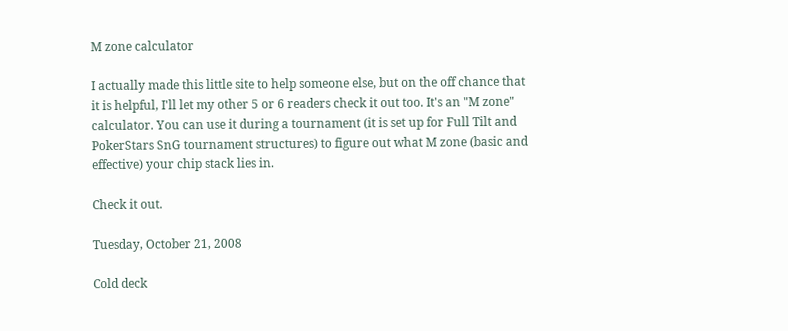M zone calculator

I actually made this little site to help someone else, but on the off chance that it is helpful, I'll let my other 5 or 6 readers check it out too. It's an "M zone" calculator. You can use it during a tournament (it is set up for Full Tilt and PokerStars SnG tournament structures) to figure out what M zone (basic and effective) your chip stack lies in.

Check it out.

Tuesday, October 21, 2008

Cold deck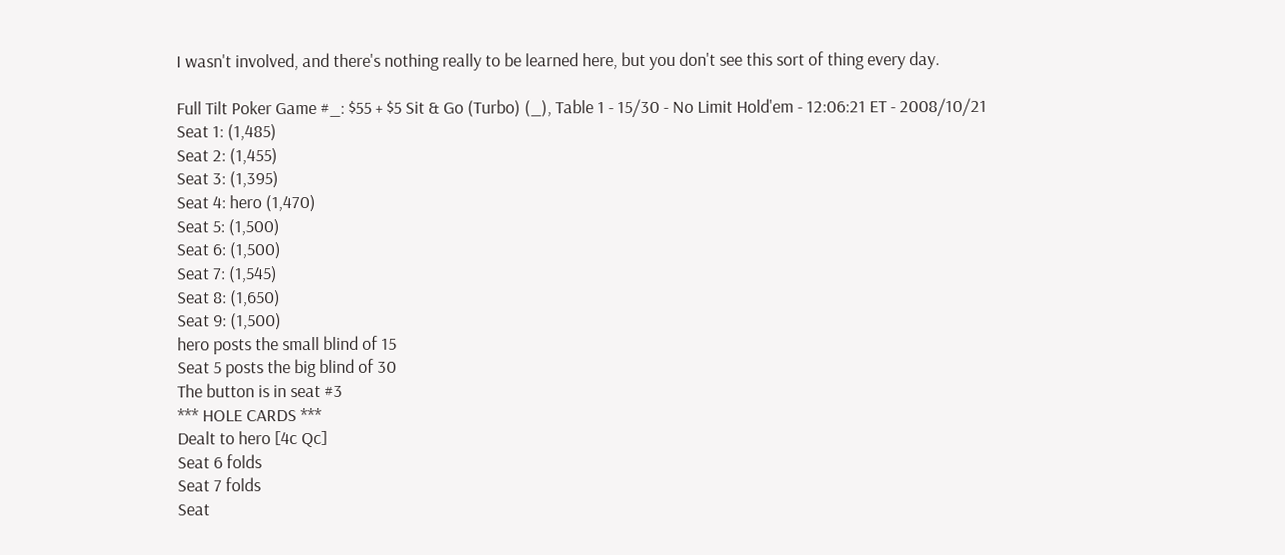I wasn't involved, and there's nothing really to be learned here, but you don't see this sort of thing every day.

Full Tilt Poker Game #_: $55 + $5 Sit & Go (Turbo) (_), Table 1 - 15/30 - No Limit Hold'em - 12:06:21 ET - 2008/10/21
Seat 1: (1,485)
Seat 2: (1,455)
Seat 3: (1,395)
Seat 4: hero (1,470)
Seat 5: (1,500)
Seat 6: (1,500)
Seat 7: (1,545)
Seat 8: (1,650)
Seat 9: (1,500)
hero posts the small blind of 15
Seat 5 posts the big blind of 30
The button is in seat #3
*** HOLE CARDS ***
Dealt to hero [4c Qc]
Seat 6 folds
Seat 7 folds
Seat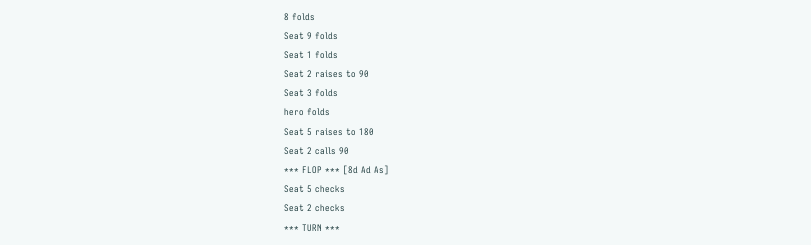8 folds
Seat 9 folds
Seat 1 folds
Seat 2 raises to 90
Seat 3 folds
hero folds
Seat 5 raises to 180
Seat 2 calls 90
*** FLOP *** [8d Ad As]
Seat 5 checks
Seat 2 checks
*** TURN ***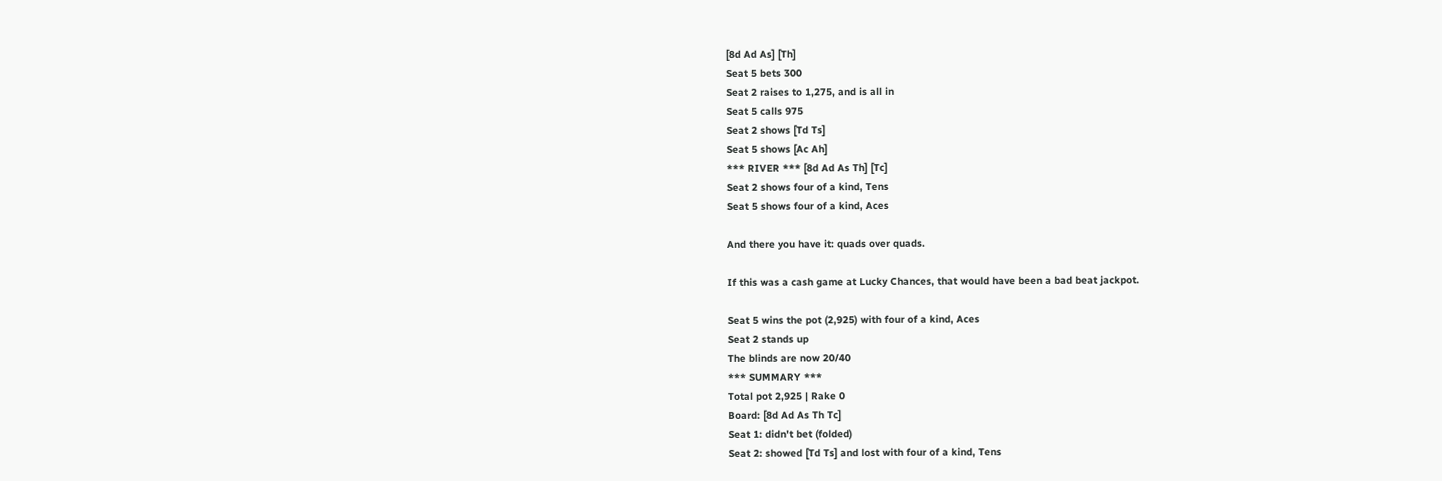[8d Ad As] [Th]
Seat 5 bets 300
Seat 2 raises to 1,275, and is all in
Seat 5 calls 975
Seat 2 shows [Td Ts]
Seat 5 shows [Ac Ah]
*** RIVER *** [8d Ad As Th] [Tc]
Seat 2 shows four of a kind, Tens
Seat 5 shows four of a kind, Aces

And there you have it: quads over quads.

If this was a cash game at Lucky Chances, that would have been a bad beat jackpot.

Seat 5 wins the pot (2,925) with four of a kind, Aces
Seat 2 stands up
The blinds are now 20/40
*** SUMMARY ***
Total pot 2,925 | Rake 0
Board: [8d Ad As Th Tc]
Seat 1: didn't bet (folded)
Seat 2: showed [Td Ts] and lost with four of a kind, Tens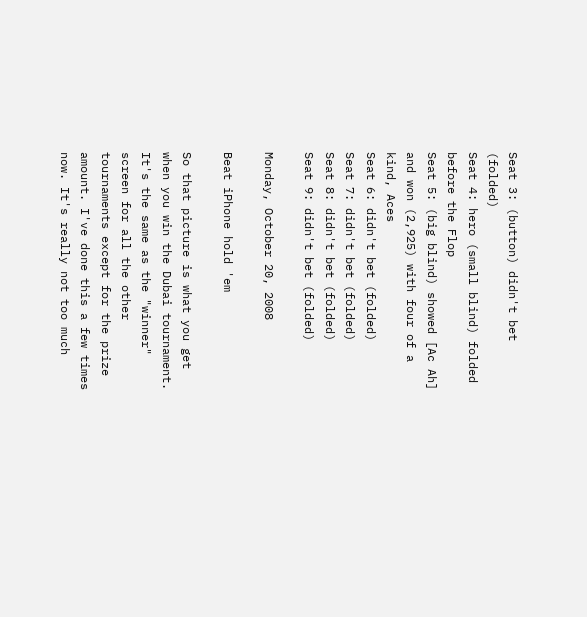Seat 3: (button) didn't bet (folded)
Seat 4: hero (small blind) folded before the Flop
Seat 5: (big blind) showed [Ac Ah] and won (2,925) with four of a kind, Aces
Seat 6: didn't bet (folded)
Seat 7: didn't bet (folded)
Seat 8: didn't bet (folded)
Seat 9: didn't bet (folded)

Monday, October 20, 2008

Beat iPhone hold 'em

So that picture is what you get when you win the Dubai tournament. It's the same as the "winner" screen for all the other tournaments except for the prize amount. I've done this a few times now. It's really not too much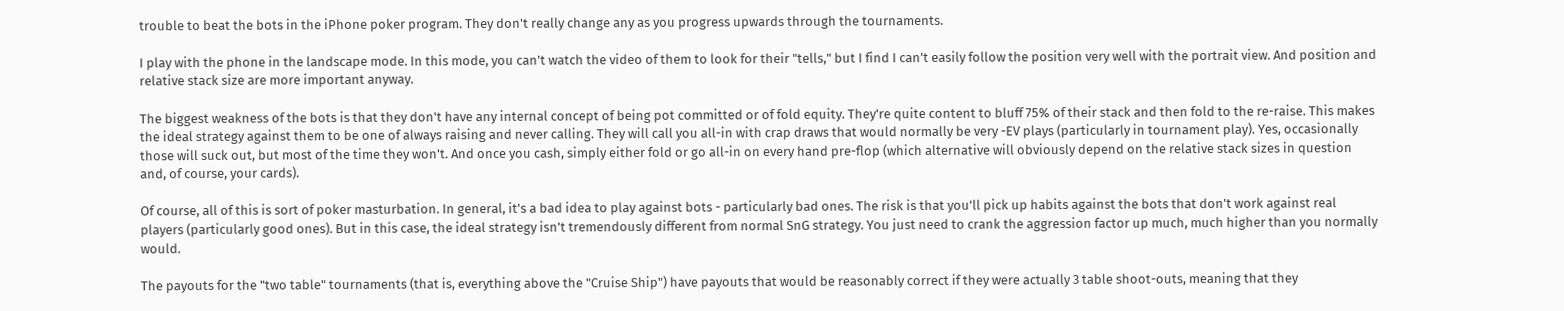trouble to beat the bots in the iPhone poker program. They don't really change any as you progress upwards through the tournaments.

I play with the phone in the landscape mode. In this mode, you can't watch the video of them to look for their "tells," but I find I can't easily follow the position very well with the portrait view. And position and relative stack size are more important anyway.

The biggest weakness of the bots is that they don't have any internal concept of being pot committed or of fold equity. They're quite content to bluff 75% of their stack and then fold to the re-raise. This makes the ideal strategy against them to be one of always raising and never calling. They will call you all-in with crap draws that would normally be very -EV plays (particularly in tournament play). Yes, occasionally those will suck out, but most of the time they won't. And once you cash, simply either fold or go all-in on every hand pre-flop (which alternative will obviously depend on the relative stack sizes in question and, of course, your cards).

Of course, all of this is sort of poker masturbation. In general, it's a bad idea to play against bots - particularly bad ones. The risk is that you'll pick up habits against the bots that don't work against real players (particularly good ones). But in this case, the ideal strategy isn't tremendously different from normal SnG strategy. You just need to crank the aggression factor up much, much higher than you normally would.

The payouts for the "two table" tournaments (that is, everything above the "Cruise Ship") have payouts that would be reasonably correct if they were actually 3 table shoot-outs, meaning that they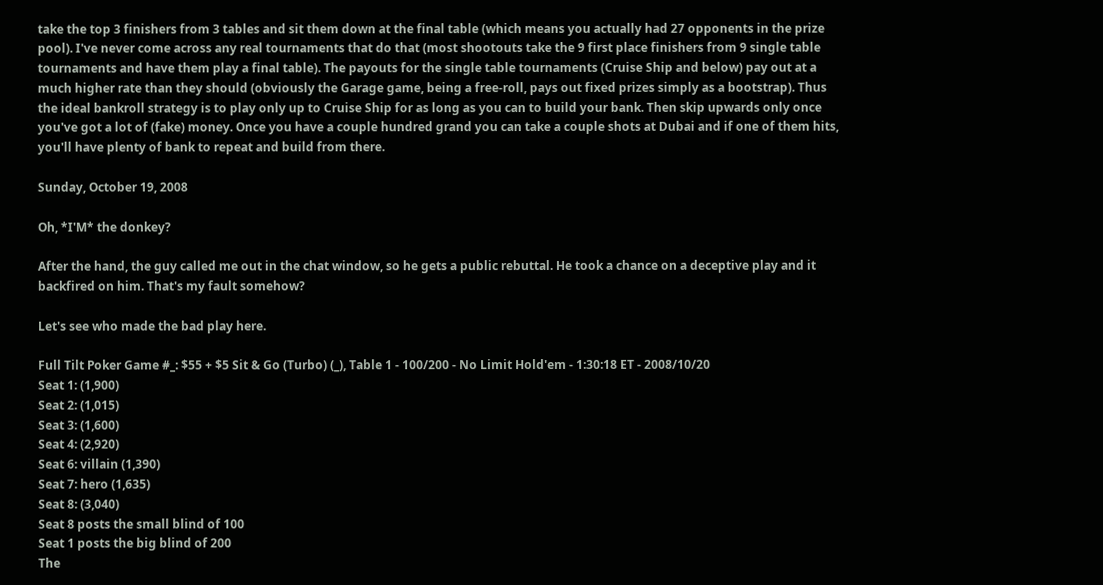take the top 3 finishers from 3 tables and sit them down at the final table (which means you actually had 27 opponents in the prize pool). I've never come across any real tournaments that do that (most shootouts take the 9 first place finishers from 9 single table tournaments and have them play a final table). The payouts for the single table tournaments (Cruise Ship and below) pay out at a much higher rate than they should (obviously the Garage game, being a free-roll, pays out fixed prizes simply as a bootstrap). Thus the ideal bankroll strategy is to play only up to Cruise Ship for as long as you can to build your bank. Then skip upwards only once you've got a lot of (fake) money. Once you have a couple hundred grand you can take a couple shots at Dubai and if one of them hits, you'll have plenty of bank to repeat and build from there.

Sunday, October 19, 2008

Oh, *I'M* the donkey?

After the hand, the guy called me out in the chat window, so he gets a public rebuttal. He took a chance on a deceptive play and it backfired on him. That's my fault somehow?

Let's see who made the bad play here.

Full Tilt Poker Game #_: $55 + $5 Sit & Go (Turbo) (_), Table 1 - 100/200 - No Limit Hold'em - 1:30:18 ET - 2008/10/20
Seat 1: (1,900)
Seat 2: (1,015)
Seat 3: (1,600)
Seat 4: (2,920)
Seat 6: villain (1,390)
Seat 7: hero (1,635)
Seat 8: (3,040)
Seat 8 posts the small blind of 100
Seat 1 posts the big blind of 200
The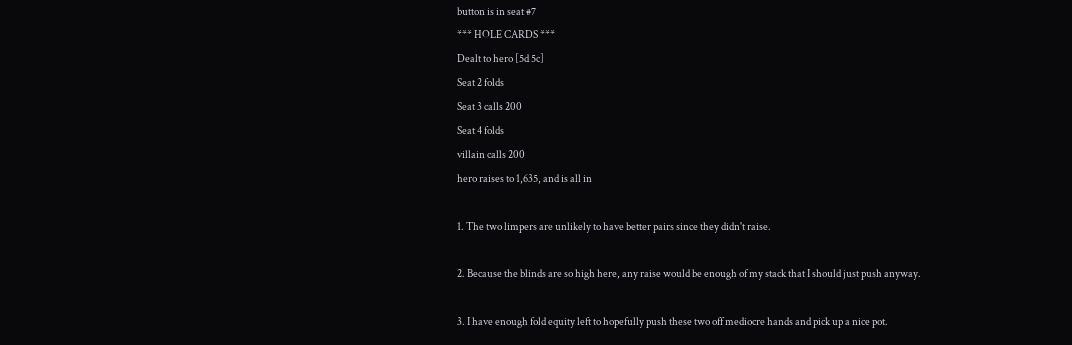button is in seat #7
*** HOLE CARDS ***
Dealt to hero [5d 5c]
Seat 2 folds
Seat 3 calls 200
Seat 4 folds
villain calls 200
hero raises to 1,635, and is all in

1. The two limpers are unlikely to have better pairs since they didn't raise.

2. Because the blinds are so high here, any raise would be enough of my stack that I should just push anyway.

3. I have enough fold equity left to hopefully push these two off mediocre hands and pick up a nice pot.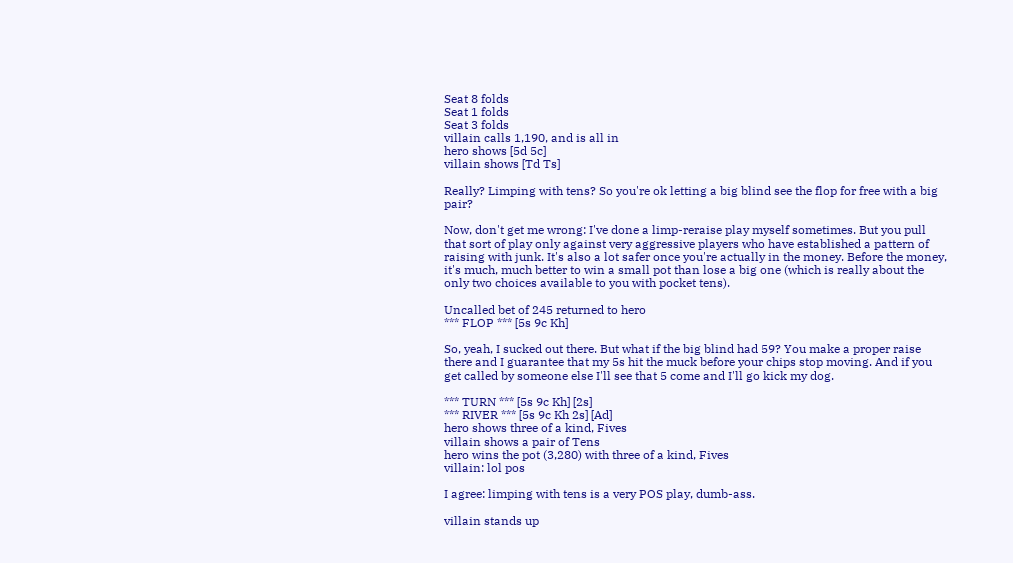Seat 8 folds
Seat 1 folds
Seat 3 folds
villain calls 1,190, and is all in
hero shows [5d 5c]
villain shows [Td Ts]

Really? Limping with tens? So you're ok letting a big blind see the flop for free with a big pair?

Now, don't get me wrong: I've done a limp-reraise play myself sometimes. But you pull that sort of play only against very aggressive players who have established a pattern of raising with junk. It's also a lot safer once you're actually in the money. Before the money, it's much, much better to win a small pot than lose a big one (which is really about the only two choices available to you with pocket tens).

Uncalled bet of 245 returned to hero
*** FLOP *** [5s 9c Kh]

So, yeah, I sucked out there. But what if the big blind had 59? You make a proper raise there and I guarantee that my 5s hit the muck before your chips stop moving. And if you get called by someone else I'll see that 5 come and I'll go kick my dog.

*** TURN *** [5s 9c Kh] [2s]
*** RIVER *** [5s 9c Kh 2s] [Ad]
hero shows three of a kind, Fives
villain shows a pair of Tens
hero wins the pot (3,280) with three of a kind, Fives
villain: lol pos

I agree: limping with tens is a very POS play, dumb-ass.

villain stands up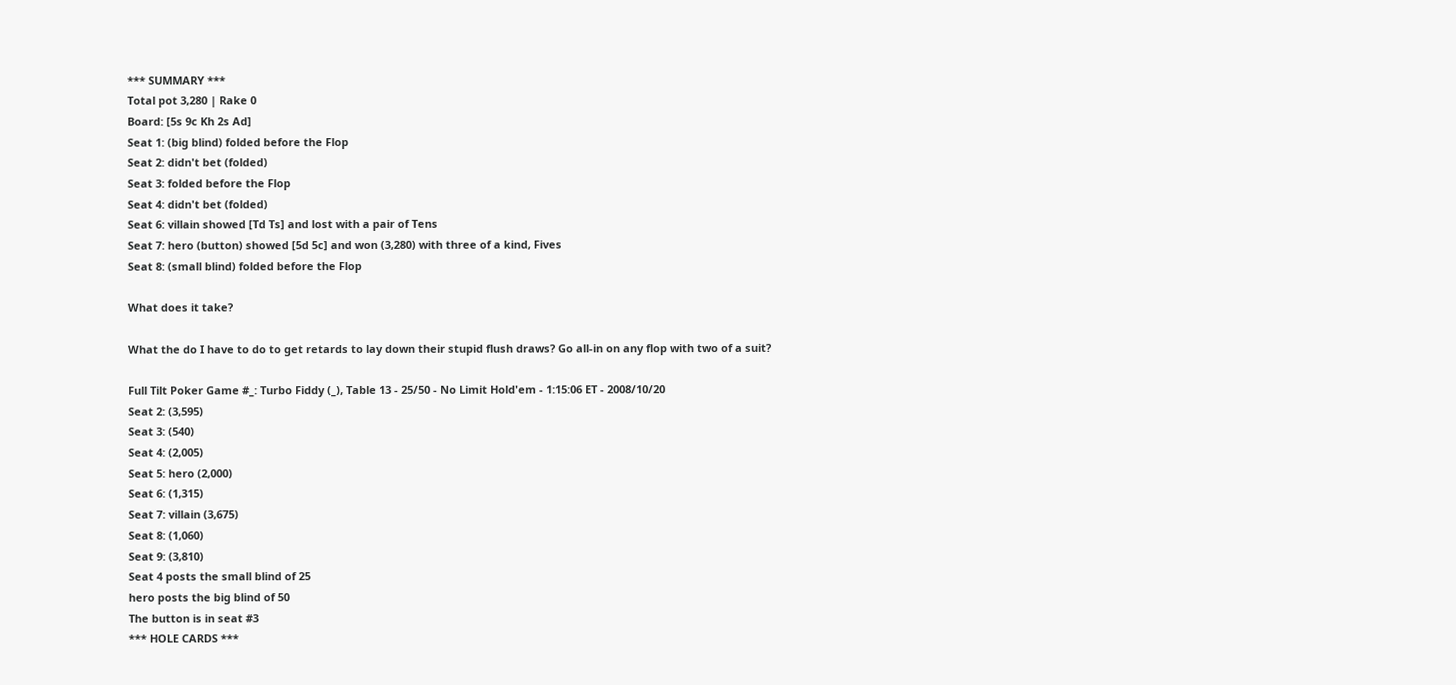*** SUMMARY ***
Total pot 3,280 | Rake 0
Board: [5s 9c Kh 2s Ad]
Seat 1: (big blind) folded before the Flop
Seat 2: didn't bet (folded)
Seat 3: folded before the Flop
Seat 4: didn't bet (folded)
Seat 6: villain showed [Td Ts] and lost with a pair of Tens
Seat 7: hero (button) showed [5d 5c] and won (3,280) with three of a kind, Fives
Seat 8: (small blind) folded before the Flop

What does it take?

What the do I have to do to get retards to lay down their stupid flush draws? Go all-in on any flop with two of a suit?

Full Tilt Poker Game #_: Turbo Fiddy (_), Table 13 - 25/50 - No Limit Hold'em - 1:15:06 ET - 2008/10/20
Seat 2: (3,595)
Seat 3: (540)
Seat 4: (2,005)
Seat 5: hero (2,000)
Seat 6: (1,315)
Seat 7: villain (3,675)
Seat 8: (1,060)
Seat 9: (3,810)
Seat 4 posts the small blind of 25
hero posts the big blind of 50
The button is in seat #3
*** HOLE CARDS ***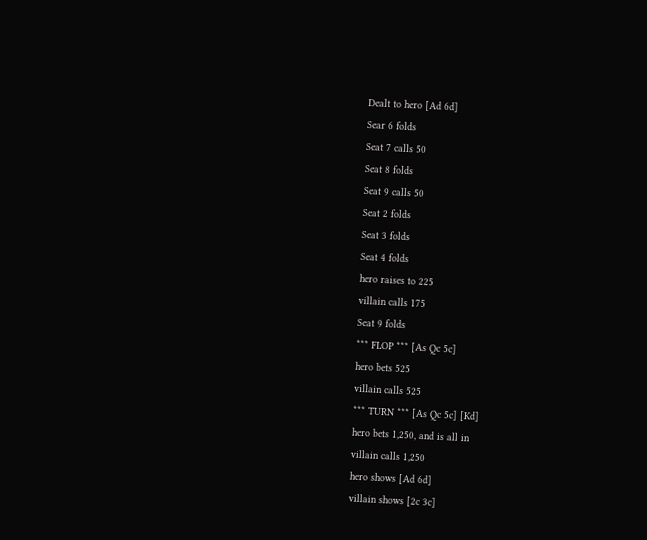Dealt to hero [Ad 6d]
Sear 6 folds
Seat 7 calls 50
Seat 8 folds
Seat 9 calls 50
Seat 2 folds
Seat 3 folds
Seat 4 folds
hero raises to 225
villain calls 175
Seat 9 folds
*** FLOP *** [As Qc 5c]
hero bets 525
villain calls 525
*** TURN *** [As Qc 5c] [Kd]
hero bets 1,250, and is all in
villain calls 1,250
hero shows [Ad 6d]
villain shows [2c 3c]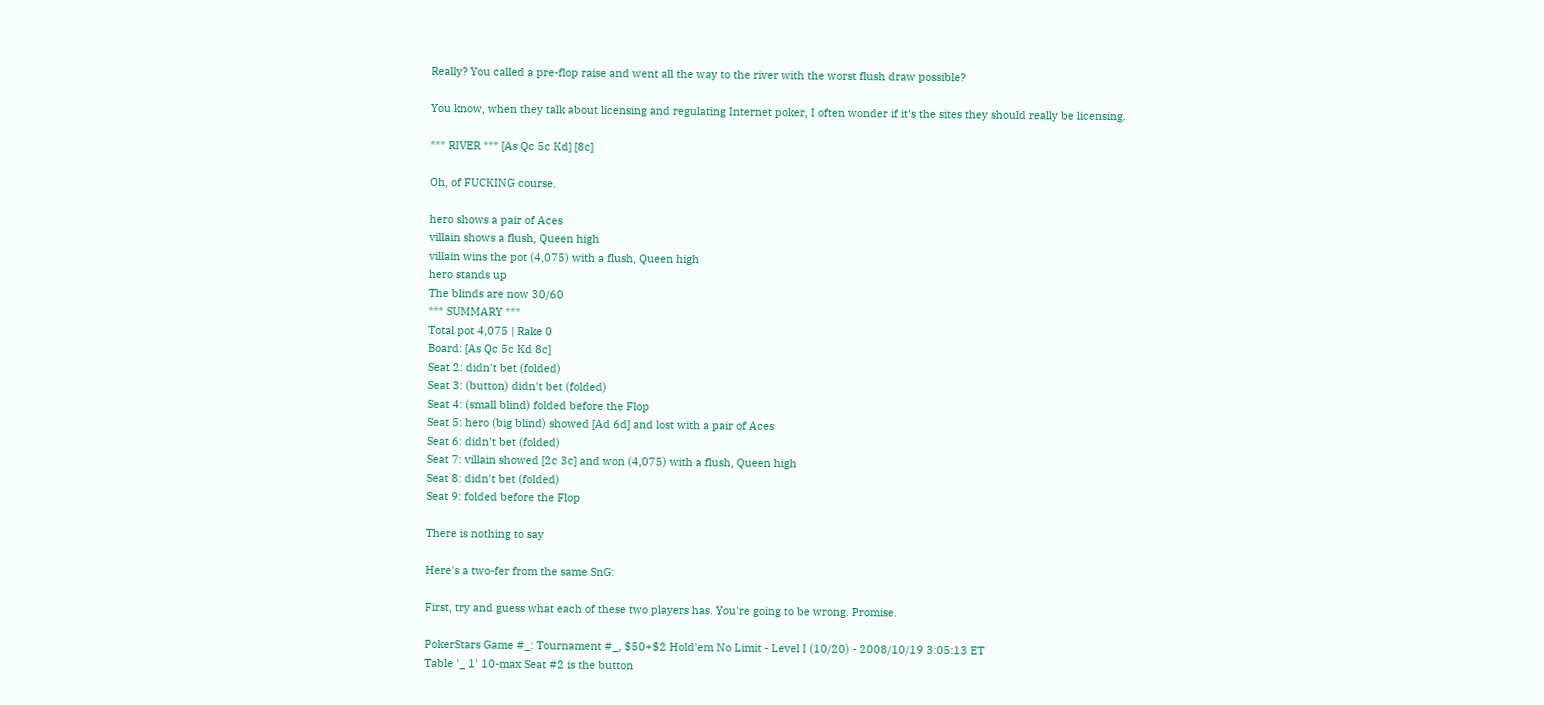Really? You called a pre-flop raise and went all the way to the river with the worst flush draw possible?

You know, when they talk about licensing and regulating Internet poker, I often wonder if it's the sites they should really be licensing.

*** RIVER *** [As Qc 5c Kd] [8c]

Oh, of FUCKING course.

hero shows a pair of Aces
villain shows a flush, Queen high
villain wins the pot (4,075) with a flush, Queen high
hero stands up
The blinds are now 30/60
*** SUMMARY ***
Total pot 4,075 | Rake 0
Board: [As Qc 5c Kd 8c]
Seat 2: didn't bet (folded)
Seat 3: (button) didn't bet (folded)
Seat 4: (small blind) folded before the Flop
Seat 5: hero (big blind) showed [Ad 6d] and lost with a pair of Aces
Seat 6: didn't bet (folded)
Seat 7: villain showed [2c 3c] and won (4,075) with a flush, Queen high
Seat 8: didn't bet (folded)
Seat 9: folded before the Flop

There is nothing to say

Here's a two-fer from the same SnG:

First, try and guess what each of these two players has. You're going to be wrong. Promise.

PokerStars Game #_: Tournament #_, $50+$2 Hold'em No Limit - Level I (10/20) - 2008/10/19 3:05:13 ET
Table '_ 1' 10-max Seat #2 is the button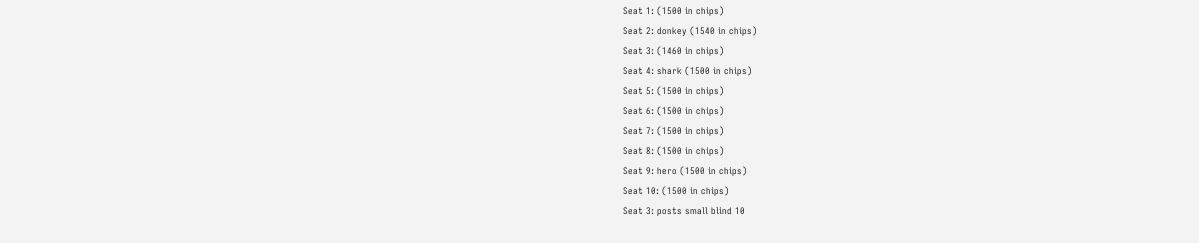Seat 1: (1500 in chips)
Seat 2: donkey (1540 in chips)
Seat 3: (1460 in chips)
Seat 4: shark (1500 in chips)
Seat 5: (1500 in chips)
Seat 6: (1500 in chips)
Seat 7: (1500 in chips)
Seat 8: (1500 in chips)
Seat 9: hero (1500 in chips)
Seat 10: (1500 in chips)
Seat 3: posts small blind 10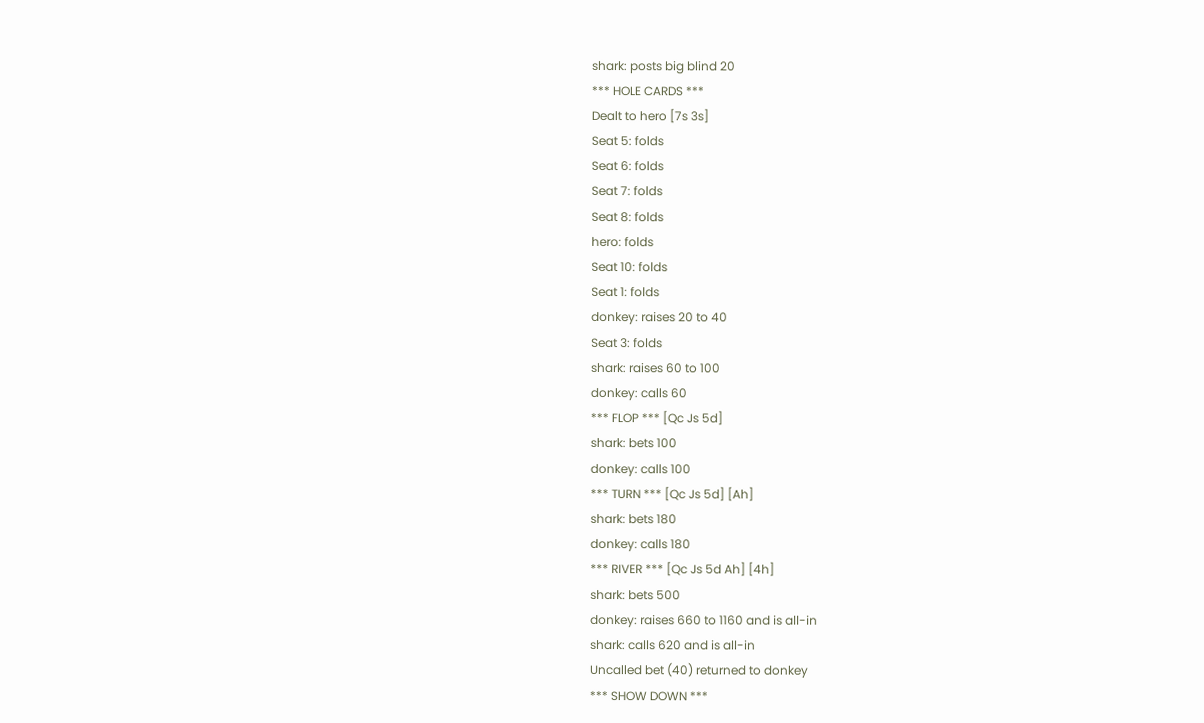shark: posts big blind 20
*** HOLE CARDS ***
Dealt to hero [7s 3s]
Seat 5: folds
Seat 6: folds
Seat 7: folds
Seat 8: folds
hero: folds
Seat 10: folds
Seat 1: folds
donkey: raises 20 to 40
Seat 3: folds
shark: raises 60 to 100
donkey: calls 60
*** FLOP *** [Qc Js 5d]
shark: bets 100
donkey: calls 100
*** TURN *** [Qc Js 5d] [Ah]
shark: bets 180
donkey: calls 180
*** RIVER *** [Qc Js 5d Ah] [4h]
shark: bets 500
donkey: raises 660 to 1160 and is all-in
shark: calls 620 and is all-in
Uncalled bet (40) returned to donkey
*** SHOW DOWN ***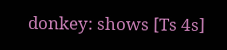donkey: shows [Ts 4s]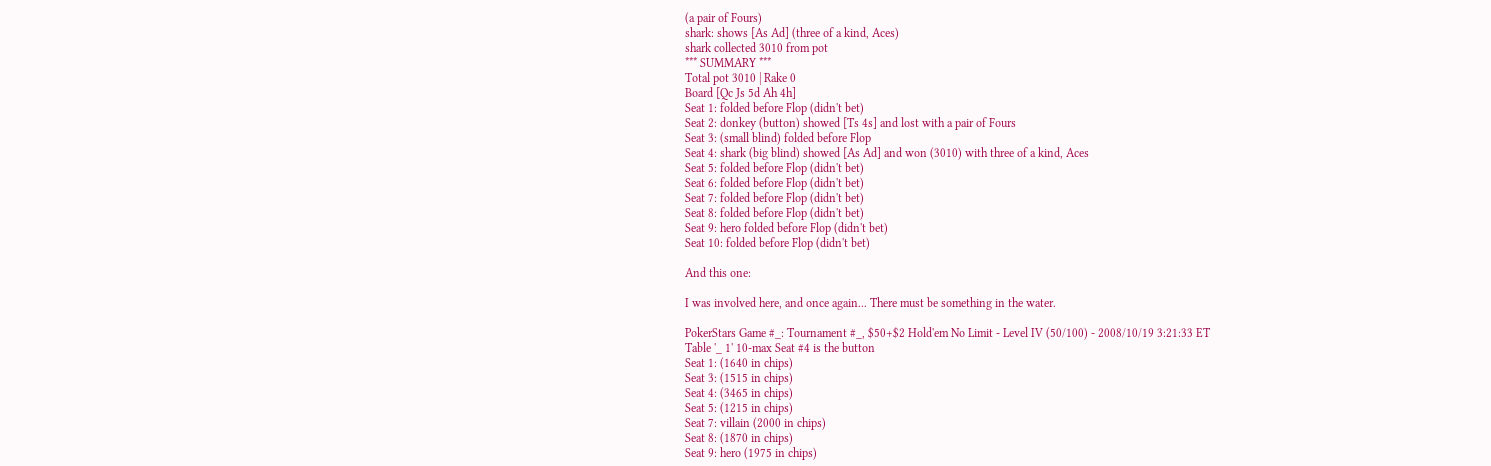(a pair of Fours)
shark: shows [As Ad] (three of a kind, Aces)
shark collected 3010 from pot
*** SUMMARY ***
Total pot 3010 | Rake 0
Board [Qc Js 5d Ah 4h]
Seat 1: folded before Flop (didn't bet)
Seat 2: donkey (button) showed [Ts 4s] and lost with a pair of Fours
Seat 3: (small blind) folded before Flop
Seat 4: shark (big blind) showed [As Ad] and won (3010) with three of a kind, Aces
Seat 5: folded before Flop (didn't bet)
Seat 6: folded before Flop (didn't bet)
Seat 7: folded before Flop (didn't bet)
Seat 8: folded before Flop (didn't bet)
Seat 9: hero folded before Flop (didn't bet)
Seat 10: folded before Flop (didn't bet)

And this one:

I was involved here, and once again... There must be something in the water.

PokerStars Game #_: Tournament #_, $50+$2 Hold'em No Limit - Level IV (50/100) - 2008/10/19 3:21:33 ET
Table '_ 1' 10-max Seat #4 is the button
Seat 1: (1640 in chips)
Seat 3: (1515 in chips)
Seat 4: (3465 in chips)
Seat 5: (1215 in chips)
Seat 7: villain (2000 in chips)
Seat 8: (1870 in chips)
Seat 9: hero (1975 in chips)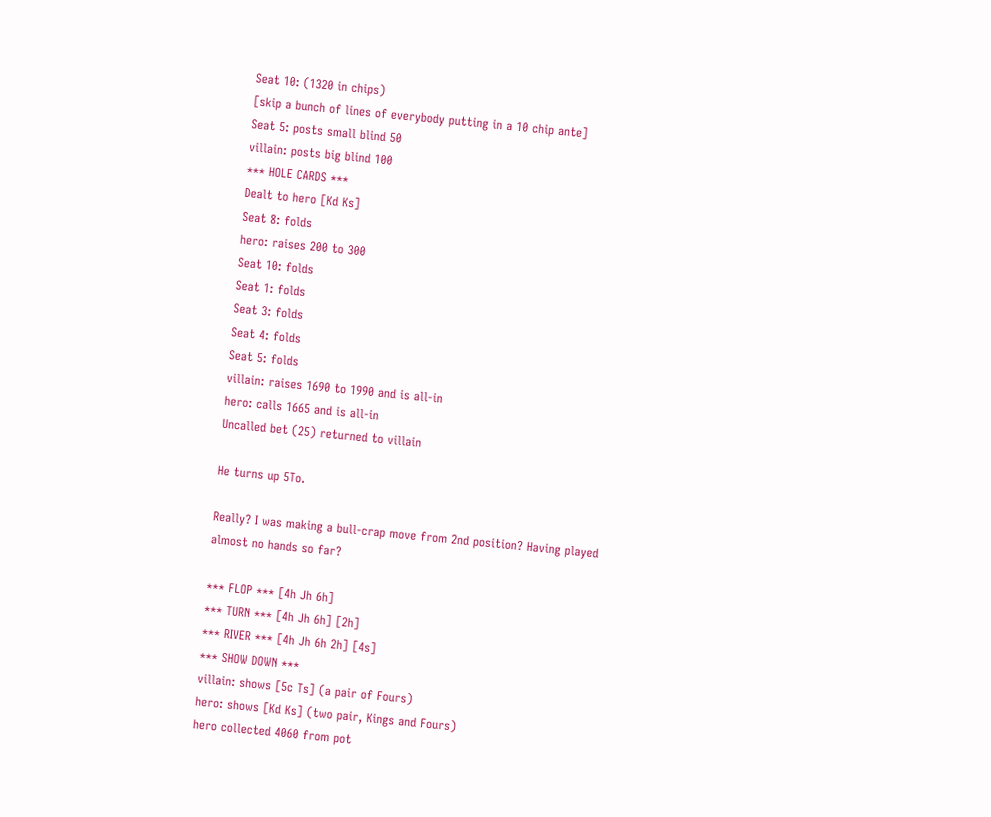Seat 10: (1320 in chips)
[skip a bunch of lines of everybody putting in a 10 chip ante]
Seat 5: posts small blind 50
villain: posts big blind 100
*** HOLE CARDS ***
Dealt to hero [Kd Ks]
Seat 8: folds
hero: raises 200 to 300
Seat 10: folds
Seat 1: folds
Seat 3: folds
Seat 4: folds
Seat 5: folds
villain: raises 1690 to 1990 and is all-in
hero: calls 1665 and is all-in
Uncalled bet (25) returned to villain

He turns up 5To.

Really? I was making a bull-crap move from 2nd position? Having played almost no hands so far?

*** FLOP *** [4h Jh 6h]
*** TURN *** [4h Jh 6h] [2h]
*** RIVER *** [4h Jh 6h 2h] [4s]
*** SHOW DOWN ***
villain: shows [5c Ts] (a pair of Fours)
hero: shows [Kd Ks] (two pair, Kings and Fours)
hero collected 4060 from pot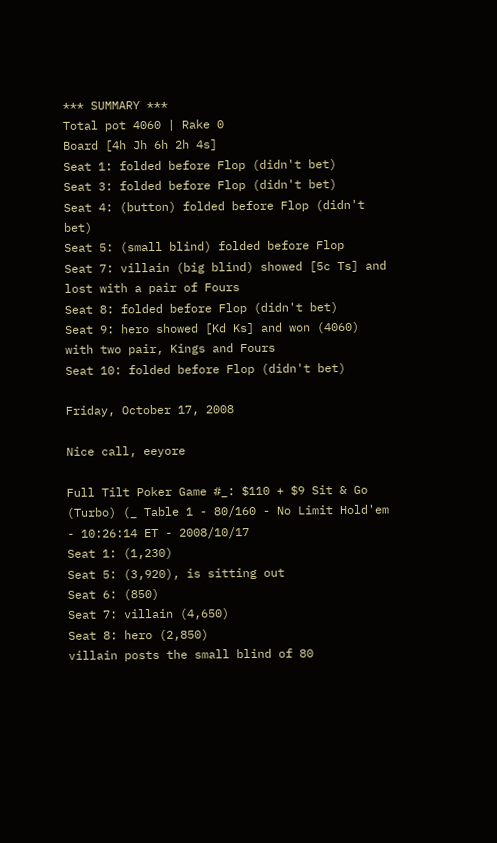*** SUMMARY ***
Total pot 4060 | Rake 0
Board [4h Jh 6h 2h 4s]
Seat 1: folded before Flop (didn't bet)
Seat 3: folded before Flop (didn't bet)
Seat 4: (button) folded before Flop (didn't bet)
Seat 5: (small blind) folded before Flop
Seat 7: villain (big blind) showed [5c Ts] and lost with a pair of Fours
Seat 8: folded before Flop (didn't bet)
Seat 9: hero showed [Kd Ks] and won (4060) with two pair, Kings and Fours
Seat 10: folded before Flop (didn't bet)

Friday, October 17, 2008

Nice call, eeyore

Full Tilt Poker Game #_: $110 + $9 Sit & Go (Turbo) (_ Table 1 - 80/160 - No Limit Hold'em - 10:26:14 ET - 2008/10/17
Seat 1: (1,230)
Seat 5: (3,920), is sitting out
Seat 6: (850)
Seat 7: villain (4,650)
Seat 8: hero (2,850)
villain posts the small blind of 80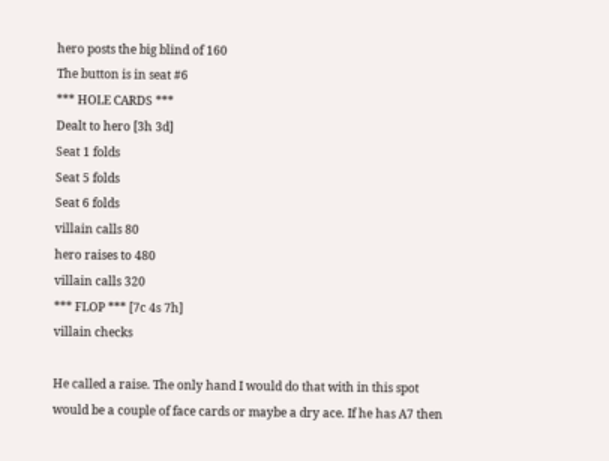hero posts the big blind of 160
The button is in seat #6
*** HOLE CARDS ***
Dealt to hero [3h 3d]
Seat 1 folds
Seat 5 folds
Seat 6 folds
villain calls 80
hero raises to 480
villain calls 320
*** FLOP *** [7c 4s 7h]
villain checks

He called a raise. The only hand I would do that with in this spot would be a couple of face cards or maybe a dry ace. If he has A7 then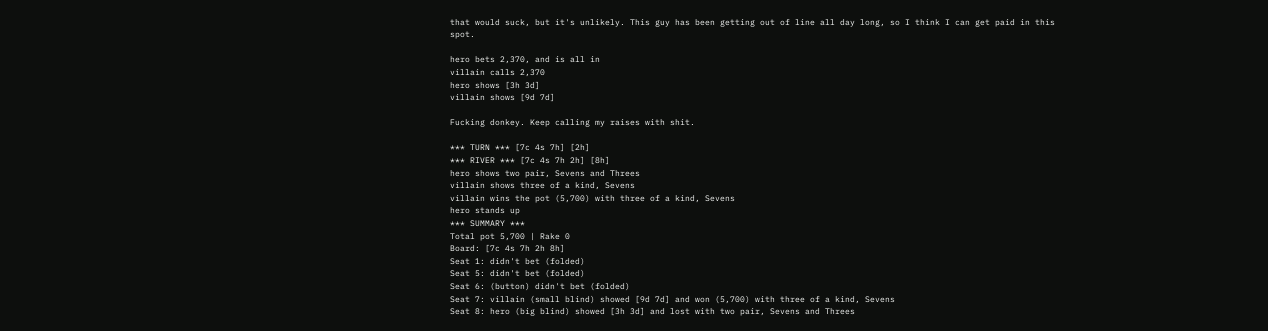that would suck, but it's unlikely. This guy has been getting out of line all day long, so I think I can get paid in this spot.

hero bets 2,370, and is all in
villain calls 2,370
hero shows [3h 3d]
villain shows [9d 7d]

Fucking donkey. Keep calling my raises with shit.

*** TURN *** [7c 4s 7h] [2h]
*** RIVER *** [7c 4s 7h 2h] [8h]
hero shows two pair, Sevens and Threes
villain shows three of a kind, Sevens
villain wins the pot (5,700) with three of a kind, Sevens
hero stands up
*** SUMMARY ***
Total pot 5,700 | Rake 0
Board: [7c 4s 7h 2h 8h]
Seat 1: didn't bet (folded)
Seat 5: didn't bet (folded)
Seat 6: (button) didn't bet (folded)
Seat 7: villain (small blind) showed [9d 7d] and won (5,700) with three of a kind, Sevens
Seat 8: hero (big blind) showed [3h 3d] and lost with two pair, Sevens and Threes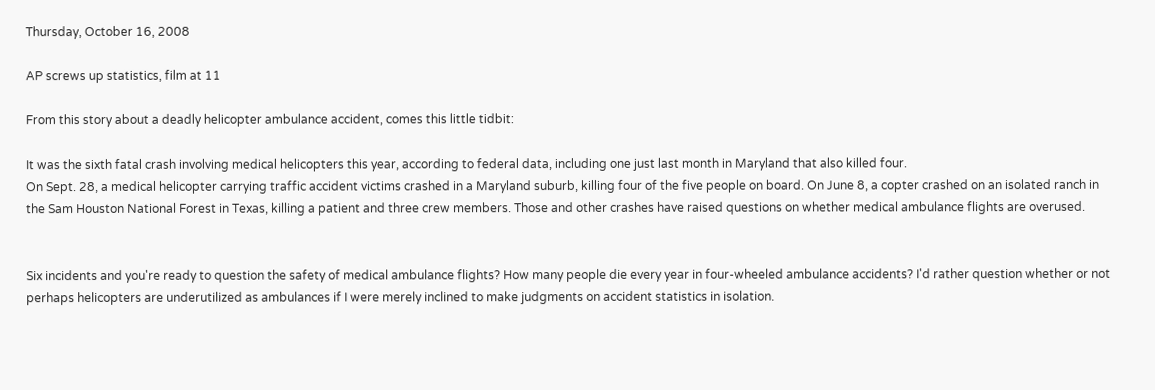Thursday, October 16, 2008

AP screws up statistics, film at 11

From this story about a deadly helicopter ambulance accident, comes this little tidbit:

It was the sixth fatal crash involving medical helicopters this year, according to federal data, including one just last month in Maryland that also killed four.
On Sept. 28, a medical helicopter carrying traffic accident victims crashed in a Maryland suburb, killing four of the five people on board. On June 8, a copter crashed on an isolated ranch in the Sam Houston National Forest in Texas, killing a patient and three crew members. Those and other crashes have raised questions on whether medical ambulance flights are overused.


Six incidents and you're ready to question the safety of medical ambulance flights? How many people die every year in four-wheeled ambulance accidents? I'd rather question whether or not perhaps helicopters are underutilized as ambulances if I were merely inclined to make judgments on accident statistics in isolation.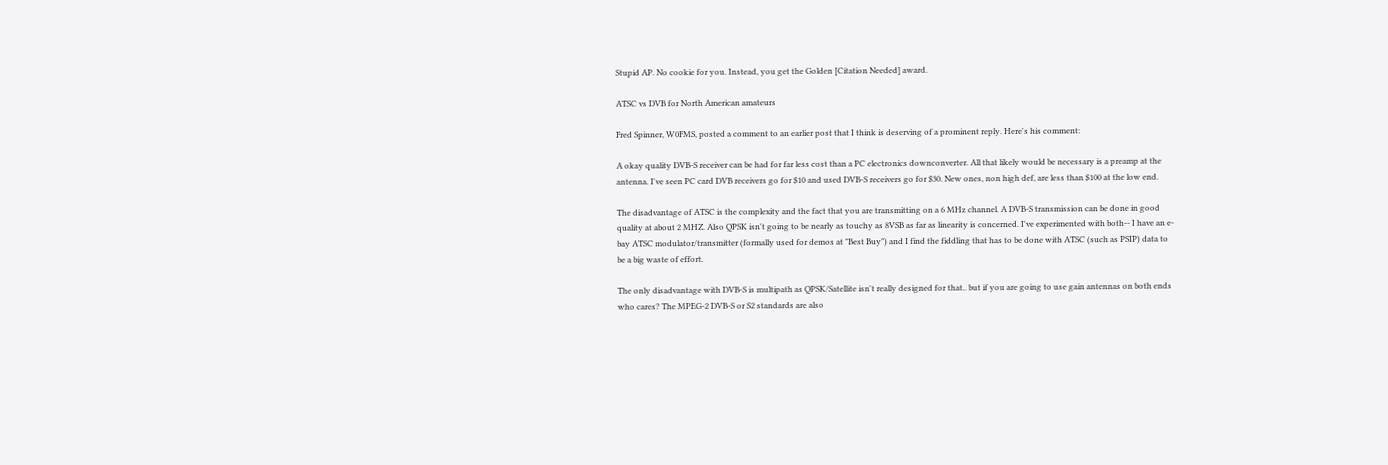Stupid AP. No cookie for you. Instead, you get the Golden [Citation Needed] award.

ATSC vs DVB for North American amateurs

Fred Spinner, W0FMS, posted a comment to an earlier post that I think is deserving of a prominent reply. Here's his comment:

A okay quality DVB-S receiver can be had for far less cost than a PC electronics downconverter. All that likely would be necessary is a preamp at the antenna. I've seen PC card DVB receivers go for $10 and used DVB-S receivers go for $30. New ones, non high def, are less than $100 at the low end.

The disadvantage of ATSC is the complexity and the fact that you are transmitting on a 6 MHz channel. A DVB-S transmission can be done in good quality at about 2 MHZ. Also QPSK isn't going to be nearly as touchy as 8VSB as far as linearity is concerned. I've experimented with both-- I have an e-bay ATSC modulator/transmitter (formally used for demos at "Best Buy") and I find the fiddling that has to be done with ATSC (such as PSIP) data to be a big waste of effort.

The only disadvantage with DVB-S is multipath as QPSK/Satellite isn't really designed for that.. but if you are going to use gain antennas on both ends who cares? The MPEG-2 DVB-S or S2 standards are also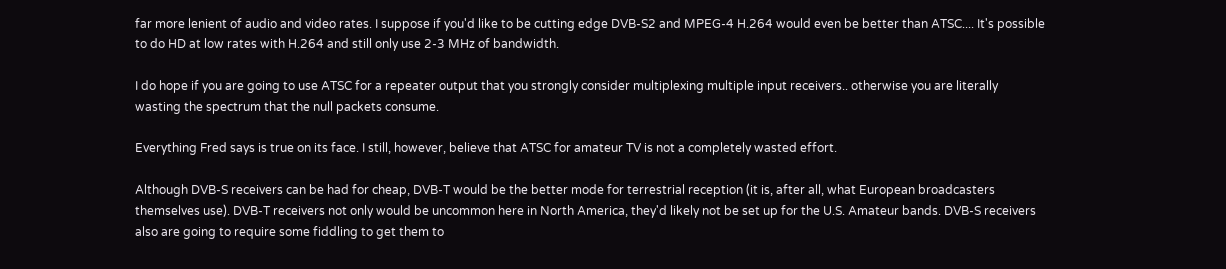far more lenient of audio and video rates. I suppose if you'd like to be cutting edge DVB-S2 and MPEG-4 H.264 would even be better than ATSC.... It's possible to do HD at low rates with H.264 and still only use 2-3 MHz of bandwidth.

I do hope if you are going to use ATSC for a repeater output that you strongly consider multiplexing multiple input receivers.. otherwise you are literally wasting the spectrum that the null packets consume.

Everything Fred says is true on its face. I still, however, believe that ATSC for amateur TV is not a completely wasted effort.

Although DVB-S receivers can be had for cheap, DVB-T would be the better mode for terrestrial reception (it is, after all, what European broadcasters themselves use). DVB-T receivers not only would be uncommon here in North America, they'd likely not be set up for the U.S. Amateur bands. DVB-S receivers also are going to require some fiddling to get them to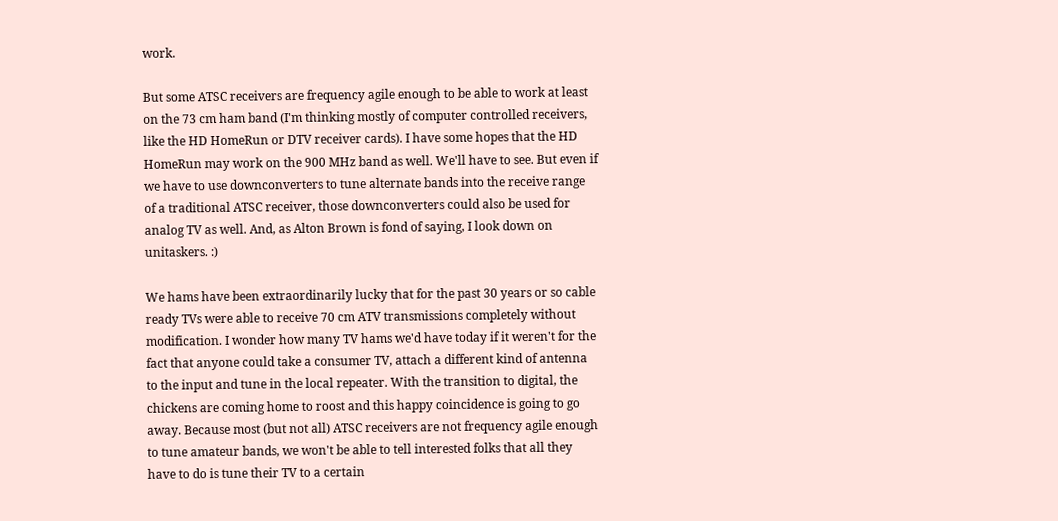work.

But some ATSC receivers are frequency agile enough to be able to work at least on the 73 cm ham band (I'm thinking mostly of computer controlled receivers, like the HD HomeRun or DTV receiver cards). I have some hopes that the HD HomeRun may work on the 900 MHz band as well. We'll have to see. But even if we have to use downconverters to tune alternate bands into the receive range of a traditional ATSC receiver, those downconverters could also be used for analog TV as well. And, as Alton Brown is fond of saying, I look down on unitaskers. :)

We hams have been extraordinarily lucky that for the past 30 years or so cable ready TVs were able to receive 70 cm ATV transmissions completely without modification. I wonder how many TV hams we'd have today if it weren't for the fact that anyone could take a consumer TV, attach a different kind of antenna to the input and tune in the local repeater. With the transition to digital, the chickens are coming home to roost and this happy coincidence is going to go away. Because most (but not all) ATSC receivers are not frequency agile enough to tune amateur bands, we won't be able to tell interested folks that all they have to do is tune their TV to a certain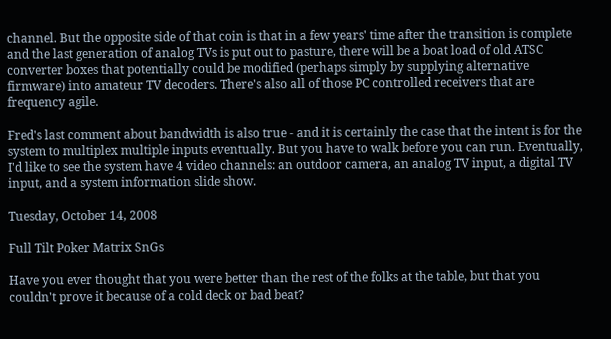channel. But the opposite side of that coin is that in a few years' time after the transition is complete and the last generation of analog TVs is put out to pasture, there will be a boat load of old ATSC converter boxes that potentially could be modified (perhaps simply by supplying alternative firmware) into amateur TV decoders. There's also all of those PC controlled receivers that are frequency agile.

Fred's last comment about bandwidth is also true - and it is certainly the case that the intent is for the system to multiplex multiple inputs eventually. But you have to walk before you can run. Eventually, I'd like to see the system have 4 video channels: an outdoor camera, an analog TV input, a digital TV input, and a system information slide show.

Tuesday, October 14, 2008

Full Tilt Poker Matrix SnGs

Have you ever thought that you were better than the rest of the folks at the table, but that you couldn't prove it because of a cold deck or bad beat?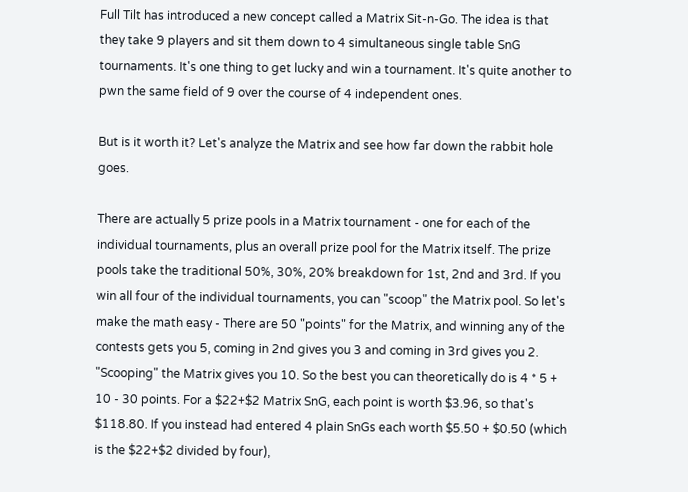Full Tilt has introduced a new concept called a Matrix Sit-n-Go. The idea is that they take 9 players and sit them down to 4 simultaneous single table SnG tournaments. It's one thing to get lucky and win a tournament. It's quite another to pwn the same field of 9 over the course of 4 independent ones.

But is it worth it? Let's analyze the Matrix and see how far down the rabbit hole goes.

There are actually 5 prize pools in a Matrix tournament - one for each of the individual tournaments, plus an overall prize pool for the Matrix itself. The prize pools take the traditional 50%, 30%, 20% breakdown for 1st, 2nd and 3rd. If you win all four of the individual tournaments, you can "scoop" the Matrix pool. So let's make the math easy - There are 50 "points" for the Matrix, and winning any of the contests gets you 5, coming in 2nd gives you 3 and coming in 3rd gives you 2. "Scooping" the Matrix gives you 10. So the best you can theoretically do is 4 * 5 + 10 - 30 points. For a $22+$2 Matrix SnG, each point is worth $3.96, so that's $118.80. If you instead had entered 4 plain SnGs each worth $5.50 + $0.50 (which is the $22+$2 divided by four),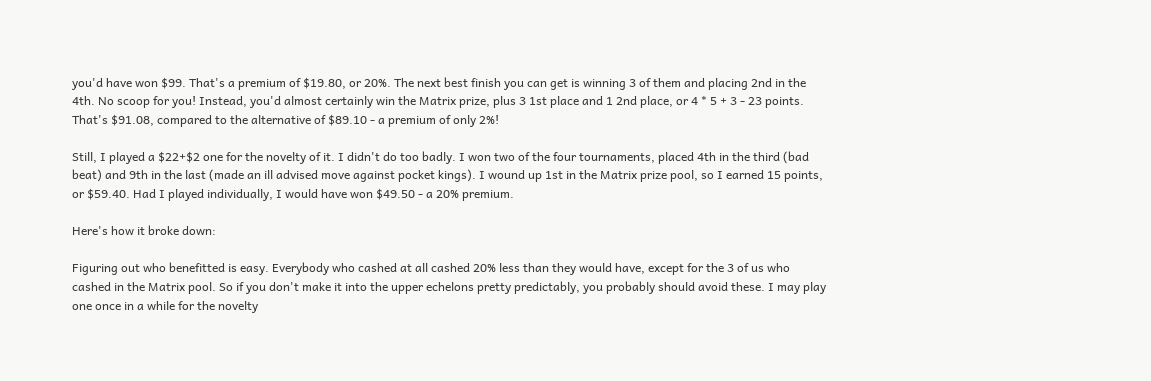you'd have won $99. That's a premium of $19.80, or 20%. The next best finish you can get is winning 3 of them and placing 2nd in the 4th. No scoop for you! Instead, you'd almost certainly win the Matrix prize, plus 3 1st place and 1 2nd place, or 4 * 5 + 3 - 23 points. That's $91.08, compared to the alternative of $89.10 - a premium of only 2%!

Still, I played a $22+$2 one for the novelty of it. I didn't do too badly. I won two of the four tournaments, placed 4th in the third (bad beat) and 9th in the last (made an ill advised move against pocket kings). I wound up 1st in the Matrix prize pool, so I earned 15 points, or $59.40. Had I played individually, I would have won $49.50 - a 20% premium.

Here's how it broke down:

Figuring out who benefitted is easy. Everybody who cashed at all cashed 20% less than they would have, except for the 3 of us who cashed in the Matrix pool. So if you don't make it into the upper echelons pretty predictably, you probably should avoid these. I may play one once in a while for the novelty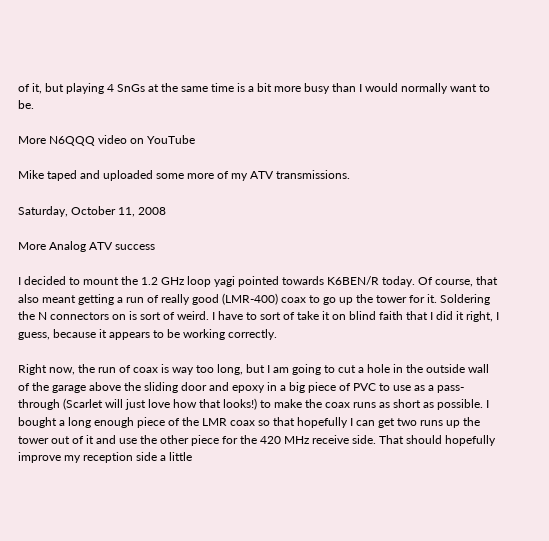of it, but playing 4 SnGs at the same time is a bit more busy than I would normally want to be.

More N6QQQ video on YouTube

Mike taped and uploaded some more of my ATV transmissions.

Saturday, October 11, 2008

More Analog ATV success

I decided to mount the 1.2 GHz loop yagi pointed towards K6BEN/R today. Of course, that also meant getting a run of really good (LMR-400) coax to go up the tower for it. Soldering the N connectors on is sort of weird. I have to sort of take it on blind faith that I did it right, I guess, because it appears to be working correctly.

Right now, the run of coax is way too long, but I am going to cut a hole in the outside wall of the garage above the sliding door and epoxy in a big piece of PVC to use as a pass-through (Scarlet will just love how that looks!) to make the coax runs as short as possible. I bought a long enough piece of the LMR coax so that hopefully I can get two runs up the tower out of it and use the other piece for the 420 MHz receive side. That should hopefully improve my reception side a little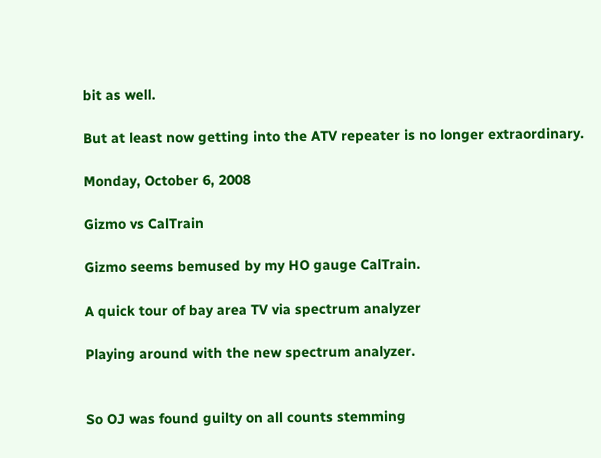bit as well.

But at least now getting into the ATV repeater is no longer extraordinary.

Monday, October 6, 2008

Gizmo vs CalTrain

Gizmo seems bemused by my HO gauge CalTrain.

A quick tour of bay area TV via spectrum analyzer

Playing around with the new spectrum analyzer.


So OJ was found guilty on all counts stemming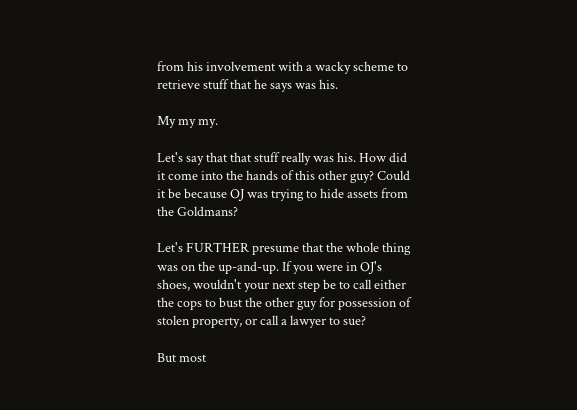from his involvement with a wacky scheme to retrieve stuff that he says was his.

My my my.

Let's say that that stuff really was his. How did it come into the hands of this other guy? Could it be because OJ was trying to hide assets from the Goldmans?

Let's FURTHER presume that the whole thing was on the up-and-up. If you were in OJ's shoes, wouldn't your next step be to call either the cops to bust the other guy for possession of stolen property, or call a lawyer to sue?

But most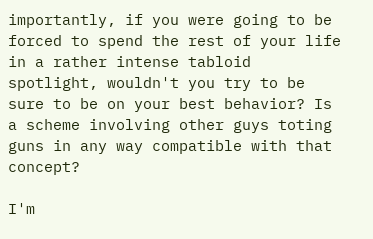importantly, if you were going to be forced to spend the rest of your life in a rather intense tabloid spotlight, wouldn't you try to be sure to be on your best behavior? Is a scheme involving other guys toting guns in any way compatible with that concept?

I'm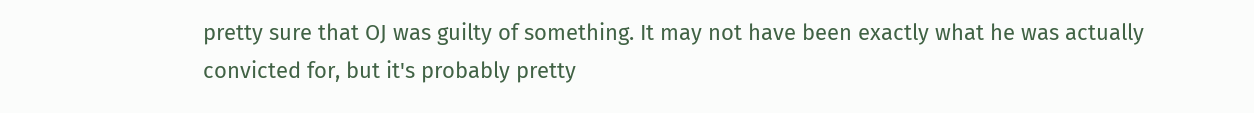pretty sure that OJ was guilty of something. It may not have been exactly what he was actually convicted for, but it's probably pretty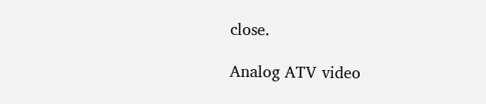close.

Analog ATV video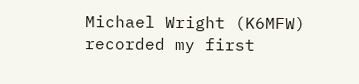Michael Wright (K6MFW) recorded my first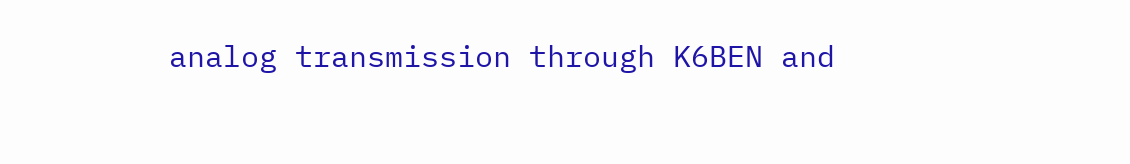analog transmission through K6BEN and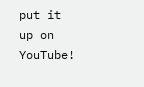put it up on YouTube!